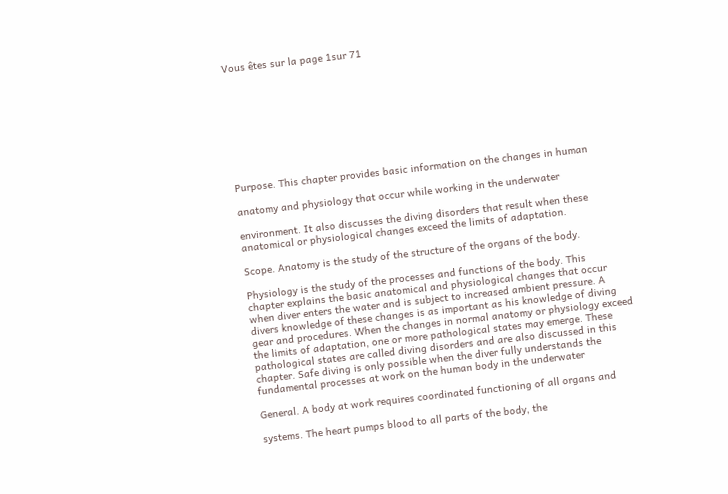Vous êtes sur la page 1sur 71









Purpose. This chapter provides basic information on the changes in human

anatomy and physiology that occur while working in the underwater

environment. It also discusses the diving disorders that result when these
anatomical or physiological changes exceed the limits of adaptation.

Scope. Anatomy is the study of the structure of the organs of the body.

Physiology is the study of the processes and functions of the body. This
chapter explains the basic anatomical and physiological changes that occur
when diver enters the water and is subject to increased ambient pressure. A
divers knowledge of these changes is as important as his knowledge of diving
gear and procedures. When the changes in normal anatomy or physiology exceed
the limits of adaptation, one or more pathological states may emerge. These
pathological states are called diving disorders and are also discussed in this
chapter. Safe diving is only possible when the diver fully understands the
fundamental processes at work on the human body in the underwater

General. A body at work requires coordinated functioning of all organs and

systems. The heart pumps blood to all parts of the body, the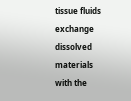tissue fluids
exchange dissolved materials with the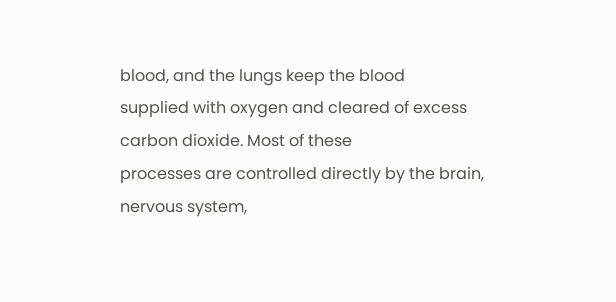blood, and the lungs keep the blood
supplied with oxygen and cleared of excess carbon dioxide. Most of these
processes are controlled directly by the brain, nervous system,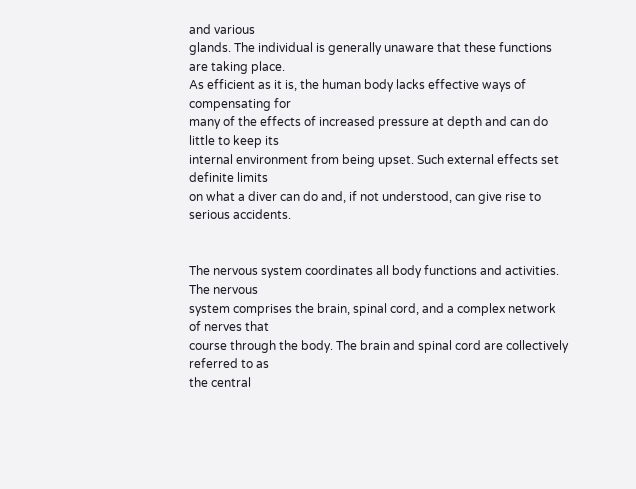and various
glands. The individual is generally unaware that these functions are taking place.
As efficient as it is, the human body lacks effective ways of compensating for
many of the effects of increased pressure at depth and can do little to keep its
internal environment from being upset. Such external effects set definite limits
on what a diver can do and, if not understood, can give rise to serious accidents.


The nervous system coordinates all body functions and activities. The nervous
system comprises the brain, spinal cord, and a complex network of nerves that
course through the body. The brain and spinal cord are collectively referred to as
the central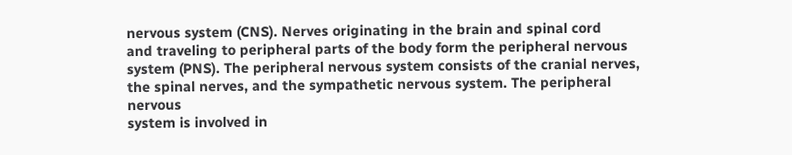nervous system (CNS). Nerves originating in the brain and spinal cord
and traveling to peripheral parts of the body form the peripheral nervous
system (PNS). The peripheral nervous system consists of the cranial nerves,
the spinal nerves, and the sympathetic nervous system. The peripheral nervous
system is involved in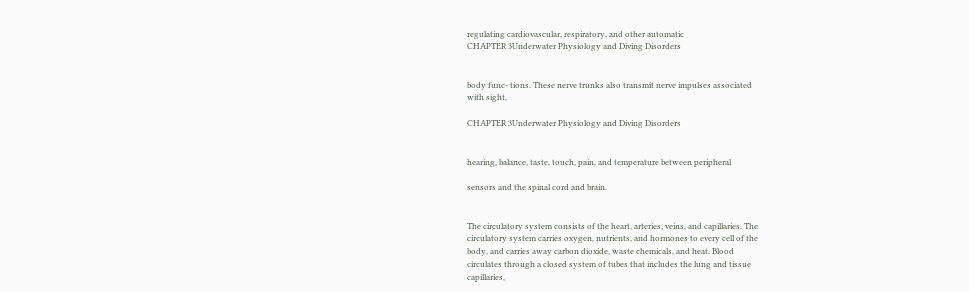regulating cardiovascular, respiratory, and other automatic
CHAPTER 3Underwater Physiology and Diving Disorders


body func- tions. These nerve trunks also transmit nerve impulses associated
with sight,

CHAPTER 3Underwater Physiology and Diving Disorders


hearing, balance, taste, touch, pain, and temperature between peripheral

sensors and the spinal cord and brain.


The circulatory system consists of the heart, arteries, veins, and capillaries. The
circulatory system carries oxygen, nutrients, and hormones to every cell of the
body, and carries away carbon dioxide, waste chemicals, and heat. Blood
circulates through a closed system of tubes that includes the lung and tissue
capillaries,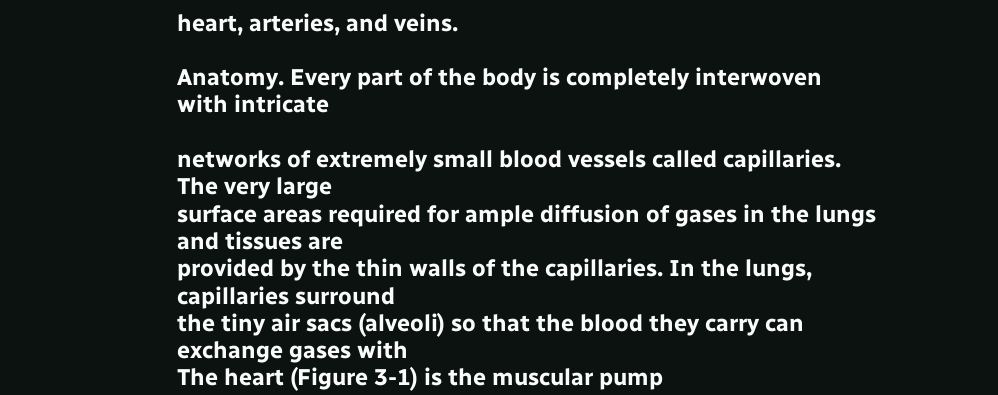heart, arteries, and veins.

Anatomy. Every part of the body is completely interwoven with intricate

networks of extremely small blood vessels called capillaries. The very large
surface areas required for ample diffusion of gases in the lungs and tissues are
provided by the thin walls of the capillaries. In the lungs, capillaries surround
the tiny air sacs (alveoli) so that the blood they carry can exchange gases with
The heart (Figure 3-1) is the muscular pump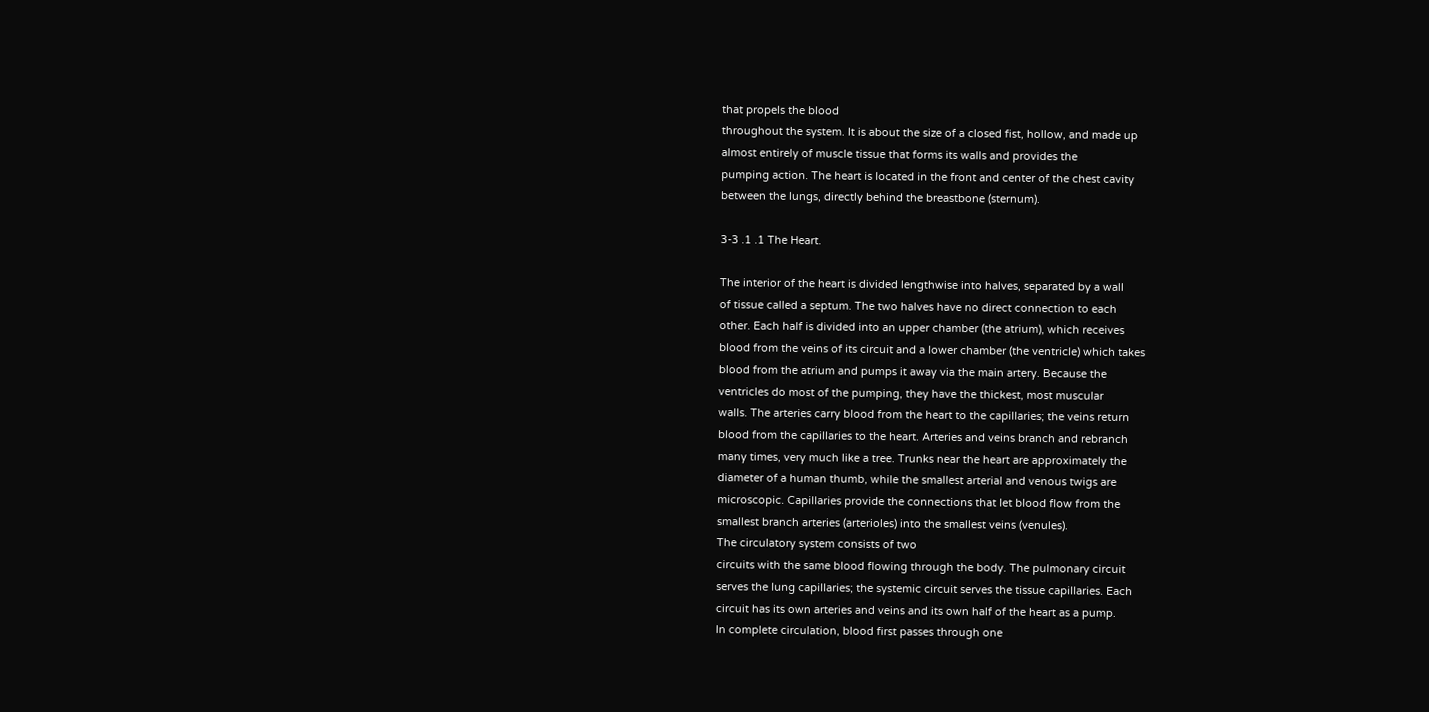that propels the blood
throughout the system. It is about the size of a closed fist, hollow, and made up
almost entirely of muscle tissue that forms its walls and provides the
pumping action. The heart is located in the front and center of the chest cavity
between the lungs, directly behind the breastbone (sternum).

3-3 .1 .1 The Heart.

The interior of the heart is divided lengthwise into halves, separated by a wall
of tissue called a septum. The two halves have no direct connection to each
other. Each half is divided into an upper chamber (the atrium), which receives
blood from the veins of its circuit and a lower chamber (the ventricle) which takes
blood from the atrium and pumps it away via the main artery. Because the
ventricles do most of the pumping, they have the thickest, most muscular
walls. The arteries carry blood from the heart to the capillaries; the veins return
blood from the capillaries to the heart. Arteries and veins branch and rebranch
many times, very much like a tree. Trunks near the heart are approximately the
diameter of a human thumb, while the smallest arterial and venous twigs are
microscopic. Capillaries provide the connections that let blood flow from the
smallest branch arteries (arterioles) into the smallest veins (venules).
The circulatory system consists of two
circuits with the same blood flowing through the body. The pulmonary circuit
serves the lung capillaries; the systemic circuit serves the tissue capillaries. Each
circuit has its own arteries and veins and its own half of the heart as a pump.
In complete circulation, blood first passes through one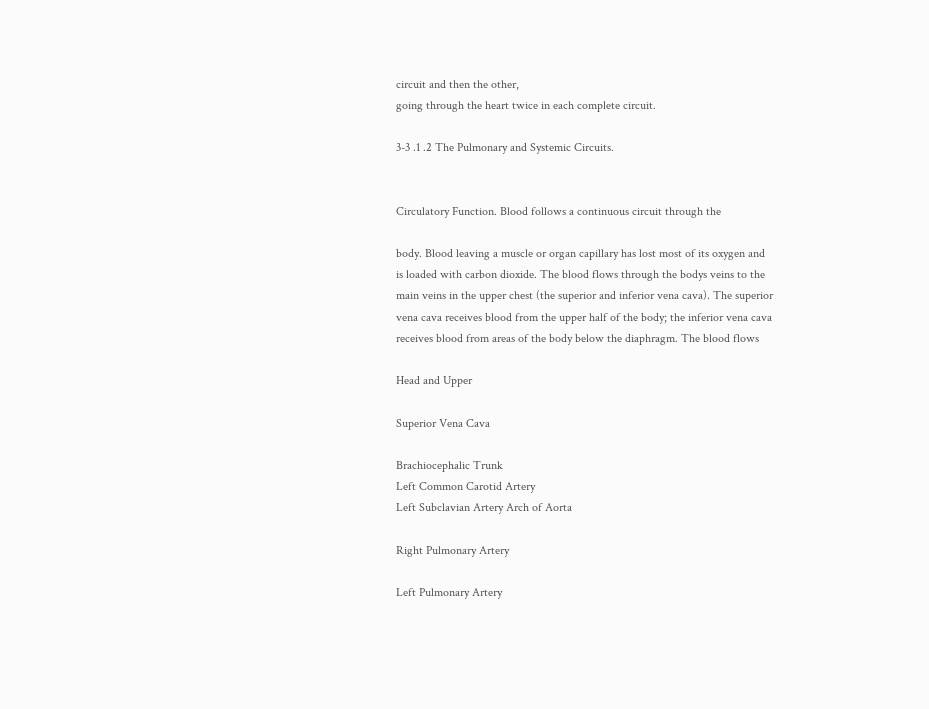circuit and then the other,
going through the heart twice in each complete circuit.

3-3 .1 .2 The Pulmonary and Systemic Circuits.


Circulatory Function. Blood follows a continuous circuit through the

body. Blood leaving a muscle or organ capillary has lost most of its oxygen and
is loaded with carbon dioxide. The blood flows through the bodys veins to the
main veins in the upper chest (the superior and inferior vena cava). The superior
vena cava receives blood from the upper half of the body; the inferior vena cava
receives blood from areas of the body below the diaphragm. The blood flows

Head and Upper

Superior Vena Cava

Brachiocephalic Trunk
Left Common Carotid Artery
Left Subclavian Artery Arch of Aorta

Right Pulmonary Artery

Left Pulmonary Artery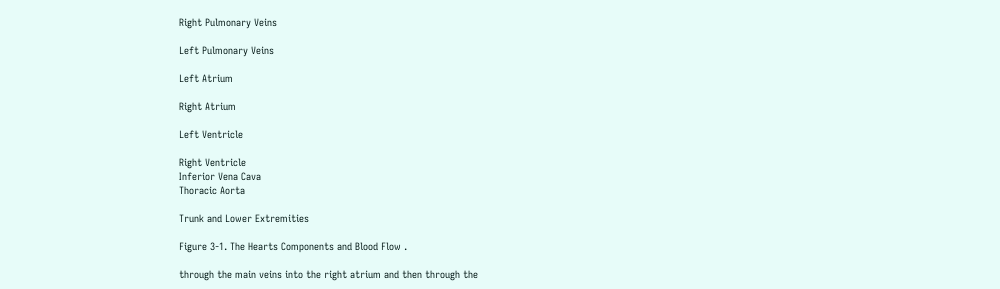Right Pulmonary Veins

Left Pulmonary Veins

Left Atrium

Right Atrium

Left Ventricle

Right Ventricle
Inferior Vena Cava
Thoracic Aorta

Trunk and Lower Extremities

Figure 3-1. The Hearts Components and Blood Flow .

through the main veins into the right atrium and then through the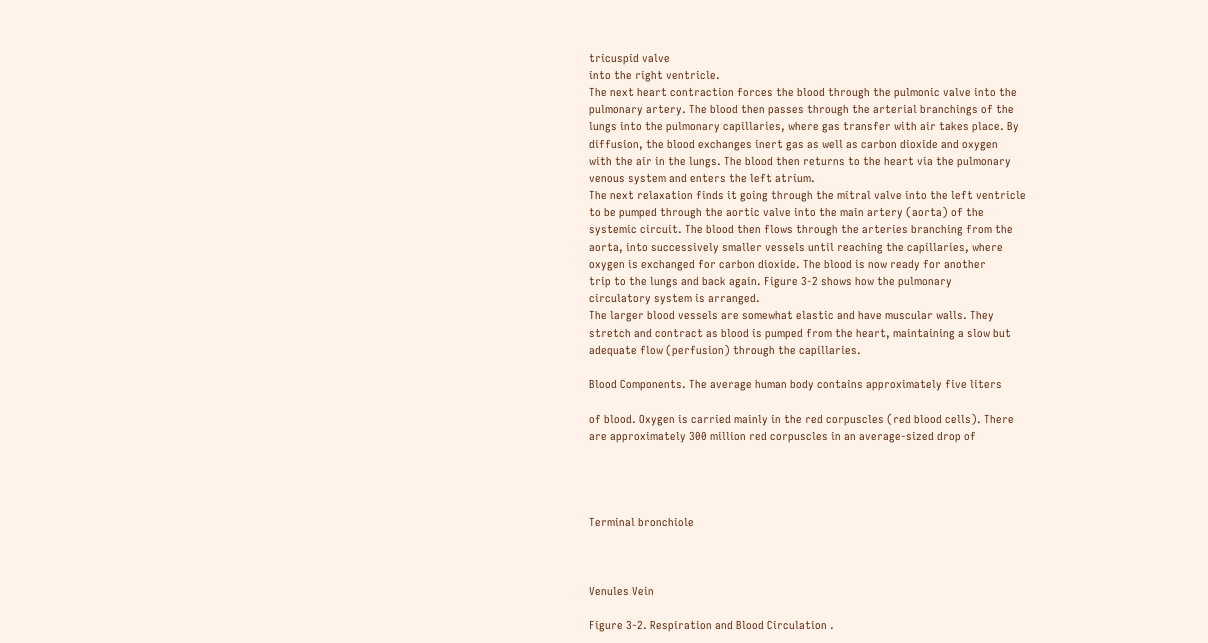tricuspid valve
into the right ventricle.
The next heart contraction forces the blood through the pulmonic valve into the
pulmonary artery. The blood then passes through the arterial branchings of the
lungs into the pulmonary capillaries, where gas transfer with air takes place. By
diffusion, the blood exchanges inert gas as well as carbon dioxide and oxygen
with the air in the lungs. The blood then returns to the heart via the pulmonary
venous system and enters the left atrium.
The next relaxation finds it going through the mitral valve into the left ventricle
to be pumped through the aortic valve into the main artery (aorta) of the
systemic circuit. The blood then flows through the arteries branching from the
aorta, into successively smaller vessels until reaching the capillaries, where
oxygen is exchanged for carbon dioxide. The blood is now ready for another
trip to the lungs and back again. Figure 3-2 shows how the pulmonary
circulatory system is arranged.
The larger blood vessels are somewhat elastic and have muscular walls. They
stretch and contract as blood is pumped from the heart, maintaining a slow but
adequate flow (perfusion) through the capillaries.

Blood Components. The average human body contains approximately five liters

of blood. Oxygen is carried mainly in the red corpuscles (red blood cells). There
are approximately 300 million red corpuscles in an average-sized drop of




Terminal bronchiole



Venules Vein

Figure 3-2. Respiration and Blood Circulation .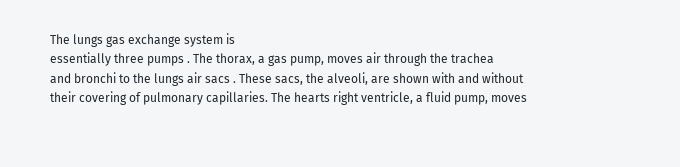The lungs gas exchange system is
essentially three pumps . The thorax, a gas pump, moves air through the trachea
and bronchi to the lungs air sacs . These sacs, the alveoli, are shown with and without
their covering of pulmonary capillaries. The hearts right ventricle, a fluid pump, moves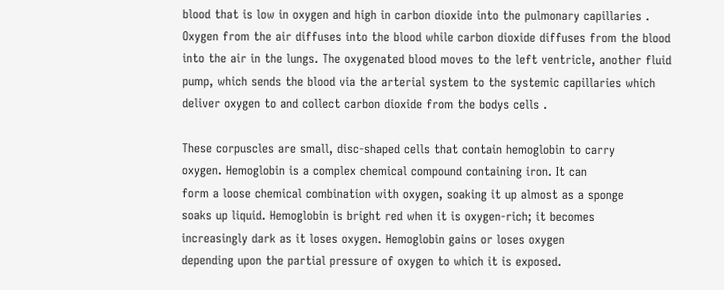blood that is low in oxygen and high in carbon dioxide into the pulmonary capillaries .
Oxygen from the air diffuses into the blood while carbon dioxide diffuses from the blood
into the air in the lungs. The oxygenated blood moves to the left ventricle, another fluid
pump, which sends the blood via the arterial system to the systemic capillaries which
deliver oxygen to and collect carbon dioxide from the bodys cells .

These corpuscles are small, disc-shaped cells that contain hemoglobin to carry
oxygen. Hemoglobin is a complex chemical compound containing iron. It can
form a loose chemical combination with oxygen, soaking it up almost as a sponge
soaks up liquid. Hemoglobin is bright red when it is oxygen-rich; it becomes
increasingly dark as it loses oxygen. Hemoglobin gains or loses oxygen
depending upon the partial pressure of oxygen to which it is exposed.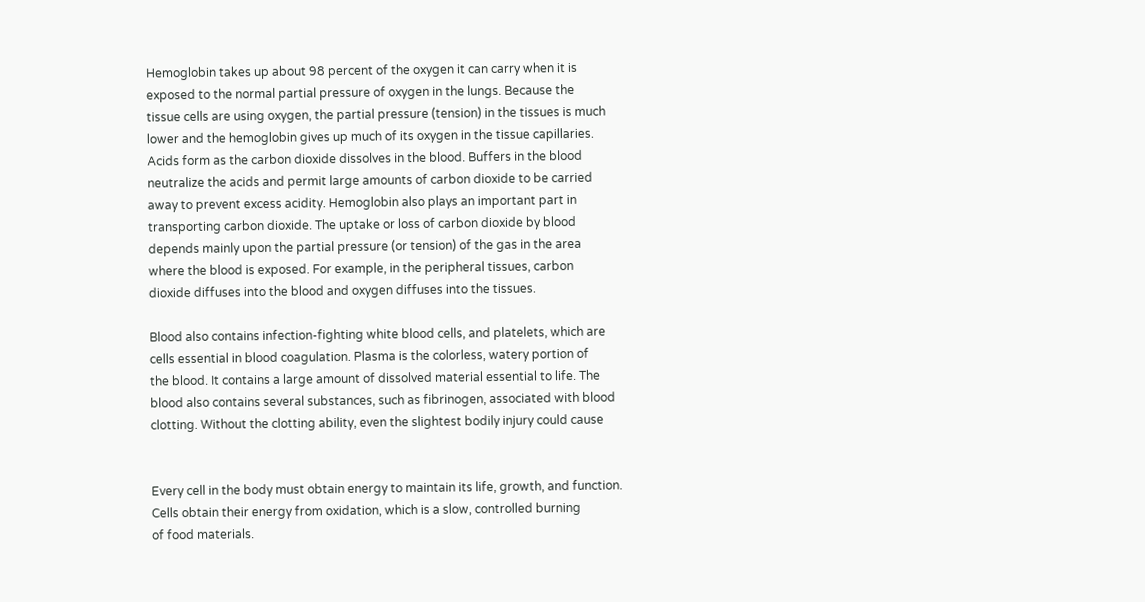Hemoglobin takes up about 98 percent of the oxygen it can carry when it is
exposed to the normal partial pressure of oxygen in the lungs. Because the
tissue cells are using oxygen, the partial pressure (tension) in the tissues is much
lower and the hemoglobin gives up much of its oxygen in the tissue capillaries.
Acids form as the carbon dioxide dissolves in the blood. Buffers in the blood
neutralize the acids and permit large amounts of carbon dioxide to be carried
away to prevent excess acidity. Hemoglobin also plays an important part in
transporting carbon dioxide. The uptake or loss of carbon dioxide by blood
depends mainly upon the partial pressure (or tension) of the gas in the area
where the blood is exposed. For example, in the peripheral tissues, carbon
dioxide diffuses into the blood and oxygen diffuses into the tissues.

Blood also contains infection-fighting white blood cells, and platelets, which are
cells essential in blood coagulation. Plasma is the colorless, watery portion of
the blood. It contains a large amount of dissolved material essential to life. The
blood also contains several substances, such as fibrinogen, associated with blood
clotting. Without the clotting ability, even the slightest bodily injury could cause


Every cell in the body must obtain energy to maintain its life, growth, and function. Cells obtain their energy from oxidation, which is a slow, controlled burning
of food materials.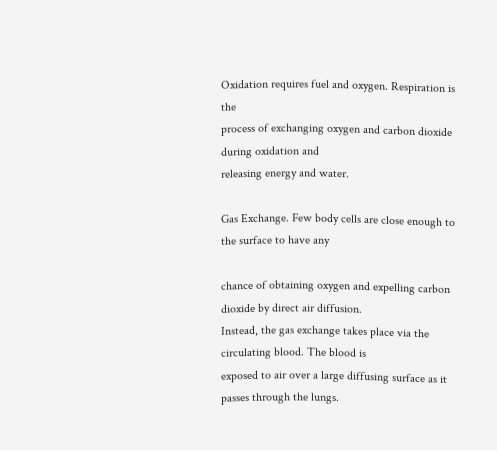Oxidation requires fuel and oxygen. Respiration is the
process of exchanging oxygen and carbon dioxide during oxidation and
releasing energy and water.

Gas Exchange. Few body cells are close enough to the surface to have any

chance of obtaining oxygen and expelling carbon dioxide by direct air diffusion.
Instead, the gas exchange takes place via the circulating blood. The blood is
exposed to air over a large diffusing surface as it passes through the lungs.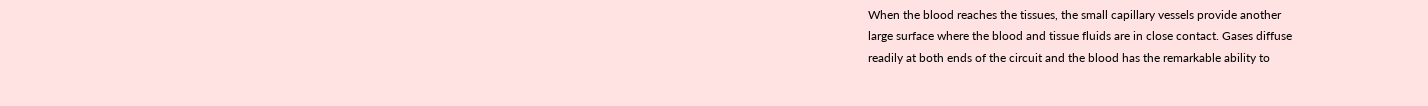When the blood reaches the tissues, the small capillary vessels provide another
large surface where the blood and tissue fluids are in close contact. Gases diffuse
readily at both ends of the circuit and the blood has the remarkable ability to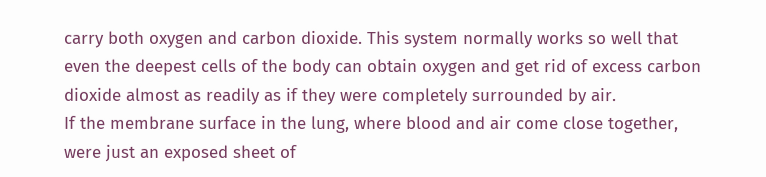carry both oxygen and carbon dioxide. This system normally works so well that
even the deepest cells of the body can obtain oxygen and get rid of excess carbon
dioxide almost as readily as if they were completely surrounded by air.
If the membrane surface in the lung, where blood and air come close together,
were just an exposed sheet of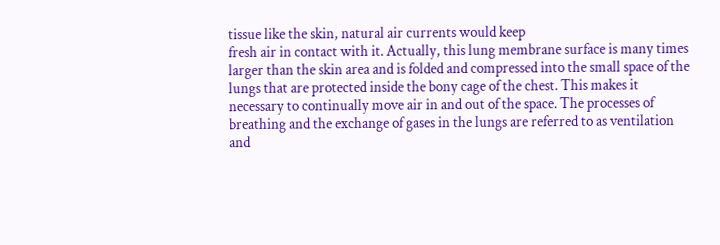tissue like the skin, natural air currents would keep
fresh air in contact with it. Actually, this lung membrane surface is many times
larger than the skin area and is folded and compressed into the small space of the
lungs that are protected inside the bony cage of the chest. This makes it
necessary to continually move air in and out of the space. The processes of
breathing and the exchange of gases in the lungs are referred to as ventilation
and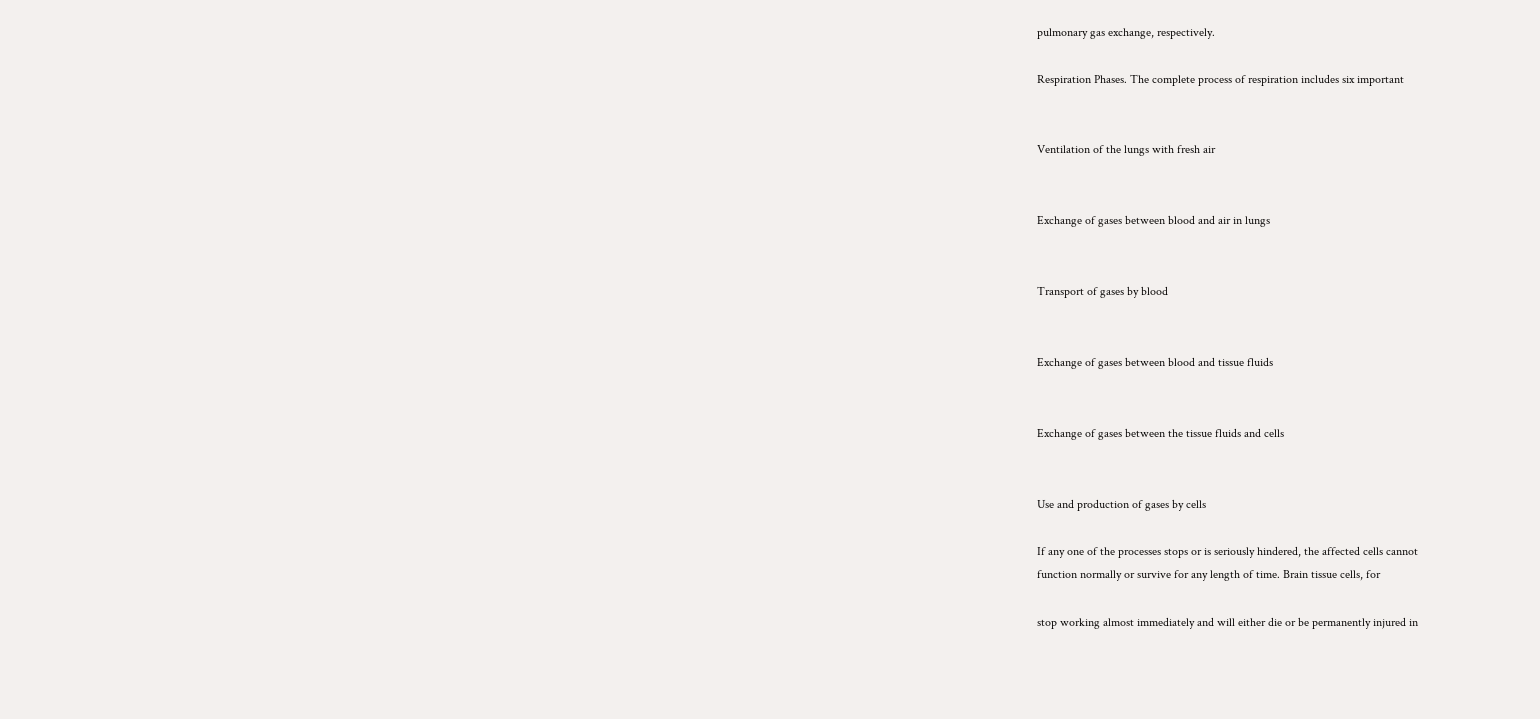pulmonary gas exchange, respectively.

Respiration Phases. The complete process of respiration includes six important


Ventilation of the lungs with fresh air


Exchange of gases between blood and air in lungs


Transport of gases by blood


Exchange of gases between blood and tissue fluids


Exchange of gases between the tissue fluids and cells


Use and production of gases by cells

If any one of the processes stops or is seriously hindered, the affected cells cannot
function normally or survive for any length of time. Brain tissue cells, for

stop working almost immediately and will either die or be permanently injured in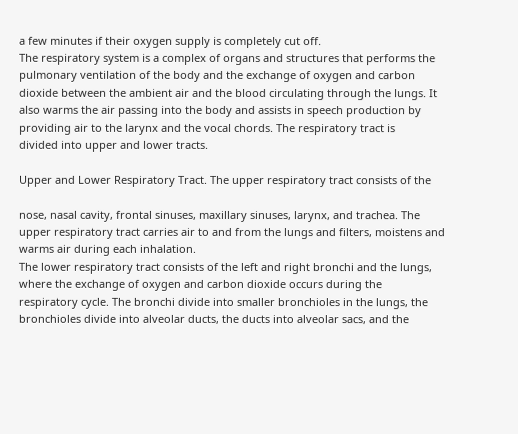a few minutes if their oxygen supply is completely cut off.
The respiratory system is a complex of organs and structures that performs the
pulmonary ventilation of the body and the exchange of oxygen and carbon
dioxide between the ambient air and the blood circulating through the lungs. It
also warms the air passing into the body and assists in speech production by
providing air to the larynx and the vocal chords. The respiratory tract is
divided into upper and lower tracts.

Upper and Lower Respiratory Tract. The upper respiratory tract consists of the

nose, nasal cavity, frontal sinuses, maxillary sinuses, larynx, and trachea. The
upper respiratory tract carries air to and from the lungs and filters, moistens and
warms air during each inhalation.
The lower respiratory tract consists of the left and right bronchi and the lungs,
where the exchange of oxygen and carbon dioxide occurs during the
respiratory cycle. The bronchi divide into smaller bronchioles in the lungs, the
bronchioles divide into alveolar ducts, the ducts into alveolar sacs, and the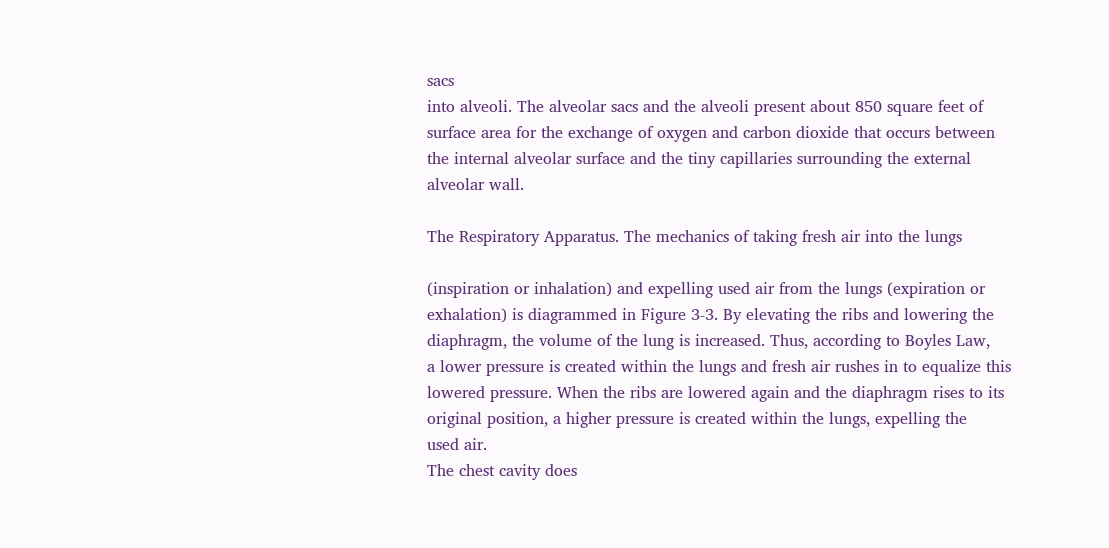sacs
into alveoli. The alveolar sacs and the alveoli present about 850 square feet of
surface area for the exchange of oxygen and carbon dioxide that occurs between
the internal alveolar surface and the tiny capillaries surrounding the external
alveolar wall.

The Respiratory Apparatus. The mechanics of taking fresh air into the lungs

(inspiration or inhalation) and expelling used air from the lungs (expiration or
exhalation) is diagrammed in Figure 3-3. By elevating the ribs and lowering the
diaphragm, the volume of the lung is increased. Thus, according to Boyles Law,
a lower pressure is created within the lungs and fresh air rushes in to equalize this
lowered pressure. When the ribs are lowered again and the diaphragm rises to its
original position, a higher pressure is created within the lungs, expelling the
used air.
The chest cavity does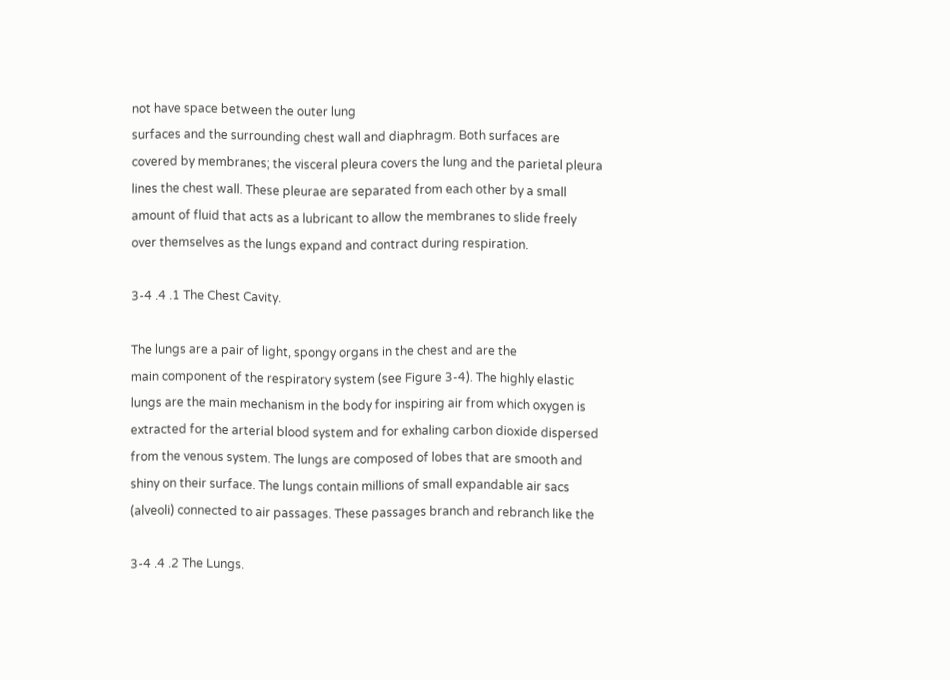not have space between the outer lung
surfaces and the surrounding chest wall and diaphragm. Both surfaces are
covered by membranes; the visceral pleura covers the lung and the parietal pleura
lines the chest wall. These pleurae are separated from each other by a small
amount of fluid that acts as a lubricant to allow the membranes to slide freely
over themselves as the lungs expand and contract during respiration.

3-4 .4 .1 The Chest Cavity.

The lungs are a pair of light, spongy organs in the chest and are the
main component of the respiratory system (see Figure 3-4). The highly elastic
lungs are the main mechanism in the body for inspiring air from which oxygen is
extracted for the arterial blood system and for exhaling carbon dioxide dispersed
from the venous system. The lungs are composed of lobes that are smooth and
shiny on their surface. The lungs contain millions of small expandable air sacs
(alveoli) connected to air passages. These passages branch and rebranch like the

3-4 .4 .2 The Lungs.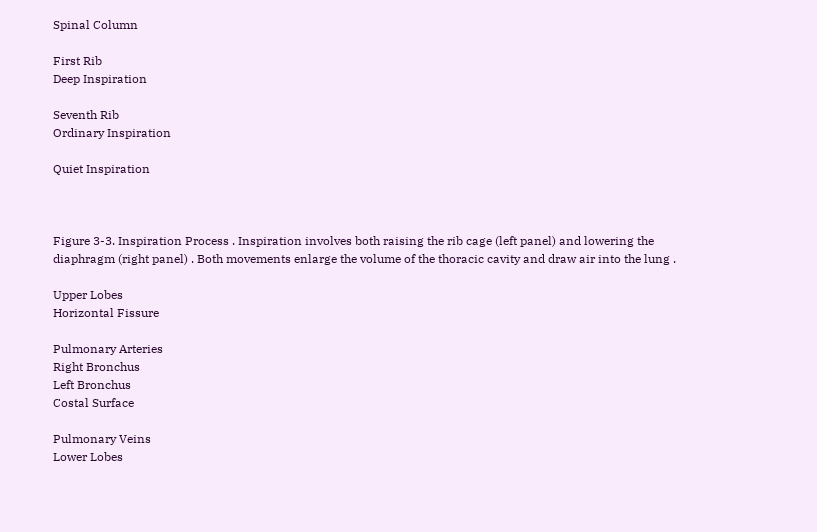Spinal Column

First Rib
Deep Inspiration

Seventh Rib
Ordinary Inspiration

Quiet Inspiration



Figure 3-3. Inspiration Process . Inspiration involves both raising the rib cage (left panel) and lowering the
diaphragm (right panel) . Both movements enlarge the volume of the thoracic cavity and draw air into the lung .

Upper Lobes
Horizontal Fissure

Pulmonary Arteries
Right Bronchus
Left Bronchus
Costal Surface

Pulmonary Veins
Lower Lobes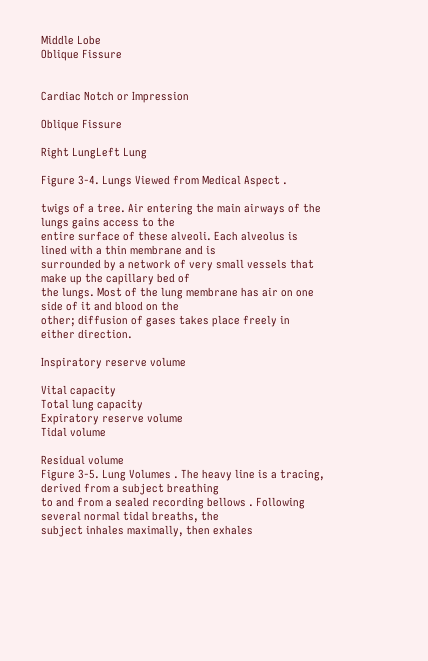Middle Lobe
Oblique Fissure


Cardiac Notch or Impression

Oblique Fissure

Right LungLeft Lung

Figure 3-4. Lungs Viewed from Medical Aspect .

twigs of a tree. Air entering the main airways of the lungs gains access to the
entire surface of these alveoli. Each alveolus is lined with a thin membrane and is
surrounded by a network of very small vessels that make up the capillary bed of
the lungs. Most of the lung membrane has air on one side of it and blood on the
other; diffusion of gases takes place freely in either direction.

Inspiratory reserve volume

Vital capacity
Total lung capacity
Expiratory reserve volume
Tidal volume

Residual volume
Figure 3-5. Lung Volumes . The heavy line is a tracing, derived from a subject breathing
to and from a sealed recording bellows . Following several normal tidal breaths, the
subject inhales maximally, then exhales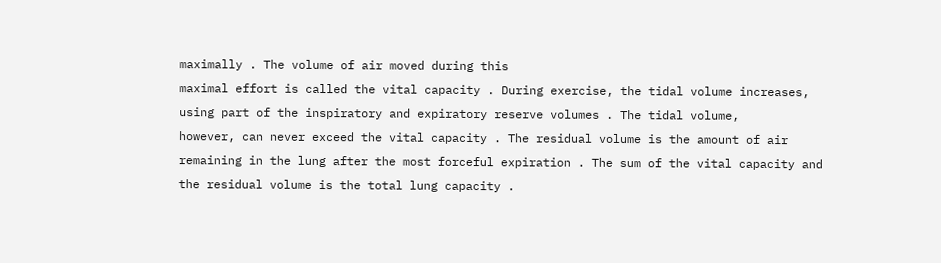maximally . The volume of air moved during this
maximal effort is called the vital capacity . During exercise, the tidal volume increases,
using part of the inspiratory and expiratory reserve volumes . The tidal volume,
however, can never exceed the vital capacity . The residual volume is the amount of air
remaining in the lung after the most forceful expiration . The sum of the vital capacity and
the residual volume is the total lung capacity .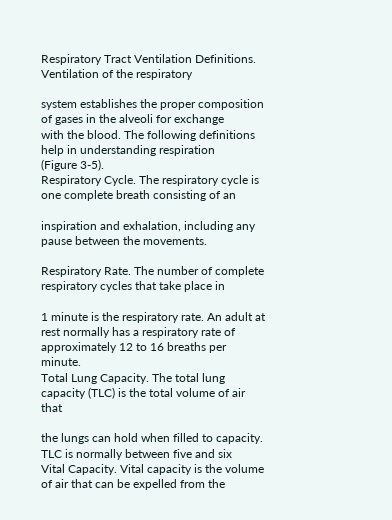Respiratory Tract Ventilation Definitions. Ventilation of the respiratory

system establishes the proper composition of gases in the alveoli for exchange
with the blood. The following definitions help in understanding respiration
(Figure 3-5).
Respiratory Cycle. The respiratory cycle is one complete breath consisting of an

inspiration and exhalation, including any pause between the movements.

Respiratory Rate. The number of complete respiratory cycles that take place in

1 minute is the respiratory rate. An adult at rest normally has a respiratory rate of
approximately 12 to 16 breaths per minute.
Total Lung Capacity. The total lung capacity (TLC) is the total volume of air that

the lungs can hold when filled to capacity. TLC is normally between five and six
Vital Capacity. Vital capacity is the volume of air that can be expelled from the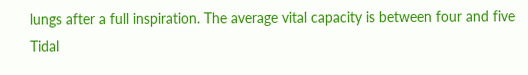lungs after a full inspiration. The average vital capacity is between four and five
Tidal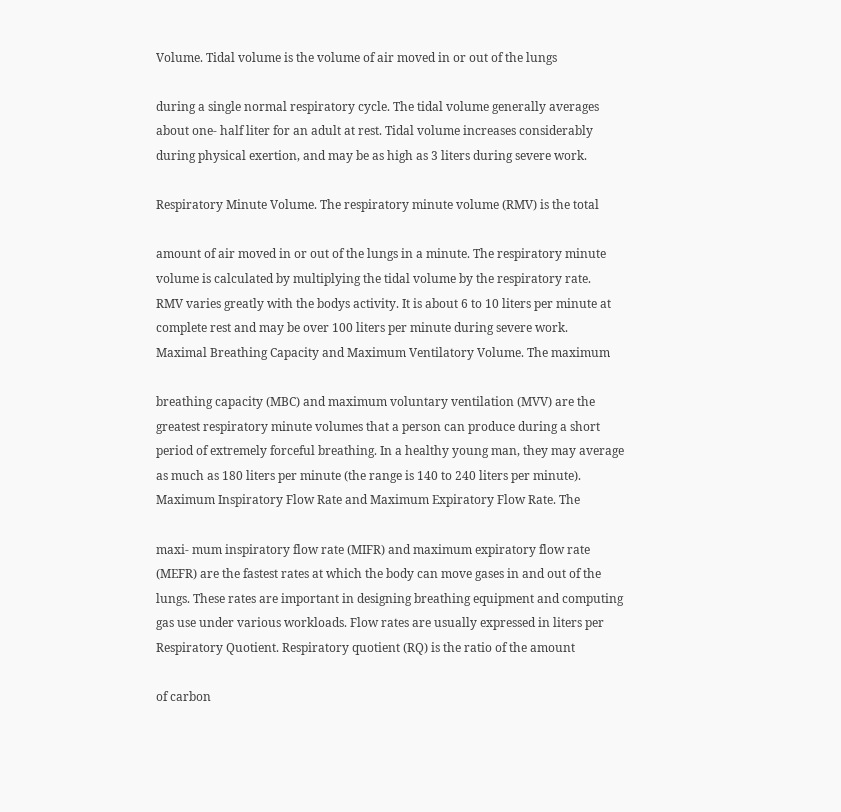Volume. Tidal volume is the volume of air moved in or out of the lungs

during a single normal respiratory cycle. The tidal volume generally averages
about one- half liter for an adult at rest. Tidal volume increases considerably
during physical exertion, and may be as high as 3 liters during severe work.

Respiratory Minute Volume. The respiratory minute volume (RMV) is the total

amount of air moved in or out of the lungs in a minute. The respiratory minute
volume is calculated by multiplying the tidal volume by the respiratory rate.
RMV varies greatly with the bodys activity. It is about 6 to 10 liters per minute at
complete rest and may be over 100 liters per minute during severe work.
Maximal Breathing Capacity and Maximum Ventilatory Volume. The maximum

breathing capacity (MBC) and maximum voluntary ventilation (MVV) are the
greatest respiratory minute volumes that a person can produce during a short
period of extremely forceful breathing. In a healthy young man, they may average
as much as 180 liters per minute (the range is 140 to 240 liters per minute).
Maximum Inspiratory Flow Rate and Maximum Expiratory Flow Rate. The

maxi- mum inspiratory flow rate (MIFR) and maximum expiratory flow rate
(MEFR) are the fastest rates at which the body can move gases in and out of the
lungs. These rates are important in designing breathing equipment and computing
gas use under various workloads. Flow rates are usually expressed in liters per
Respiratory Quotient. Respiratory quotient (RQ) is the ratio of the amount

of carbon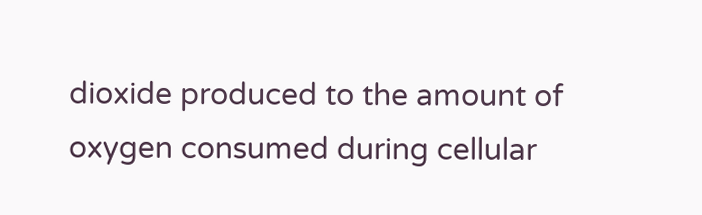dioxide produced to the amount of oxygen consumed during cellular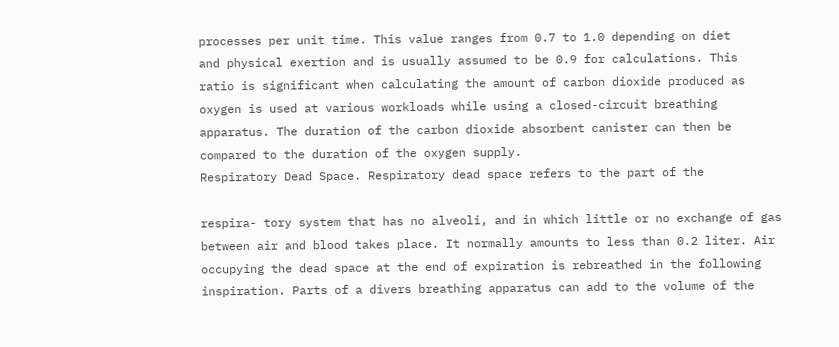processes per unit time. This value ranges from 0.7 to 1.0 depending on diet
and physical exertion and is usually assumed to be 0.9 for calculations. This
ratio is significant when calculating the amount of carbon dioxide produced as
oxygen is used at various workloads while using a closed-circuit breathing
apparatus. The duration of the carbon dioxide absorbent canister can then be
compared to the duration of the oxygen supply.
Respiratory Dead Space. Respiratory dead space refers to the part of the

respira- tory system that has no alveoli, and in which little or no exchange of gas
between air and blood takes place. It normally amounts to less than 0.2 liter. Air
occupying the dead space at the end of expiration is rebreathed in the following
inspiration. Parts of a divers breathing apparatus can add to the volume of the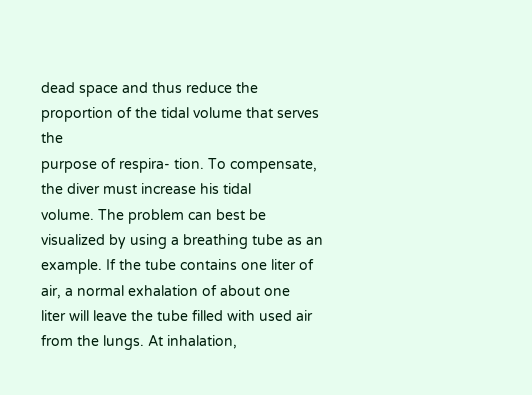dead space and thus reduce the proportion of the tidal volume that serves the
purpose of respira- tion. To compensate, the diver must increase his tidal
volume. The problem can best be visualized by using a breathing tube as an
example. If the tube contains one liter of air, a normal exhalation of about one
liter will leave the tube filled with used air from the lungs. At inhalation,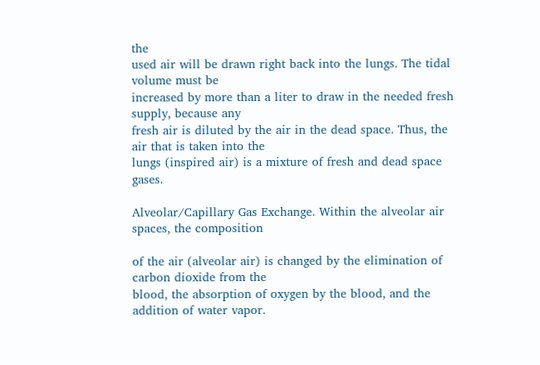the
used air will be drawn right back into the lungs. The tidal volume must be
increased by more than a liter to draw in the needed fresh supply, because any
fresh air is diluted by the air in the dead space. Thus, the air that is taken into the
lungs (inspired air) is a mixture of fresh and dead space gases.

Alveolar/Capillary Gas Exchange. Within the alveolar air spaces, the composition

of the air (alveolar air) is changed by the elimination of carbon dioxide from the
blood, the absorption of oxygen by the blood, and the addition of water vapor.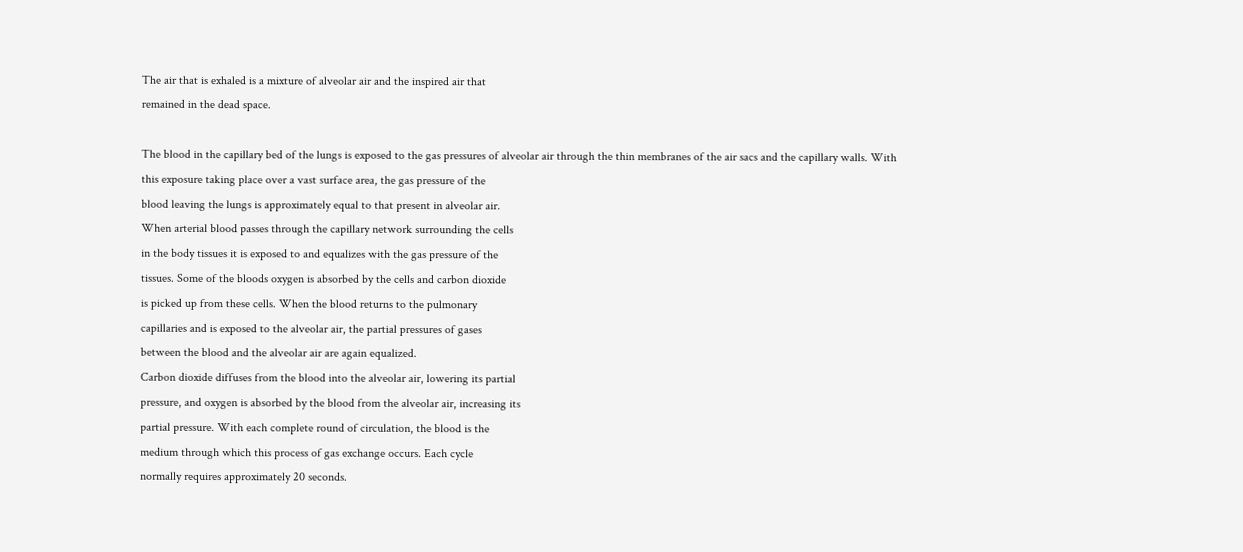The air that is exhaled is a mixture of alveolar air and the inspired air that
remained in the dead space.

The blood in the capillary bed of the lungs is exposed to the gas pressures of alveolar air through the thin membranes of the air sacs and the capillary walls. With
this exposure taking place over a vast surface area, the gas pressure of the
blood leaving the lungs is approximately equal to that present in alveolar air.
When arterial blood passes through the capillary network surrounding the cells
in the body tissues it is exposed to and equalizes with the gas pressure of the
tissues. Some of the bloods oxygen is absorbed by the cells and carbon dioxide
is picked up from these cells. When the blood returns to the pulmonary
capillaries and is exposed to the alveolar air, the partial pressures of gases
between the blood and the alveolar air are again equalized.
Carbon dioxide diffuses from the blood into the alveolar air, lowering its partial
pressure, and oxygen is absorbed by the blood from the alveolar air, increasing its
partial pressure. With each complete round of circulation, the blood is the
medium through which this process of gas exchange occurs. Each cycle
normally requires approximately 20 seconds.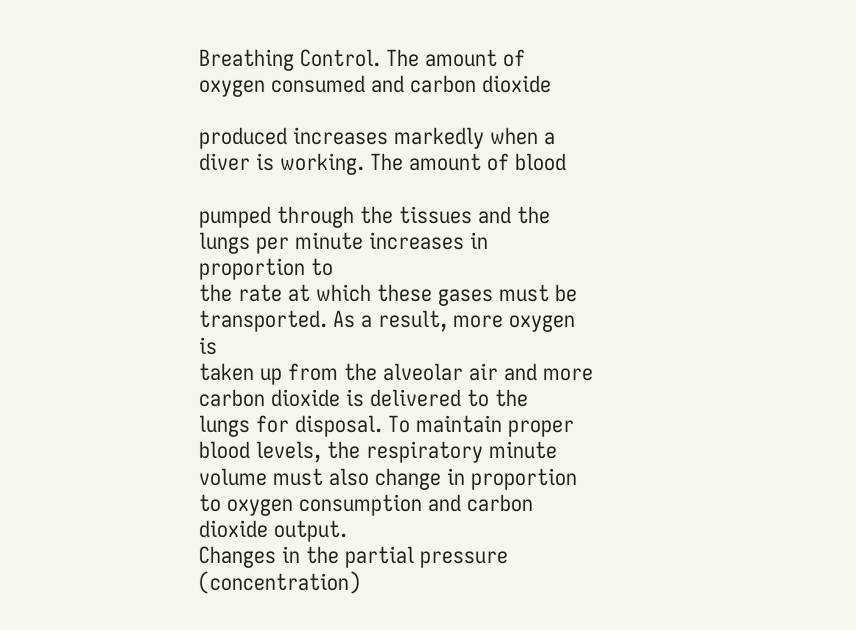Breathing Control. The amount of oxygen consumed and carbon dioxide

produced increases markedly when a diver is working. The amount of blood

pumped through the tissues and the lungs per minute increases in proportion to
the rate at which these gases must be transported. As a result, more oxygen is
taken up from the alveolar air and more carbon dioxide is delivered to the
lungs for disposal. To maintain proper blood levels, the respiratory minute
volume must also change in proportion to oxygen consumption and carbon
dioxide output.
Changes in the partial pressure (concentration)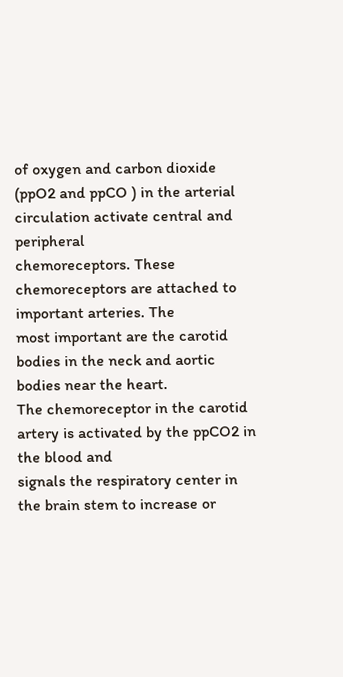of oxygen and carbon dioxide
(ppO2 and ppCO ) in the arterial circulation activate central and peripheral
chemoreceptors. These chemoreceptors are attached to important arteries. The
most important are the carotid bodies in the neck and aortic bodies near the heart.
The chemoreceptor in the carotid artery is activated by the ppCO2 in the blood and
signals the respiratory center in the brain stem to increase or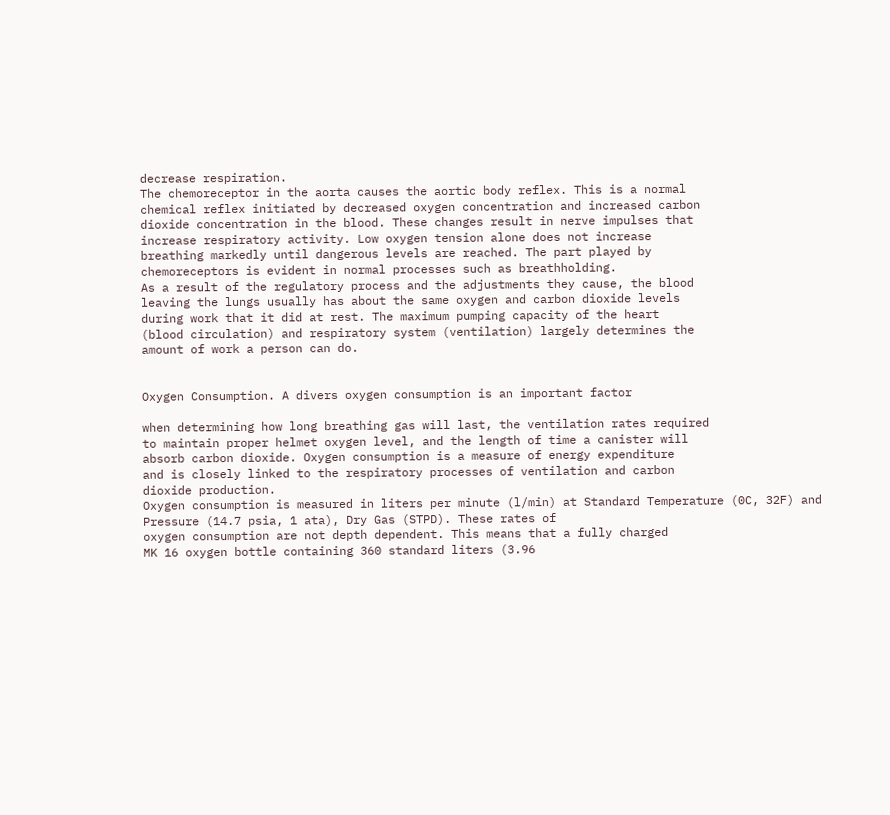decrease respiration.
The chemoreceptor in the aorta causes the aortic body reflex. This is a normal
chemical reflex initiated by decreased oxygen concentration and increased carbon
dioxide concentration in the blood. These changes result in nerve impulses that
increase respiratory activity. Low oxygen tension alone does not increase
breathing markedly until dangerous levels are reached. The part played by
chemoreceptors is evident in normal processes such as breathholding.
As a result of the regulatory process and the adjustments they cause, the blood
leaving the lungs usually has about the same oxygen and carbon dioxide levels
during work that it did at rest. The maximum pumping capacity of the heart
(blood circulation) and respiratory system (ventilation) largely determines the
amount of work a person can do.


Oxygen Consumption. A divers oxygen consumption is an important factor

when determining how long breathing gas will last, the ventilation rates required
to maintain proper helmet oxygen level, and the length of time a canister will
absorb carbon dioxide. Oxygen consumption is a measure of energy expenditure
and is closely linked to the respiratory processes of ventilation and carbon
dioxide production.
Oxygen consumption is measured in liters per minute (l/min) at Standard Temperature (0C, 32F) and Pressure (14.7 psia, 1 ata), Dry Gas (STPD). These rates of
oxygen consumption are not depth dependent. This means that a fully charged
MK 16 oxygen bottle containing 360 standard liters (3.96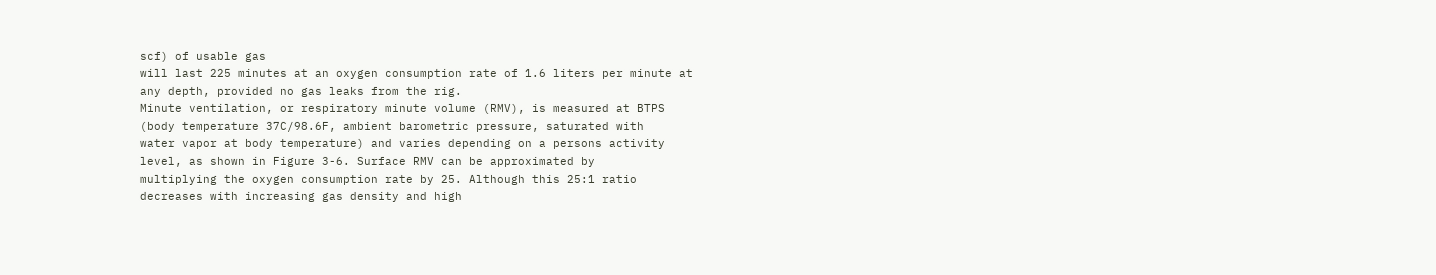scf) of usable gas
will last 225 minutes at an oxygen consumption rate of 1.6 liters per minute at
any depth, provided no gas leaks from the rig.
Minute ventilation, or respiratory minute volume (RMV), is measured at BTPS
(body temperature 37C/98.6F, ambient barometric pressure, saturated with
water vapor at body temperature) and varies depending on a persons activity
level, as shown in Figure 3-6. Surface RMV can be approximated by
multiplying the oxygen consumption rate by 25. Although this 25:1 ratio
decreases with increasing gas density and high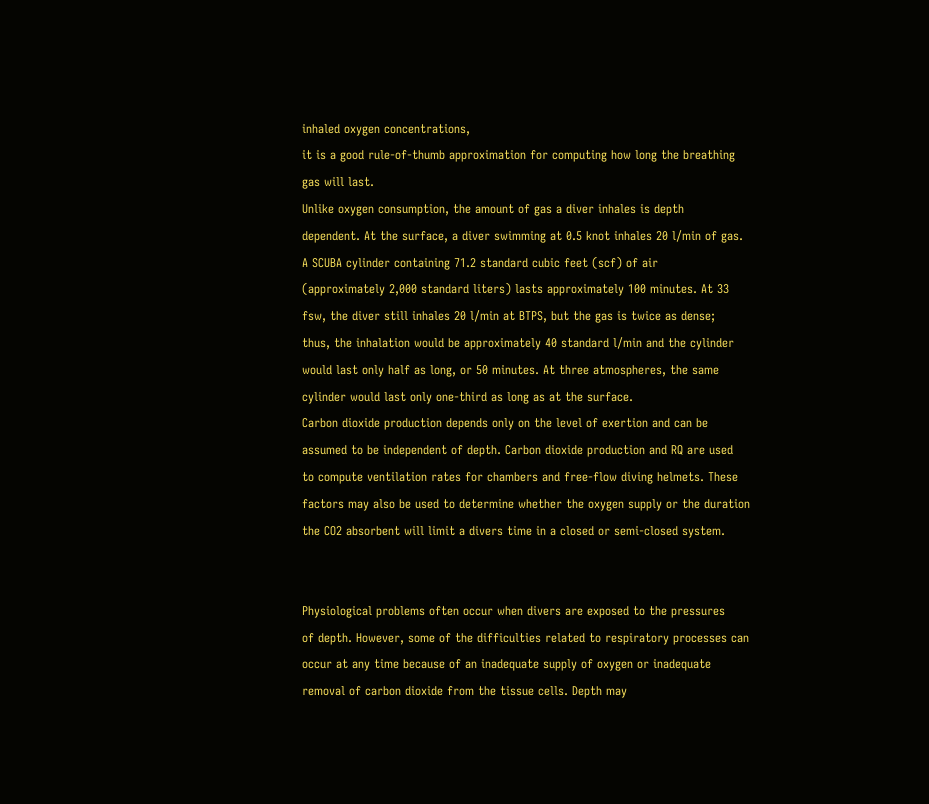inhaled oxygen concentrations,
it is a good rule-of-thumb approximation for computing how long the breathing
gas will last.
Unlike oxygen consumption, the amount of gas a diver inhales is depth
dependent. At the surface, a diver swimming at 0.5 knot inhales 20 l/min of gas.
A SCUBA cylinder containing 71.2 standard cubic feet (scf) of air
(approximately 2,000 standard liters) lasts approximately 100 minutes. At 33
fsw, the diver still inhales 20 l/min at BTPS, but the gas is twice as dense;
thus, the inhalation would be approximately 40 standard l/min and the cylinder
would last only half as long, or 50 minutes. At three atmospheres, the same
cylinder would last only one-third as long as at the surface.
Carbon dioxide production depends only on the level of exertion and can be
assumed to be independent of depth. Carbon dioxide production and RQ are used
to compute ventilation rates for chambers and free-flow diving helmets. These
factors may also be used to determine whether the oxygen supply or the duration
the CO2 absorbent will limit a divers time in a closed or semi-closed system.


Physiological problems often occur when divers are exposed to the pressures
of depth. However, some of the difficulties related to respiratory processes can
occur at any time because of an inadequate supply of oxygen or inadequate
removal of carbon dioxide from the tissue cells. Depth may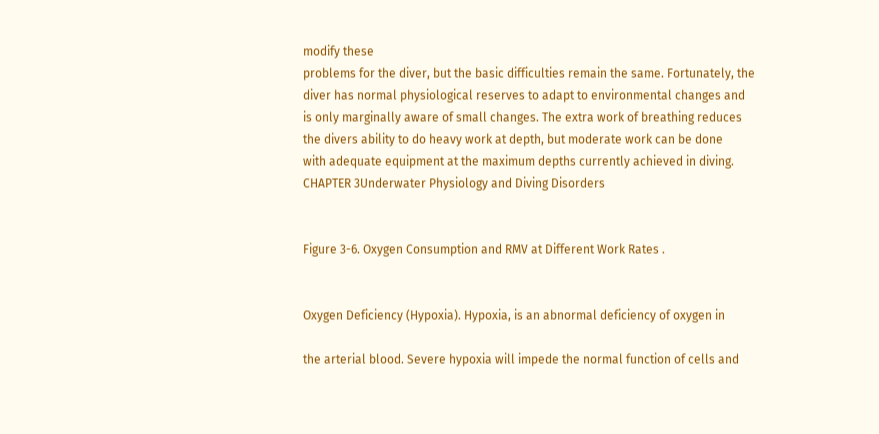modify these
problems for the diver, but the basic difficulties remain the same. Fortunately, the
diver has normal physiological reserves to adapt to environmental changes and
is only marginally aware of small changes. The extra work of breathing reduces
the divers ability to do heavy work at depth, but moderate work can be done
with adequate equipment at the maximum depths currently achieved in diving.
CHAPTER 3Underwater Physiology and Diving Disorders


Figure 3-6. Oxygen Consumption and RMV at Different Work Rates .


Oxygen Deficiency (Hypoxia). Hypoxia, is an abnormal deficiency of oxygen in

the arterial blood. Severe hypoxia will impede the normal function of cells and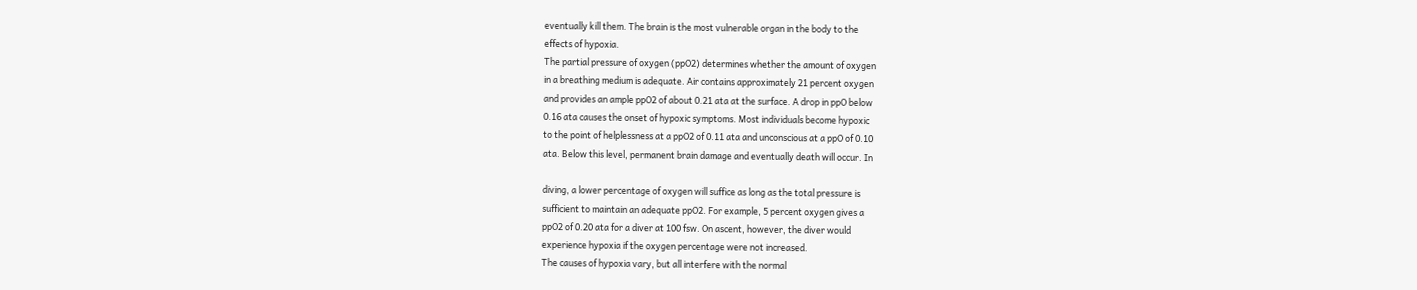eventually kill them. The brain is the most vulnerable organ in the body to the
effects of hypoxia.
The partial pressure of oxygen (ppO2) determines whether the amount of oxygen
in a breathing medium is adequate. Air contains approximately 21 percent oxygen
and provides an ample ppO2 of about 0.21 ata at the surface. A drop in ppO below
0.16 ata causes the onset of hypoxic symptoms. Most individuals become hypoxic
to the point of helplessness at a ppO2 of 0.11 ata and unconscious at a ppO of 0.10
ata. Below this level, permanent brain damage and eventually death will occur. In

diving, a lower percentage of oxygen will suffice as long as the total pressure is
sufficient to maintain an adequate ppO2. For example, 5 percent oxygen gives a
ppO2 of 0.20 ata for a diver at 100 fsw. On ascent, however, the diver would
experience hypoxia if the oxygen percentage were not increased.
The causes of hypoxia vary, but all interfere with the normal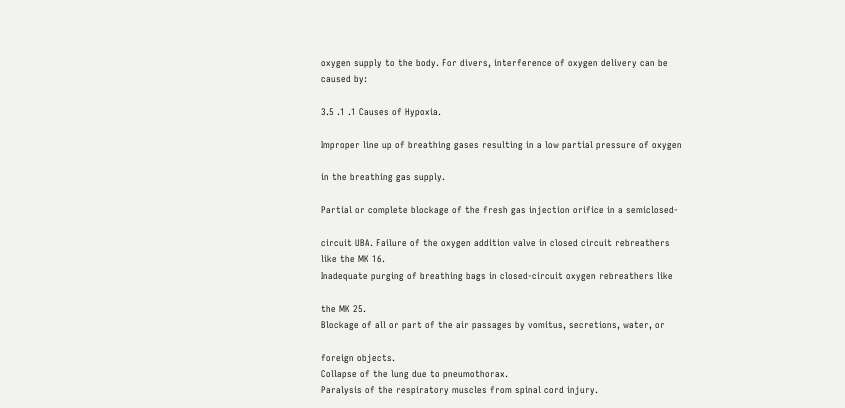oxygen supply to the body. For divers, interference of oxygen delivery can be
caused by:

3.5 .1 .1 Causes of Hypoxia.

Improper line up of breathing gases resulting in a low partial pressure of oxygen

in the breathing gas supply.

Partial or complete blockage of the fresh gas injection orifice in a semiclosed-

circuit UBA. Failure of the oxygen addition valve in closed circuit rebreathers
like the MK 16.
Inadequate purging of breathing bags in closed-circuit oxygen rebreathers like

the MK 25.
Blockage of all or part of the air passages by vomitus, secretions, water, or

foreign objects.
Collapse of the lung due to pneumothorax.
Paralysis of the respiratory muscles from spinal cord injury.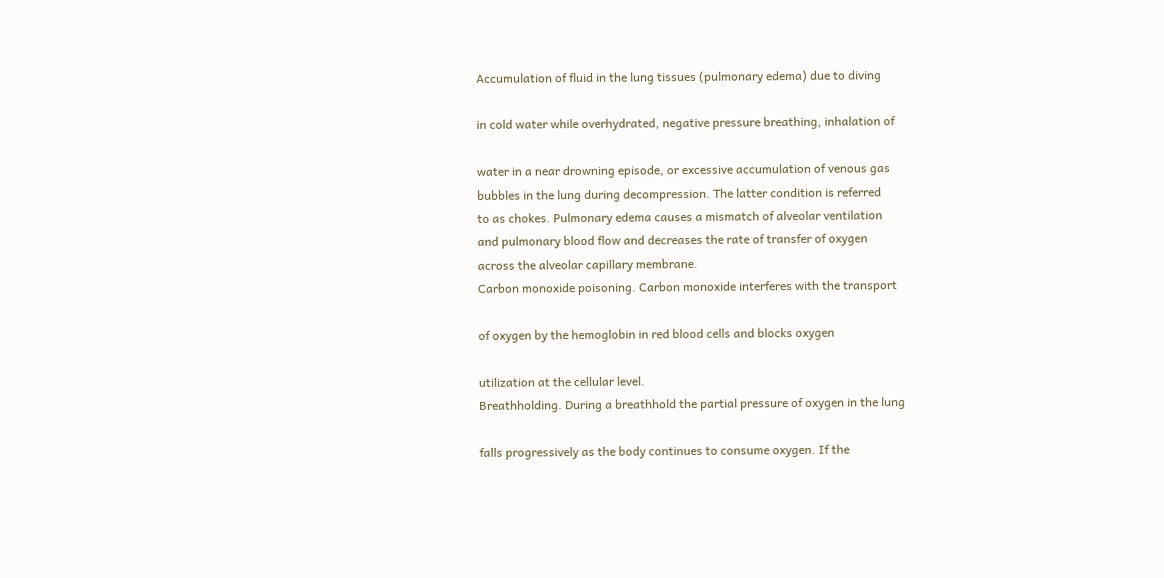Accumulation of fluid in the lung tissues (pulmonary edema) due to diving

in cold water while overhydrated, negative pressure breathing, inhalation of

water in a near drowning episode, or excessive accumulation of venous gas
bubbles in the lung during decompression. The latter condition is referred
to as chokes. Pulmonary edema causes a mismatch of alveolar ventilation
and pulmonary blood flow and decreases the rate of transfer of oxygen
across the alveolar capillary membrane.
Carbon monoxide poisoning. Carbon monoxide interferes with the transport

of oxygen by the hemoglobin in red blood cells and blocks oxygen

utilization at the cellular level.
Breathholding. During a breathhold the partial pressure of oxygen in the lung

falls progressively as the body continues to consume oxygen. If the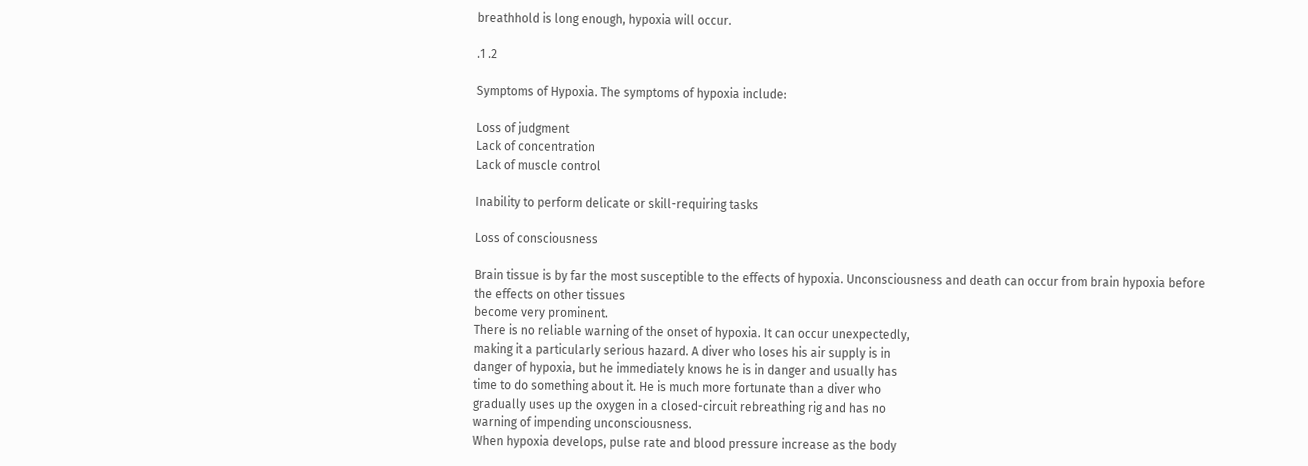breathhold is long enough, hypoxia will occur.

.1 .2

Symptoms of Hypoxia. The symptoms of hypoxia include:

Loss of judgment
Lack of concentration
Lack of muscle control

Inability to perform delicate or skill-requiring tasks

Loss of consciousness

Brain tissue is by far the most susceptible to the effects of hypoxia. Unconsciousness and death can occur from brain hypoxia before the effects on other tissues
become very prominent.
There is no reliable warning of the onset of hypoxia. It can occur unexpectedly,
making it a particularly serious hazard. A diver who loses his air supply is in
danger of hypoxia, but he immediately knows he is in danger and usually has
time to do something about it. He is much more fortunate than a diver who
gradually uses up the oxygen in a closed-circuit rebreathing rig and has no
warning of impending unconsciousness.
When hypoxia develops, pulse rate and blood pressure increase as the body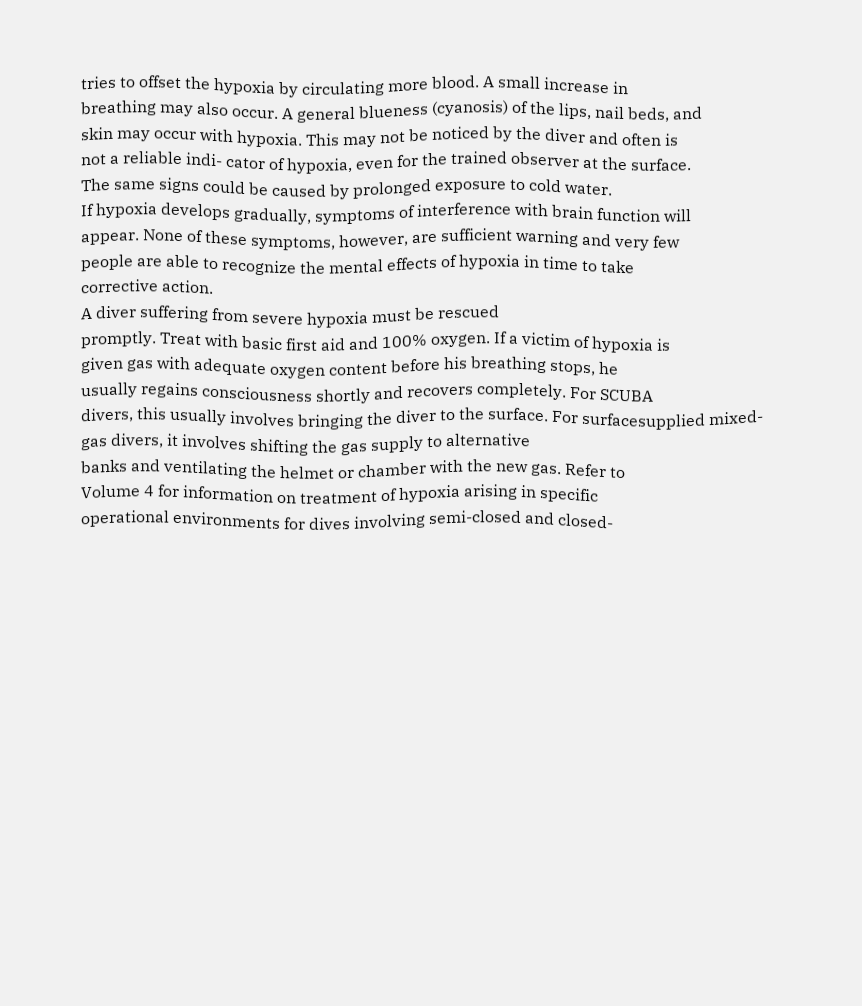tries to offset the hypoxia by circulating more blood. A small increase in
breathing may also occur. A general blueness (cyanosis) of the lips, nail beds, and
skin may occur with hypoxia. This may not be noticed by the diver and often is
not a reliable indi- cator of hypoxia, even for the trained observer at the surface.
The same signs could be caused by prolonged exposure to cold water.
If hypoxia develops gradually, symptoms of interference with brain function will
appear. None of these symptoms, however, are sufficient warning and very few
people are able to recognize the mental effects of hypoxia in time to take
corrective action.
A diver suffering from severe hypoxia must be rescued
promptly. Treat with basic first aid and 100% oxygen. If a victim of hypoxia is
given gas with adequate oxygen content before his breathing stops, he
usually regains consciousness shortly and recovers completely. For SCUBA
divers, this usually involves bringing the diver to the surface. For surfacesupplied mixed- gas divers, it involves shifting the gas supply to alternative
banks and ventilating the helmet or chamber with the new gas. Refer to
Volume 4 for information on treatment of hypoxia arising in specific
operational environments for dives involving semi-closed and closed-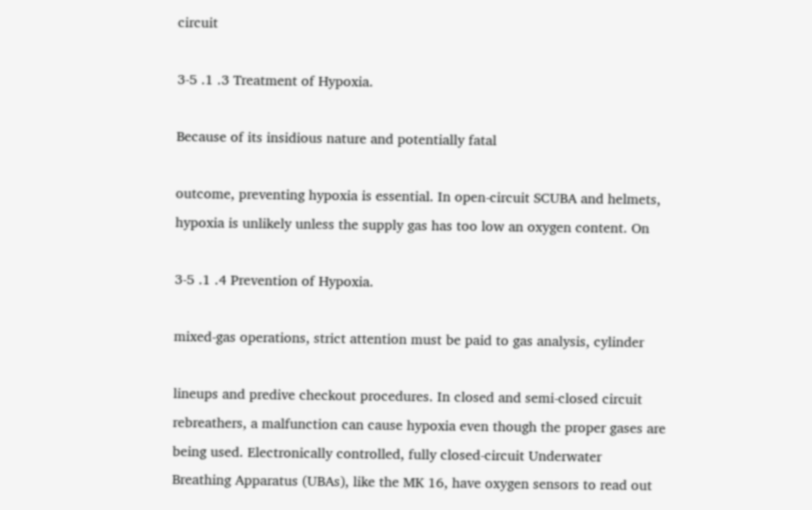circuit

3-5 .1 .3 Treatment of Hypoxia.

Because of its insidious nature and potentially fatal

outcome, preventing hypoxia is essential. In open-circuit SCUBA and helmets,
hypoxia is unlikely unless the supply gas has too low an oxygen content. On

3-5 .1 .4 Prevention of Hypoxia.

mixed-gas operations, strict attention must be paid to gas analysis, cylinder

lineups and predive checkout procedures. In closed and semi-closed circuit
rebreathers, a malfunction can cause hypoxia even though the proper gases are
being used. Electronically controlled, fully closed-circuit Underwater
Breathing Apparatus (UBAs), like the MK 16, have oxygen sensors to read out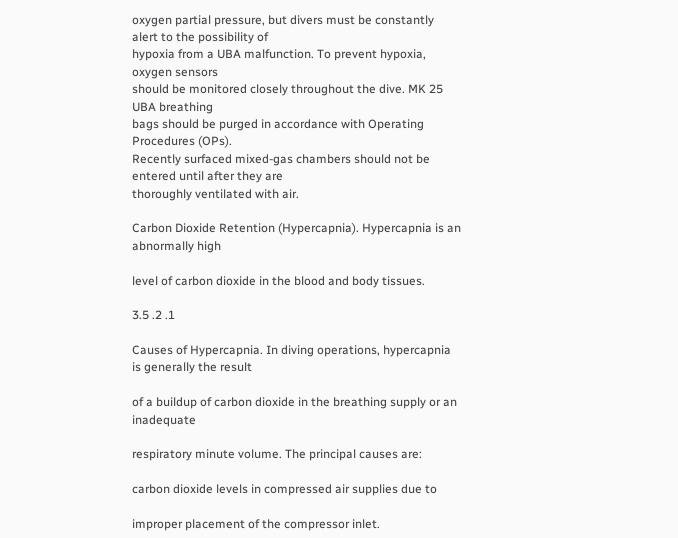oxygen partial pressure, but divers must be constantly alert to the possibility of
hypoxia from a UBA malfunction. To prevent hypoxia, oxygen sensors
should be monitored closely throughout the dive. MK 25 UBA breathing
bags should be purged in accordance with Operating Procedures (OPs).
Recently surfaced mixed-gas chambers should not be entered until after they are
thoroughly ventilated with air.

Carbon Dioxide Retention (Hypercapnia). Hypercapnia is an abnormally high

level of carbon dioxide in the blood and body tissues.

3.5 .2 .1

Causes of Hypercapnia. In diving operations, hypercapnia is generally the result

of a buildup of carbon dioxide in the breathing supply or an inadequate

respiratory minute volume. The principal causes are:

carbon dioxide levels in compressed air supplies due to

improper placement of the compressor inlet.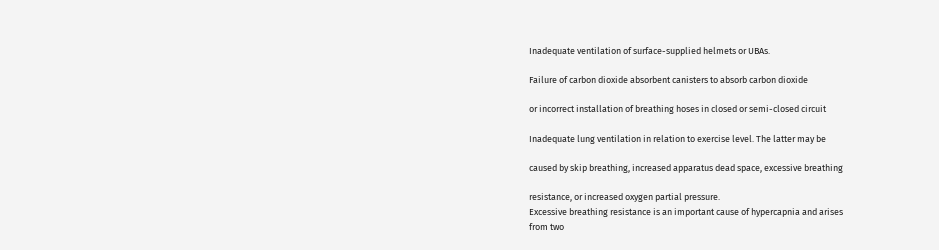Inadequate ventilation of surface-supplied helmets or UBAs.

Failure of carbon dioxide absorbent canisters to absorb carbon dioxide

or incorrect installation of breathing hoses in closed or semi-closed circuit

Inadequate lung ventilation in relation to exercise level. The latter may be

caused by skip breathing, increased apparatus dead space, excessive breathing

resistance, or increased oxygen partial pressure.
Excessive breathing resistance is an important cause of hypercapnia and arises
from two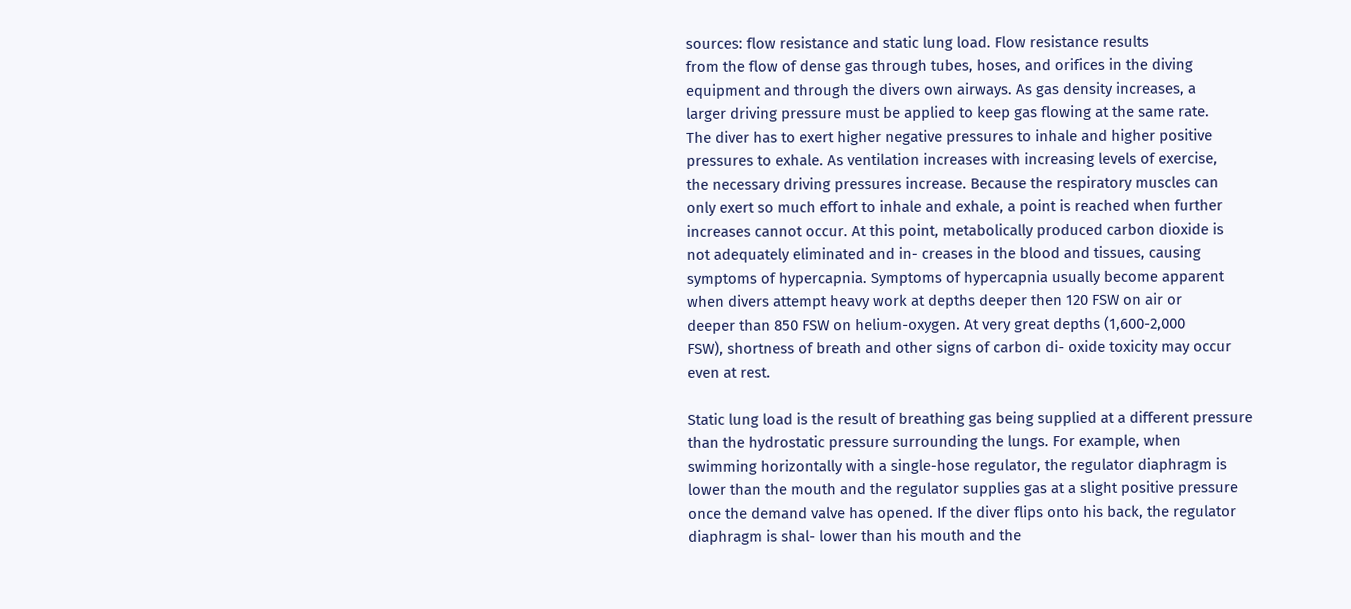sources: flow resistance and static lung load. Flow resistance results
from the flow of dense gas through tubes, hoses, and orifices in the diving
equipment and through the divers own airways. As gas density increases, a
larger driving pressure must be applied to keep gas flowing at the same rate.
The diver has to exert higher negative pressures to inhale and higher positive
pressures to exhale. As ventilation increases with increasing levels of exercise,
the necessary driving pressures increase. Because the respiratory muscles can
only exert so much effort to inhale and exhale, a point is reached when further
increases cannot occur. At this point, metabolically produced carbon dioxide is
not adequately eliminated and in- creases in the blood and tissues, causing
symptoms of hypercapnia. Symptoms of hypercapnia usually become apparent
when divers attempt heavy work at depths deeper then 120 FSW on air or
deeper than 850 FSW on helium-oxygen. At very great depths (1,600-2,000
FSW), shortness of breath and other signs of carbon di- oxide toxicity may occur
even at rest.

Static lung load is the result of breathing gas being supplied at a different pressure
than the hydrostatic pressure surrounding the lungs. For example, when
swimming horizontally with a single-hose regulator, the regulator diaphragm is
lower than the mouth and the regulator supplies gas at a slight positive pressure
once the demand valve has opened. If the diver flips onto his back, the regulator
diaphragm is shal- lower than his mouth and the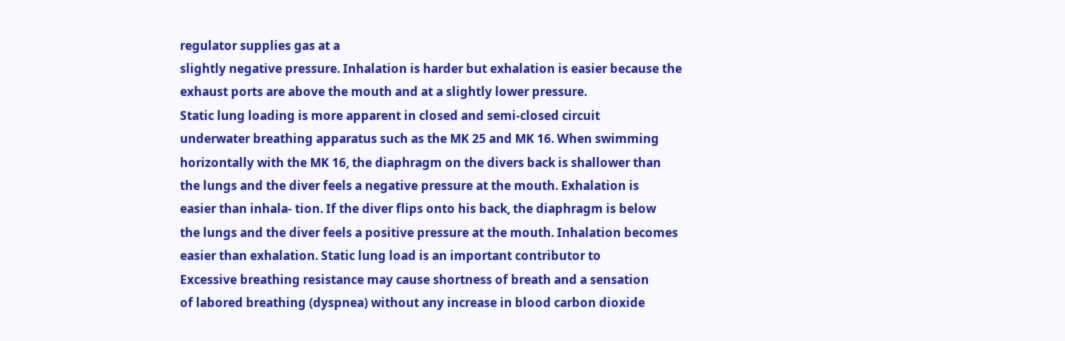regulator supplies gas at a
slightly negative pressure. Inhalation is harder but exhalation is easier because the
exhaust ports are above the mouth and at a slightly lower pressure.
Static lung loading is more apparent in closed and semi-closed circuit
underwater breathing apparatus such as the MK 25 and MK 16. When swimming
horizontally with the MK 16, the diaphragm on the divers back is shallower than
the lungs and the diver feels a negative pressure at the mouth. Exhalation is
easier than inhala- tion. If the diver flips onto his back, the diaphragm is below
the lungs and the diver feels a positive pressure at the mouth. Inhalation becomes
easier than exhalation. Static lung load is an important contributor to
Excessive breathing resistance may cause shortness of breath and a sensation
of labored breathing (dyspnea) without any increase in blood carbon dioxide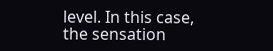level. In this case, the sensation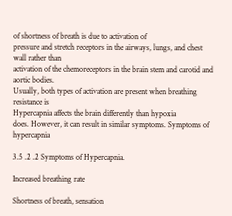of shortness of breath is due to activation of
pressure and stretch receptors in the airways, lungs, and chest wall rather than
activation of the chemoreceptors in the brain stem and carotid and aortic bodies.
Usually, both types of activation are present when breathing resistance is
Hypercapnia affects the brain differently than hypoxia
does. However, it can result in similar symptoms. Symptoms of hypercapnia

3.5 .2 .2 Symptoms of Hypercapnia.

Increased breathing rate

Shortness of breath, sensation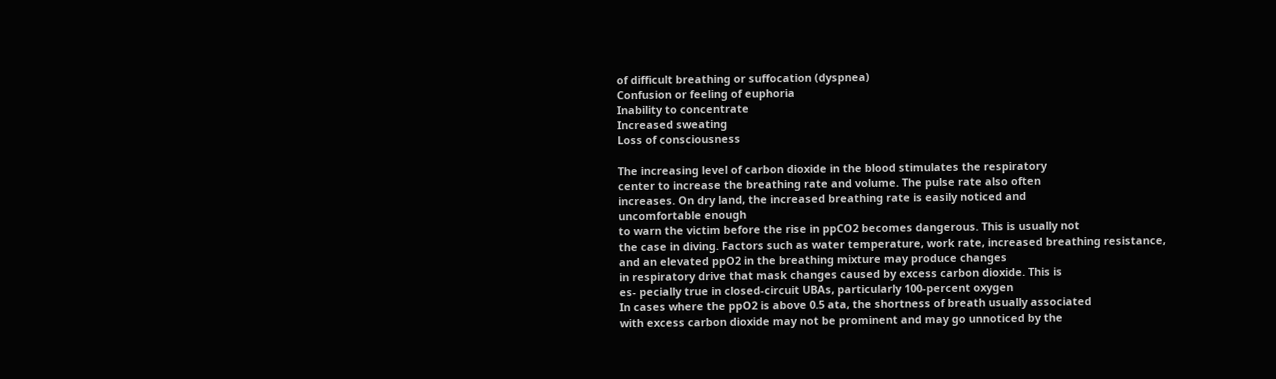of difficult breathing or suffocation (dyspnea)
Confusion or feeling of euphoria
Inability to concentrate
Increased sweating
Loss of consciousness

The increasing level of carbon dioxide in the blood stimulates the respiratory
center to increase the breathing rate and volume. The pulse rate also often
increases. On dry land, the increased breathing rate is easily noticed and
uncomfortable enough
to warn the victim before the rise in ppCO2 becomes dangerous. This is usually not
the case in diving. Factors such as water temperature, work rate, increased breathing resistance, and an elevated ppO2 in the breathing mixture may produce changes
in respiratory drive that mask changes caused by excess carbon dioxide. This is
es- pecially true in closed-circuit UBAs, particularly 100-percent oxygen
In cases where the ppO2 is above 0.5 ata, the shortness of breath usually associated
with excess carbon dioxide may not be prominent and may go unnoticed by the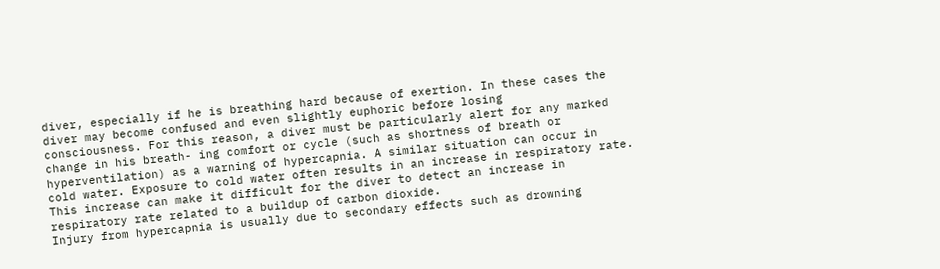diver, especially if he is breathing hard because of exertion. In these cases the
diver may become confused and even slightly euphoric before losing
consciousness. For this reason, a diver must be particularly alert for any marked
change in his breath- ing comfort or cycle (such as shortness of breath or
hyperventilation) as a warning of hypercapnia. A similar situation can occur in
cold water. Exposure to cold water often results in an increase in respiratory rate.
This increase can make it difficult for the diver to detect an increase in
respiratory rate related to a buildup of carbon dioxide.
Injury from hypercapnia is usually due to secondary effects such as drowning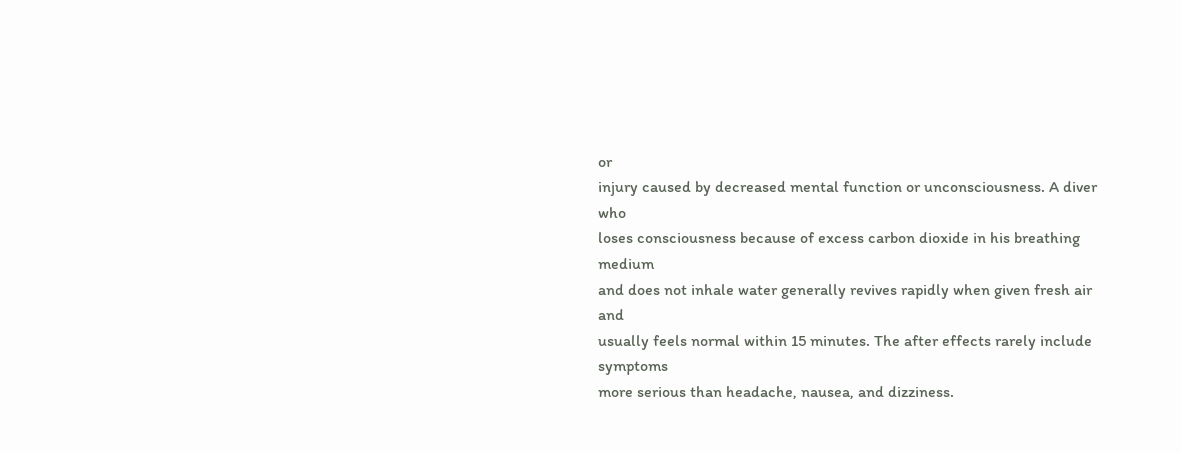or
injury caused by decreased mental function or unconsciousness. A diver who
loses consciousness because of excess carbon dioxide in his breathing medium
and does not inhale water generally revives rapidly when given fresh air and
usually feels normal within 15 minutes. The after effects rarely include symptoms
more serious than headache, nausea, and dizziness.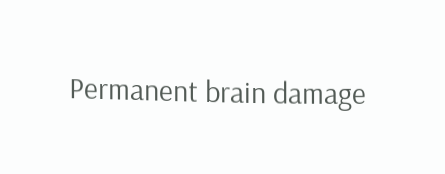Permanent brain damage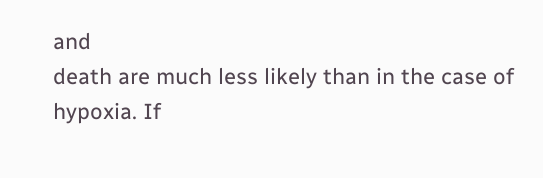and
death are much less likely than in the case of hypoxia. If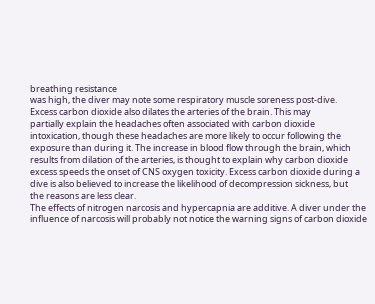breathing resistance
was high, the diver may note some respiratory muscle soreness post-dive.
Excess carbon dioxide also dilates the arteries of the brain. This may
partially explain the headaches often associated with carbon dioxide
intoxication, though these headaches are more likely to occur following the
exposure than during it. The increase in blood flow through the brain, which
results from dilation of the arteries, is thought to explain why carbon dioxide
excess speeds the onset of CNS oxygen toxicity. Excess carbon dioxide during a
dive is also believed to increase the likelihood of decompression sickness, but
the reasons are less clear.
The effects of nitrogen narcosis and hypercapnia are additive. A diver under the
influence of narcosis will probably not notice the warning signs of carbon dioxide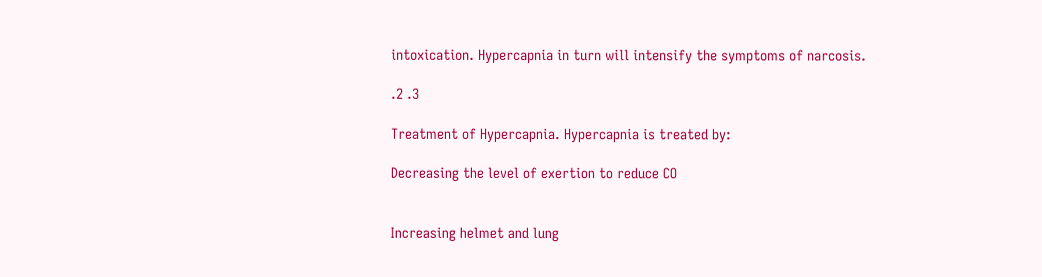intoxication. Hypercapnia in turn will intensify the symptoms of narcosis.

.2 .3

Treatment of Hypercapnia. Hypercapnia is treated by:

Decreasing the level of exertion to reduce CO


Increasing helmet and lung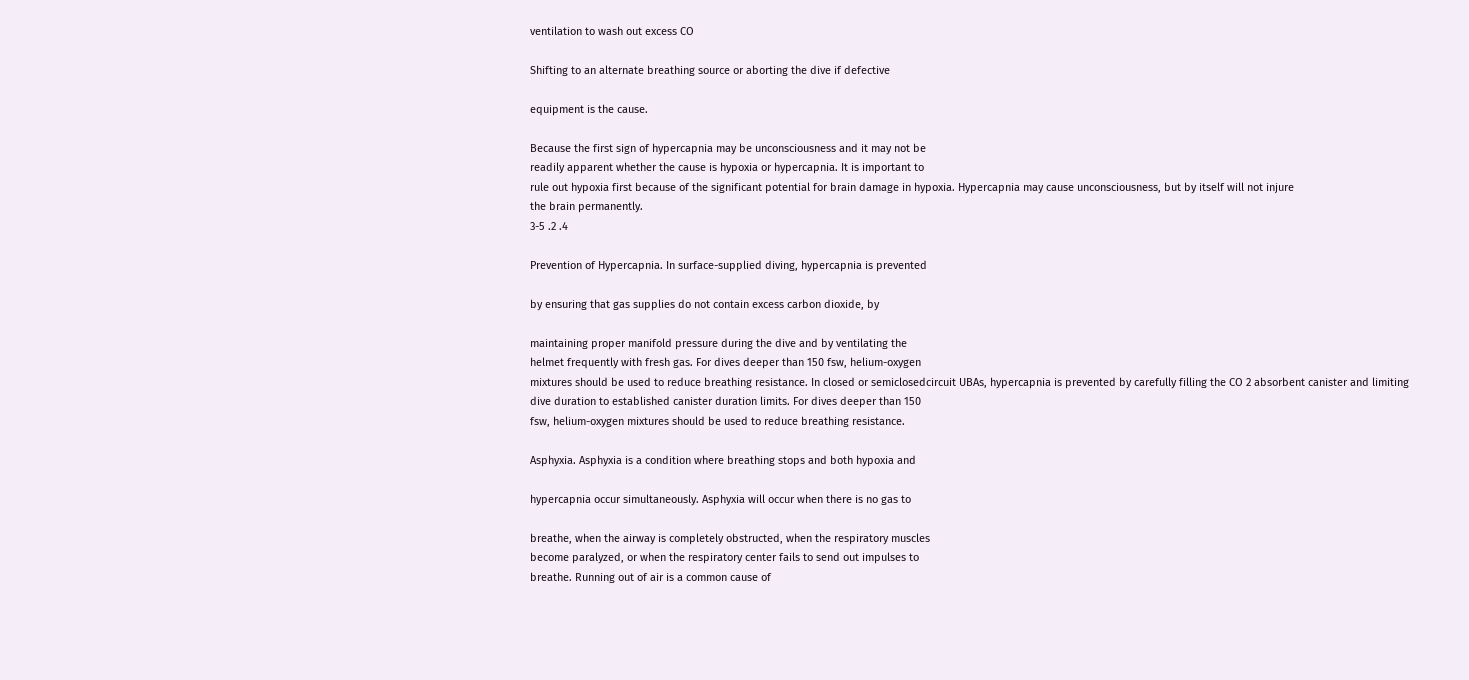ventilation to wash out excess CO

Shifting to an alternate breathing source or aborting the dive if defective

equipment is the cause.

Because the first sign of hypercapnia may be unconsciousness and it may not be
readily apparent whether the cause is hypoxia or hypercapnia. It is important to
rule out hypoxia first because of the significant potential for brain damage in hypoxia. Hypercapnia may cause unconsciousness, but by itself will not injure
the brain permanently.
3-5 .2 .4

Prevention of Hypercapnia. In surface-supplied diving, hypercapnia is prevented

by ensuring that gas supplies do not contain excess carbon dioxide, by

maintaining proper manifold pressure during the dive and by ventilating the
helmet frequently with fresh gas. For dives deeper than 150 fsw, helium-oxygen
mixtures should be used to reduce breathing resistance. In closed or semiclosedcircuit UBAs, hypercapnia is prevented by carefully filling the CO 2 absorbent canister and limiting
dive duration to established canister duration limits. For dives deeper than 150
fsw, helium-oxygen mixtures should be used to reduce breathing resistance.

Asphyxia. Asphyxia is a condition where breathing stops and both hypoxia and

hypercapnia occur simultaneously. Asphyxia will occur when there is no gas to

breathe, when the airway is completely obstructed, when the respiratory muscles
become paralyzed, or when the respiratory center fails to send out impulses to
breathe. Running out of air is a common cause of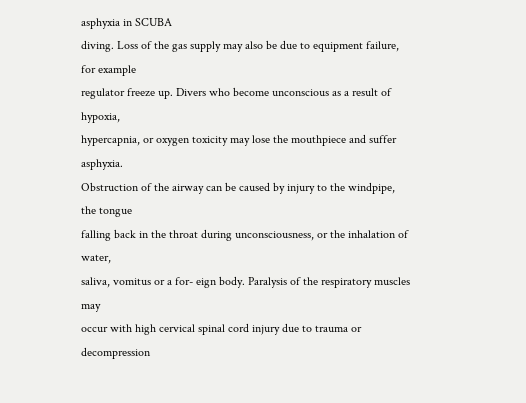asphyxia in SCUBA
diving. Loss of the gas supply may also be due to equipment failure, for example
regulator freeze up. Divers who become unconscious as a result of hypoxia,
hypercapnia, or oxygen toxicity may lose the mouthpiece and suffer asphyxia.
Obstruction of the airway can be caused by injury to the windpipe, the tongue
falling back in the throat during unconsciousness, or the inhalation of water,
saliva, vomitus or a for- eign body. Paralysis of the respiratory muscles may
occur with high cervical spinal cord injury due to trauma or decompression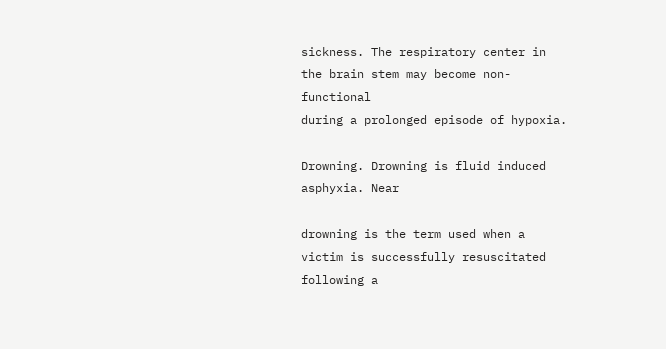sickness. The respiratory center in the brain stem may become non-functional
during a prolonged episode of hypoxia.

Drowning. Drowning is fluid induced asphyxia. Near

drowning is the term used when a victim is successfully resuscitated following a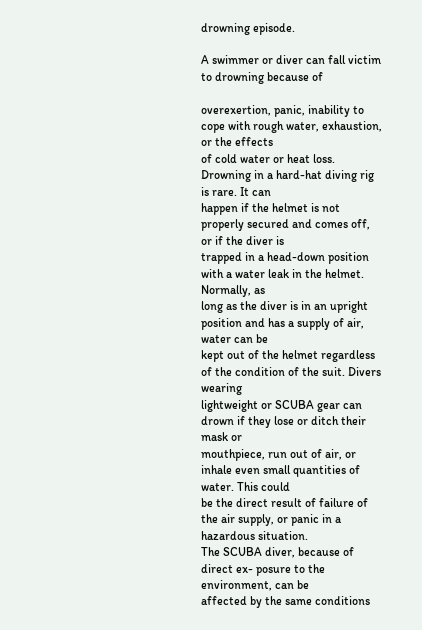drowning episode.

A swimmer or diver can fall victim to drowning because of

overexertion, panic, inability to cope with rough water, exhaustion, or the effects
of cold water or heat loss. Drowning in a hard-hat diving rig is rare. It can
happen if the helmet is not properly secured and comes off, or if the diver is
trapped in a head-down position with a water leak in the helmet. Normally, as
long as the diver is in an upright position and has a supply of air, water can be
kept out of the helmet regardless of the condition of the suit. Divers wearing
lightweight or SCUBA gear can drown if they lose or ditch their mask or
mouthpiece, run out of air, or inhale even small quantities of water. This could
be the direct result of failure of the air supply, or panic in a hazardous situation.
The SCUBA diver, because of direct ex- posure to the environment, can be
affected by the same conditions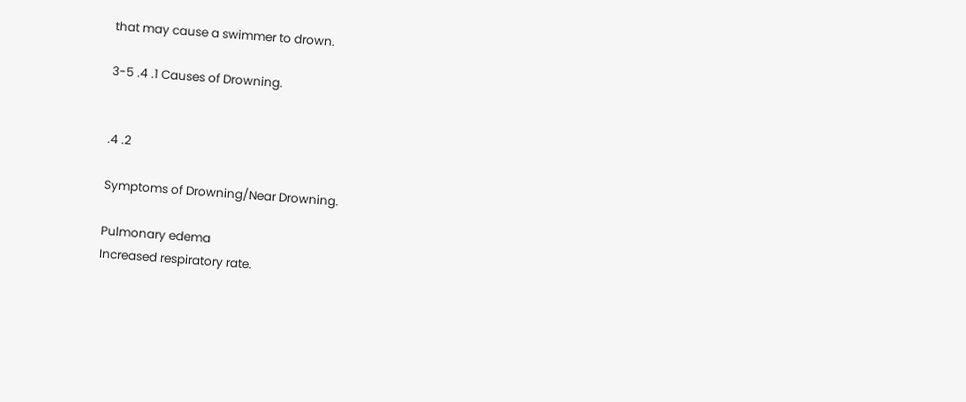that may cause a swimmer to drown.

3-5 .4 .1 Causes of Drowning.


.4 .2

Symptoms of Drowning/Near Drowning.

Pulmonary edema
Increased respiratory rate.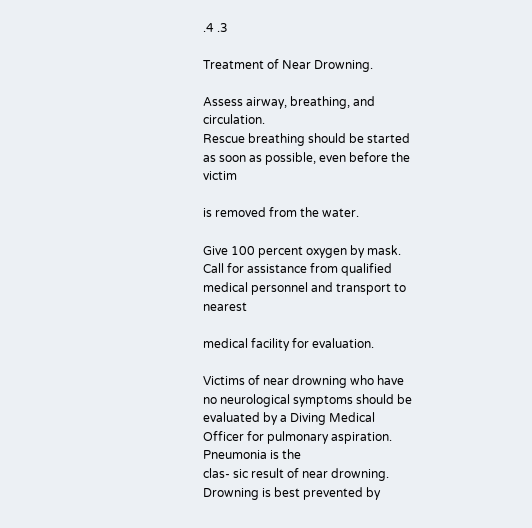.4 .3

Treatment of Near Drowning.

Assess airway, breathing, and circulation.
Rescue breathing should be started as soon as possible, even before the victim

is removed from the water.

Give 100 percent oxygen by mask.
Call for assistance from qualified medical personnel and transport to nearest

medical facility for evaluation.

Victims of near drowning who have no neurological symptoms should be evaluated by a Diving Medical Officer for pulmonary aspiration. Pneumonia is the
clas- sic result of near drowning.
Drowning is best prevented by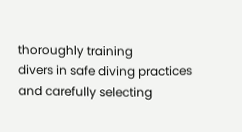thoroughly training
divers in safe diving practices and carefully selecting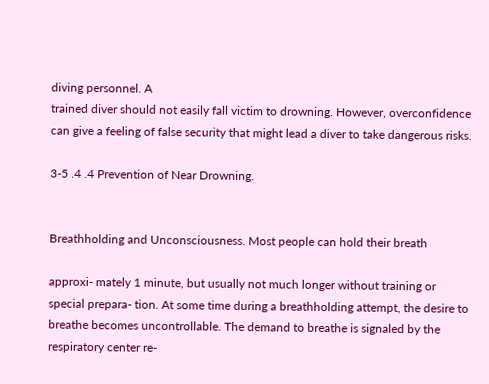diving personnel. A
trained diver should not easily fall victim to drowning. However, overconfidence
can give a feeling of false security that might lead a diver to take dangerous risks.

3-5 .4 .4 Prevention of Near Drowning.


Breathholding and Unconsciousness. Most people can hold their breath

approxi- mately 1 minute, but usually not much longer without training or
special prepara- tion. At some time during a breathholding attempt, the desire to
breathe becomes uncontrollable. The demand to breathe is signaled by the
respiratory center re-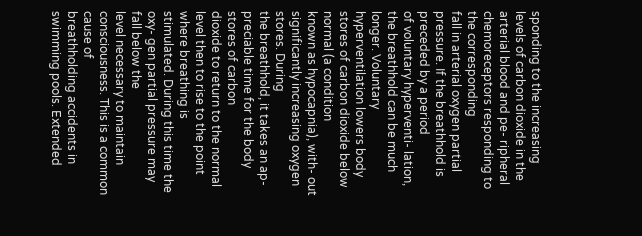sponding to the increasing levels of carbon dioxide in the
arterial blood and pe- ripheral chemoreceptors responding to the corresponding
fall in arterial oxygen partial pressure. If the breathhold is preceded by a period
of voluntary hyperventi- lation, the breathhold can be much longer. Voluntary
hyperventilation lowers body stores of carbon dioxide below normal (a condition
known as hypocapnia), with- out significantly increasing oxygen stores. During
the breathhold, it takes an ap- preciable time for the body stores of carbon
dioxide to return to the normal level then to rise to the point where breathing is
stimulated. During this time the oxy- gen partial pressure may fall below the
level necessary to maintain consciousness. This is a common cause of
breathholding accidents in swimming pools. Extended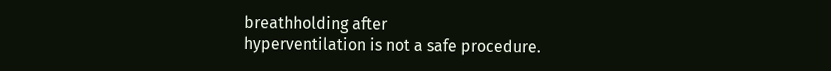breathholding after
hyperventilation is not a safe procedure.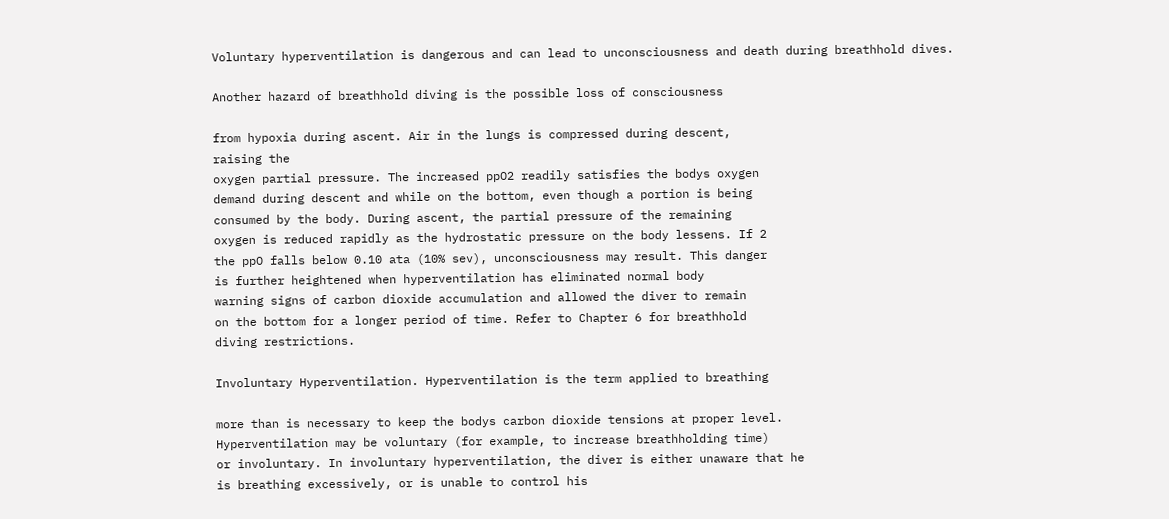Voluntary hyperventilation is dangerous and can lead to unconsciousness and death during breathhold dives.

Another hazard of breathhold diving is the possible loss of consciousness

from hypoxia during ascent. Air in the lungs is compressed during descent,
raising the
oxygen partial pressure. The increased ppO2 readily satisfies the bodys oxygen
demand during descent and while on the bottom, even though a portion is being
consumed by the body. During ascent, the partial pressure of the remaining
oxygen is reduced rapidly as the hydrostatic pressure on the body lessens. If 2
the ppO falls below 0.10 ata (10% sev), unconsciousness may result. This danger
is further heightened when hyperventilation has eliminated normal body
warning signs of carbon dioxide accumulation and allowed the diver to remain
on the bottom for a longer period of time. Refer to Chapter 6 for breathhold
diving restrictions.

Involuntary Hyperventilation. Hyperventilation is the term applied to breathing

more than is necessary to keep the bodys carbon dioxide tensions at proper level.
Hyperventilation may be voluntary (for example, to increase breathholding time)
or involuntary. In involuntary hyperventilation, the diver is either unaware that he
is breathing excessively, or is unable to control his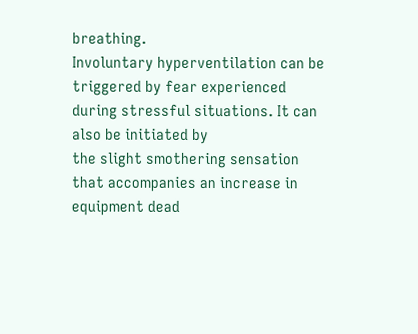breathing.
Involuntary hyperventilation can be
triggered by fear experienced during stressful situations. It can also be initiated by
the slight smothering sensation that accompanies an increase in equipment dead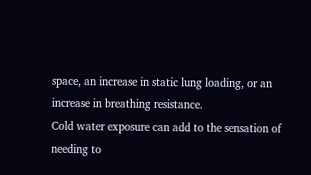space, an increase in static lung loading, or an increase in breathing resistance.
Cold water exposure can add to the sensation of needing to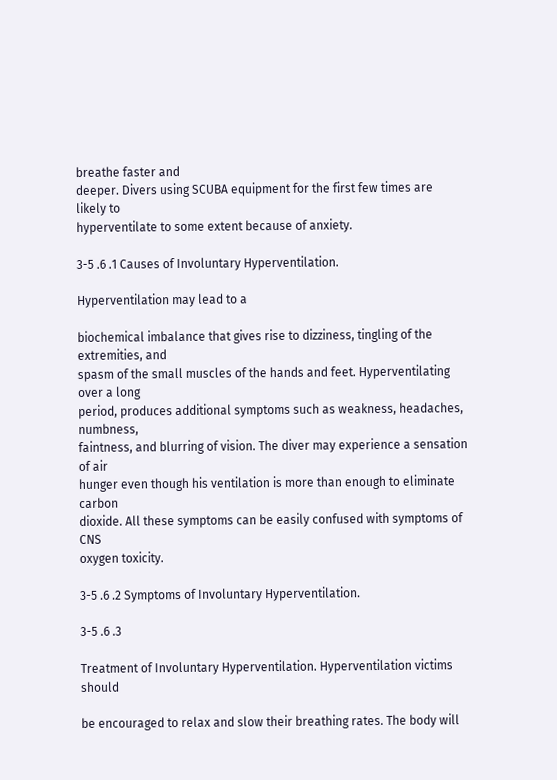breathe faster and
deeper. Divers using SCUBA equipment for the first few times are likely to
hyperventilate to some extent because of anxiety.

3-5 .6 .1 Causes of Involuntary Hyperventilation.

Hyperventilation may lead to a

biochemical imbalance that gives rise to dizziness, tingling of the extremities, and
spasm of the small muscles of the hands and feet. Hyperventilating over a long
period, produces additional symptoms such as weakness, headaches, numbness,
faintness, and blurring of vision. The diver may experience a sensation of air
hunger even though his ventilation is more than enough to eliminate carbon
dioxide. All these symptoms can be easily confused with symptoms of CNS
oxygen toxicity.

3-5 .6 .2 Symptoms of Involuntary Hyperventilation.

3-5 .6 .3

Treatment of Involuntary Hyperventilation. Hyperventilation victims should

be encouraged to relax and slow their breathing rates. The body will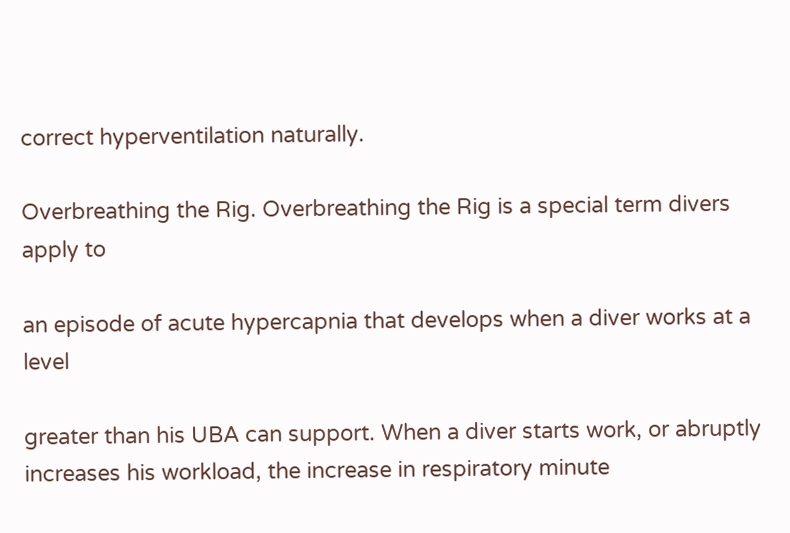correct hyperventilation naturally.

Overbreathing the Rig. Overbreathing the Rig is a special term divers apply to

an episode of acute hypercapnia that develops when a diver works at a level

greater than his UBA can support. When a diver starts work, or abruptly
increases his workload, the increase in respiratory minute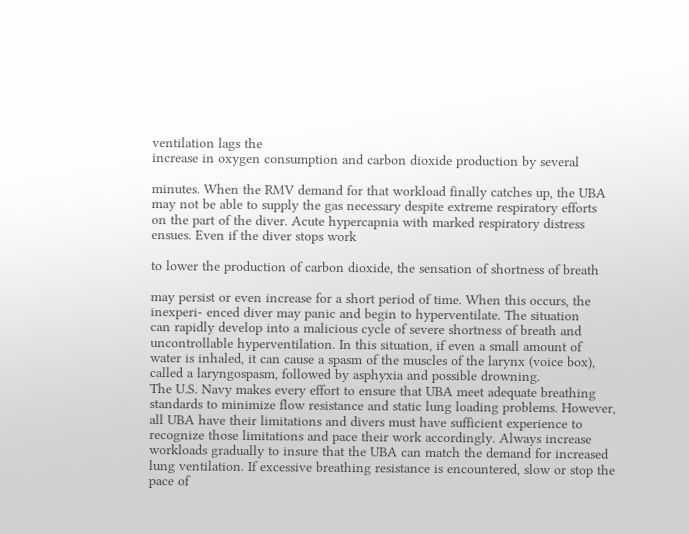ventilation lags the
increase in oxygen consumption and carbon dioxide production by several

minutes. When the RMV demand for that workload finally catches up, the UBA
may not be able to supply the gas necessary despite extreme respiratory efforts
on the part of the diver. Acute hypercapnia with marked respiratory distress
ensues. Even if the diver stops work

to lower the production of carbon dioxide, the sensation of shortness of breath

may persist or even increase for a short period of time. When this occurs, the
inexperi- enced diver may panic and begin to hyperventilate. The situation
can rapidly develop into a malicious cycle of severe shortness of breath and
uncontrollable hyperventilation. In this situation, if even a small amount of
water is inhaled, it can cause a spasm of the muscles of the larynx (voice box),
called a laryngospasm, followed by asphyxia and possible drowning.
The U.S. Navy makes every effort to ensure that UBA meet adequate breathing
standards to minimize flow resistance and static lung loading problems. However,
all UBA have their limitations and divers must have sufficient experience to
recognize those limitations and pace their work accordingly. Always increase
workloads gradually to insure that the UBA can match the demand for increased
lung ventilation. If excessive breathing resistance is encountered, slow or stop the
pace of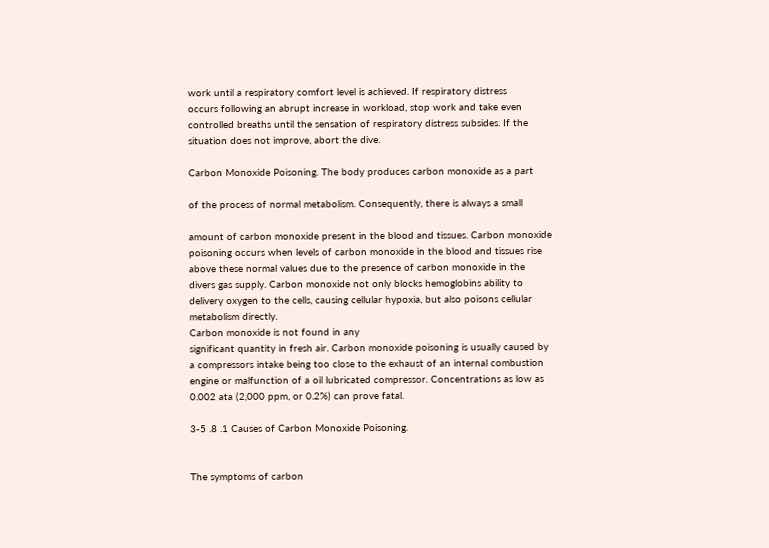work until a respiratory comfort level is achieved. If respiratory distress
occurs following an abrupt increase in workload, stop work and take even
controlled breaths until the sensation of respiratory distress subsides. If the
situation does not improve, abort the dive.

Carbon Monoxide Poisoning. The body produces carbon monoxide as a part

of the process of normal metabolism. Consequently, there is always a small

amount of carbon monoxide present in the blood and tissues. Carbon monoxide
poisoning occurs when levels of carbon monoxide in the blood and tissues rise
above these normal values due to the presence of carbon monoxide in the
divers gas supply. Carbon monoxide not only blocks hemoglobins ability to
delivery oxygen to the cells, causing cellular hypoxia, but also poisons cellular
metabolism directly.
Carbon monoxide is not found in any
significant quantity in fresh air. Carbon monoxide poisoning is usually caused by
a compressors intake being too close to the exhaust of an internal combustion
engine or malfunction of a oil lubricated compressor. Concentrations as low as
0.002 ata (2,000 ppm, or 0.2%) can prove fatal.

3-5 .8 .1 Causes of Carbon Monoxide Poisoning.


The symptoms of carbon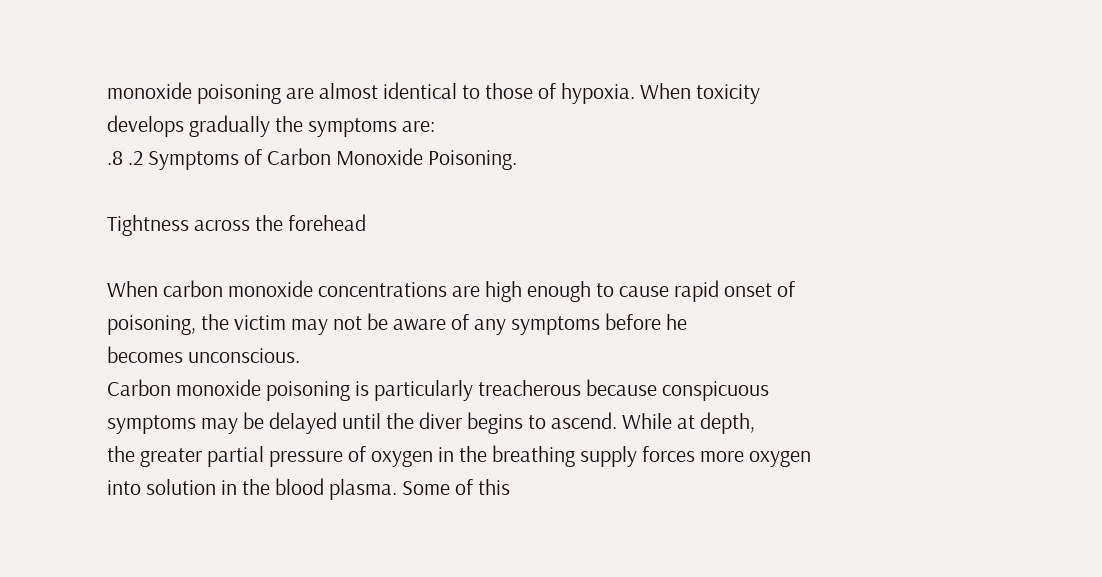monoxide poisoning are almost identical to those of hypoxia. When toxicity
develops gradually the symptoms are:
.8 .2 Symptoms of Carbon Monoxide Poisoning.

Tightness across the forehead

When carbon monoxide concentrations are high enough to cause rapid onset of
poisoning, the victim may not be aware of any symptoms before he
becomes unconscious.
Carbon monoxide poisoning is particularly treacherous because conspicuous
symptoms may be delayed until the diver begins to ascend. While at depth,
the greater partial pressure of oxygen in the breathing supply forces more oxygen
into solution in the blood plasma. Some of this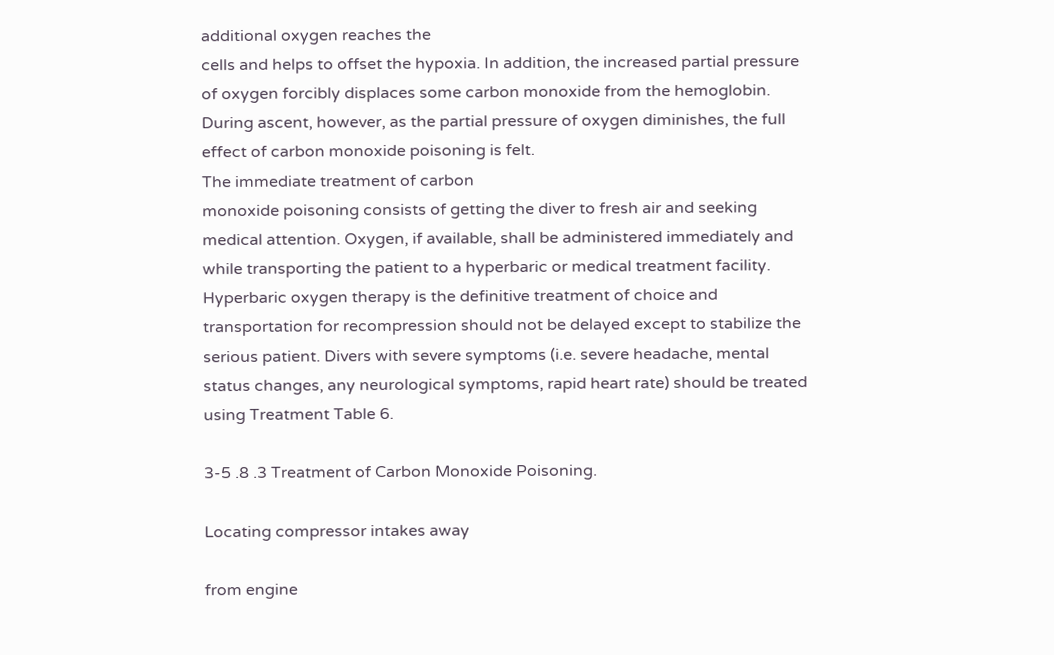additional oxygen reaches the
cells and helps to offset the hypoxia. In addition, the increased partial pressure
of oxygen forcibly displaces some carbon monoxide from the hemoglobin.
During ascent, however, as the partial pressure of oxygen diminishes, the full
effect of carbon monoxide poisoning is felt.
The immediate treatment of carbon
monoxide poisoning consists of getting the diver to fresh air and seeking
medical attention. Oxygen, if available, shall be administered immediately and
while transporting the patient to a hyperbaric or medical treatment facility.
Hyperbaric oxygen therapy is the definitive treatment of choice and
transportation for recompression should not be delayed except to stabilize the
serious patient. Divers with severe symptoms (i.e. severe headache, mental
status changes, any neurological symptoms, rapid heart rate) should be treated
using Treatment Table 6.

3-5 .8 .3 Treatment of Carbon Monoxide Poisoning.

Locating compressor intakes away

from engine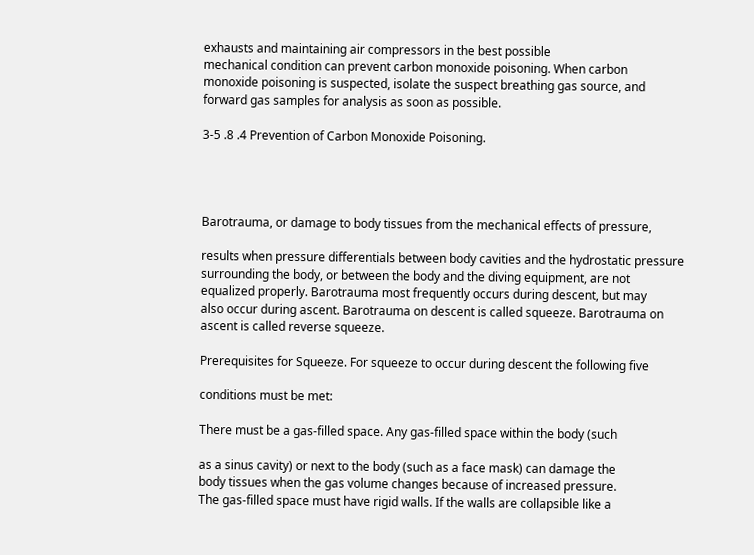exhausts and maintaining air compressors in the best possible
mechanical condition can prevent carbon monoxide poisoning. When carbon
monoxide poisoning is suspected, isolate the suspect breathing gas source, and
forward gas samples for analysis as soon as possible.

3-5 .8 .4 Prevention of Carbon Monoxide Poisoning.




Barotrauma, or damage to body tissues from the mechanical effects of pressure,

results when pressure differentials between body cavities and the hydrostatic pressure surrounding the body, or between the body and the diving equipment, are not
equalized properly. Barotrauma most frequently occurs during descent, but may
also occur during ascent. Barotrauma on descent is called squeeze. Barotrauma on
ascent is called reverse squeeze.

Prerequisites for Squeeze. For squeeze to occur during descent the following five

conditions must be met:

There must be a gas-filled space. Any gas-filled space within the body (such

as a sinus cavity) or next to the body (such as a face mask) can damage the
body tissues when the gas volume changes because of increased pressure.
The gas-filled space must have rigid walls. If the walls are collapsible like a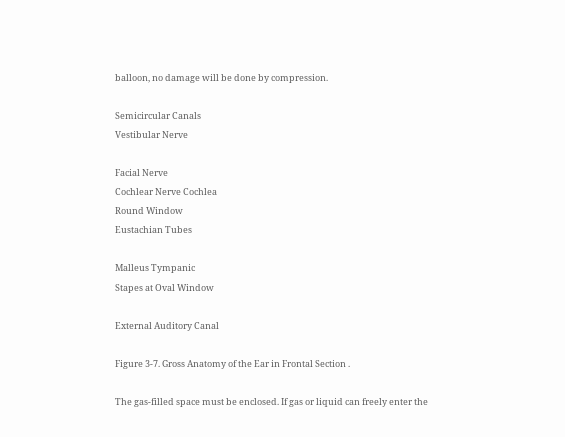balloon, no damage will be done by compression.

Semicircular Canals
Vestibular Nerve

Facial Nerve
Cochlear Nerve Cochlea
Round Window
Eustachian Tubes

Malleus Tympanic
Stapes at Oval Window

External Auditory Canal

Figure 3-7. Gross Anatomy of the Ear in Frontal Section .

The gas-filled space must be enclosed. If gas or liquid can freely enter the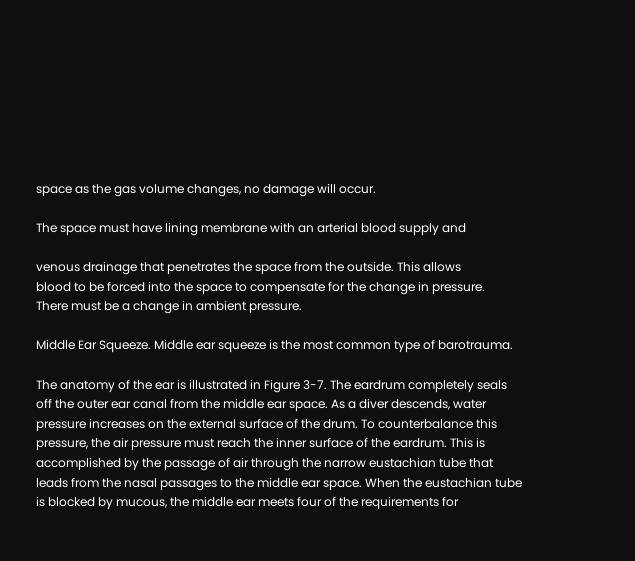space as the gas volume changes, no damage will occur.

The space must have lining membrane with an arterial blood supply and

venous drainage that penetrates the space from the outside. This allows
blood to be forced into the space to compensate for the change in pressure.
There must be a change in ambient pressure.

Middle Ear Squeeze. Middle ear squeeze is the most common type of barotrauma.

The anatomy of the ear is illustrated in Figure 3-7. The eardrum completely seals
off the outer ear canal from the middle ear space. As a diver descends, water
pressure increases on the external surface of the drum. To counterbalance this
pressure, the air pressure must reach the inner surface of the eardrum. This is
accomplished by the passage of air through the narrow eustachian tube that
leads from the nasal passages to the middle ear space. When the eustachian tube
is blocked by mucous, the middle ear meets four of the requirements for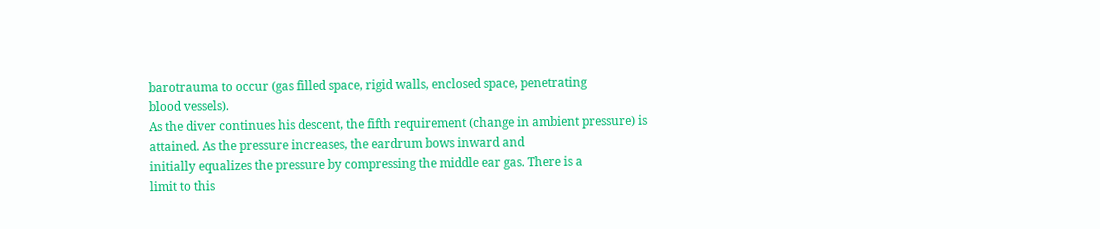barotrauma to occur (gas filled space, rigid walls, enclosed space, penetrating
blood vessels).
As the diver continues his descent, the fifth requirement (change in ambient pressure) is attained. As the pressure increases, the eardrum bows inward and
initially equalizes the pressure by compressing the middle ear gas. There is a
limit to this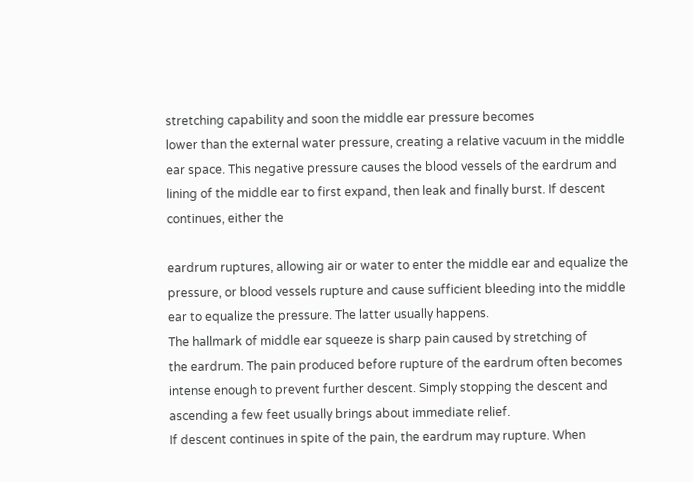stretching capability and soon the middle ear pressure becomes
lower than the external water pressure, creating a relative vacuum in the middle
ear space. This negative pressure causes the blood vessels of the eardrum and
lining of the middle ear to first expand, then leak and finally burst. If descent
continues, either the

eardrum ruptures, allowing air or water to enter the middle ear and equalize the
pressure, or blood vessels rupture and cause sufficient bleeding into the middle
ear to equalize the pressure. The latter usually happens.
The hallmark of middle ear squeeze is sharp pain caused by stretching of
the eardrum. The pain produced before rupture of the eardrum often becomes
intense enough to prevent further descent. Simply stopping the descent and
ascending a few feet usually brings about immediate relief.
If descent continues in spite of the pain, the eardrum may rupture. When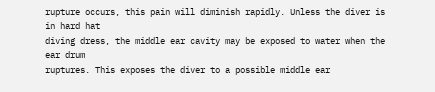rupture occurs, this pain will diminish rapidly. Unless the diver is in hard hat
diving dress, the middle ear cavity may be exposed to water when the ear drum
ruptures. This exposes the diver to a possible middle ear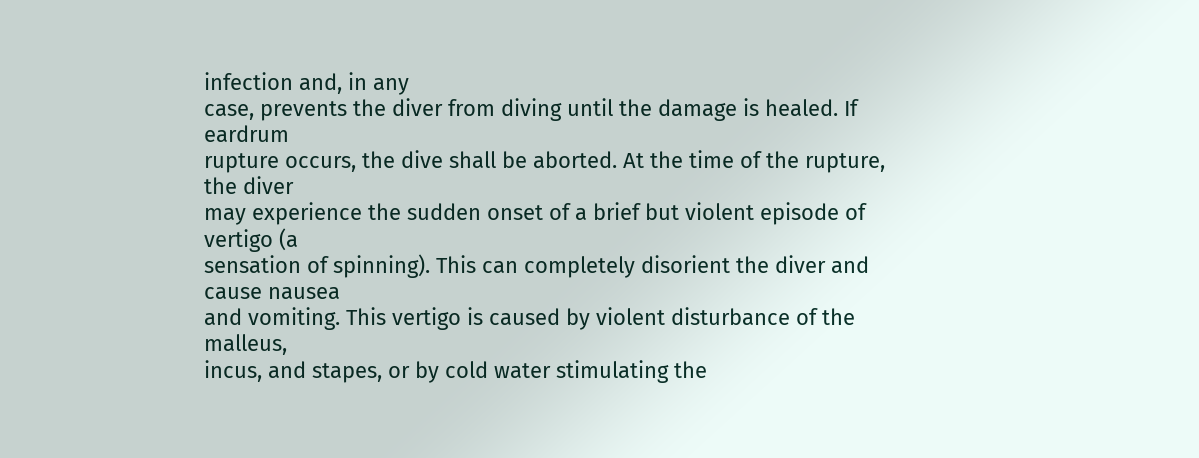infection and, in any
case, prevents the diver from diving until the damage is healed. If eardrum
rupture occurs, the dive shall be aborted. At the time of the rupture, the diver
may experience the sudden onset of a brief but violent episode of vertigo (a
sensation of spinning). This can completely disorient the diver and cause nausea
and vomiting. This vertigo is caused by violent disturbance of the malleus,
incus, and stapes, or by cold water stimulating the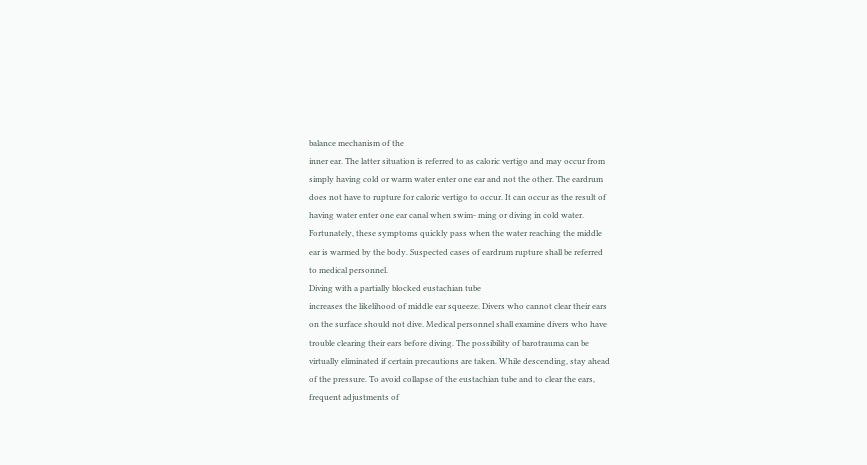balance mechanism of the
inner ear. The latter situation is referred to as caloric vertigo and may occur from
simply having cold or warm water enter one ear and not the other. The eardrum
does not have to rupture for caloric vertigo to occur. It can occur as the result of
having water enter one ear canal when swim- ming or diving in cold water.
Fortunately, these symptoms quickly pass when the water reaching the middle
ear is warmed by the body. Suspected cases of eardrum rupture shall be referred
to medical personnel.
Diving with a partially blocked eustachian tube
increases the likelihood of middle ear squeeze. Divers who cannot clear their ears
on the surface should not dive. Medical personnel shall examine divers who have
trouble clearing their ears before diving. The possibility of barotrauma can be
virtually eliminated if certain precautions are taken. While descending, stay ahead
of the pressure. To avoid collapse of the eustachian tube and to clear the ears,
frequent adjustments of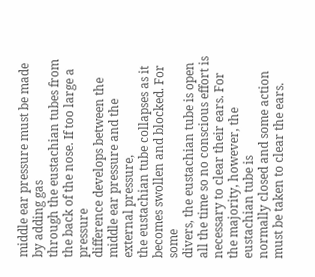middle ear pressure must be made by adding gas
through the eustachian tubes from the back of the nose. If too large a pressure
difference develops between the middle ear pressure and the external pressure,
the eustachian tube collapses as it becomes swollen and blocked. For some
divers, the eustachian tube is open all the time so no conscious effort is
necessary to clear their ears. For the majority, however, the eustachian tube is
normally closed and some action must be taken to clear the ears.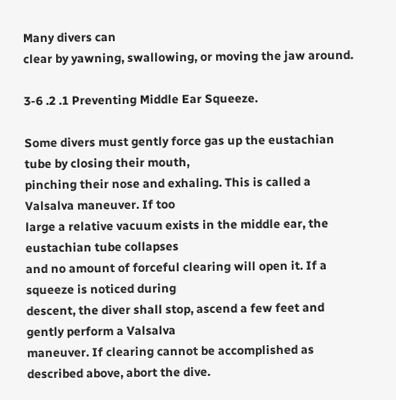Many divers can
clear by yawning, swallowing, or moving the jaw around.

3-6 .2 .1 Preventing Middle Ear Squeeze.

Some divers must gently force gas up the eustachian tube by closing their mouth,
pinching their nose and exhaling. This is called a Valsalva maneuver. If too
large a relative vacuum exists in the middle ear, the eustachian tube collapses
and no amount of forceful clearing will open it. If a squeeze is noticed during
descent, the diver shall stop, ascend a few feet and gently perform a Valsalva
maneuver. If clearing cannot be accomplished as described above, abort the dive.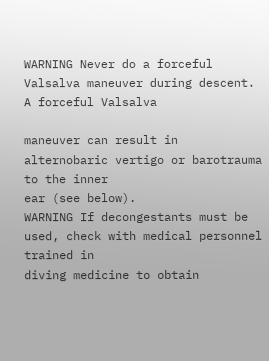WARNING Never do a forceful Valsalva maneuver during descent. A forceful Valsalva

maneuver can result in alternobaric vertigo or barotrauma to the inner
ear (see below).
WARNING If decongestants must be used, check with medical personnel trained in
diving medicine to obtain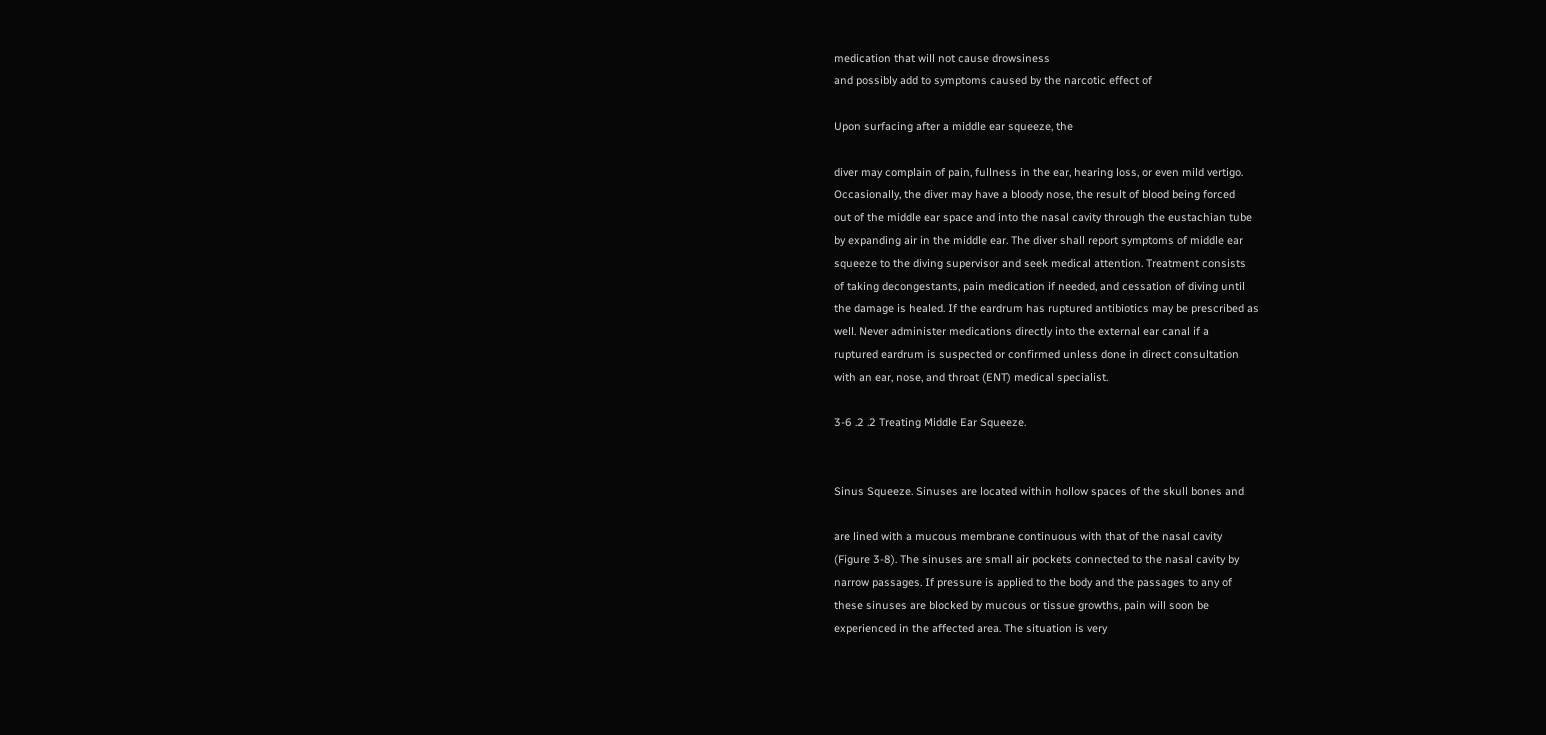medication that will not cause drowsiness
and possibly add to symptoms caused by the narcotic effect of

Upon surfacing after a middle ear squeeze, the

diver may complain of pain, fullness in the ear, hearing loss, or even mild vertigo.
Occasionally, the diver may have a bloody nose, the result of blood being forced
out of the middle ear space and into the nasal cavity through the eustachian tube
by expanding air in the middle ear. The diver shall report symptoms of middle ear
squeeze to the diving supervisor and seek medical attention. Treatment consists
of taking decongestants, pain medication if needed, and cessation of diving until
the damage is healed. If the eardrum has ruptured antibiotics may be prescribed as
well. Never administer medications directly into the external ear canal if a
ruptured eardrum is suspected or confirmed unless done in direct consultation
with an ear, nose, and throat (ENT) medical specialist.

3-6 .2 .2 Treating Middle Ear Squeeze.


Sinus Squeeze. Sinuses are located within hollow spaces of the skull bones and

are lined with a mucous membrane continuous with that of the nasal cavity
(Figure 3-8). The sinuses are small air pockets connected to the nasal cavity by
narrow passages. If pressure is applied to the body and the passages to any of
these sinuses are blocked by mucous or tissue growths, pain will soon be
experienced in the affected area. The situation is very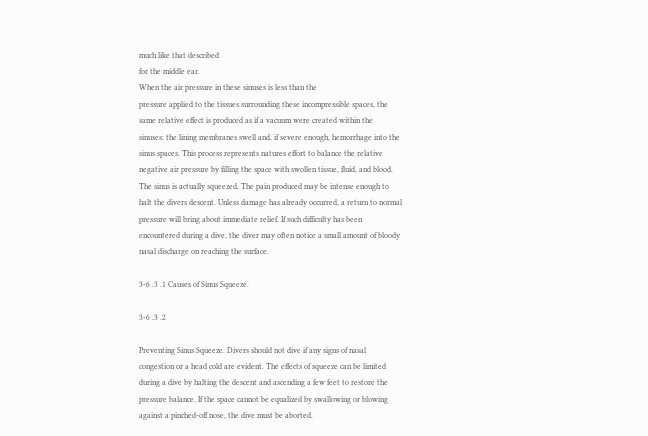much like that described
for the middle ear.
When the air pressure in these sinuses is less than the
pressure applied to the tissues surrounding these incompressible spaces, the
same relative effect is produced as if a vacuum were created within the
sinuses: the lining membranes swell and, if severe enough, hemorrhage into the
sinus spaces. This process represents natures effort to balance the relative
negative air pressure by filling the space with swollen tissue, fluid, and blood.
The sinus is actually squeezed. The pain produced may be intense enough to
halt the divers descent. Unless damage has already occurred, a return to normal
pressure will bring about immediate relief. If such difficulty has been
encountered during a dive, the diver may often notice a small amount of bloody
nasal discharge on reaching the surface.

3-6 .3 .1 Causes of Sinus Squeeze.

3-6 .3 .2

Preventing Sinus Squeeze. Divers should not dive if any signs of nasal
congestion or a head cold are evident. The effects of squeeze can be limited
during a dive by halting the descent and ascending a few feet to restore the
pressure balance. If the space cannot be equalized by swallowing or blowing
against a pinched-off nose, the dive must be aborted.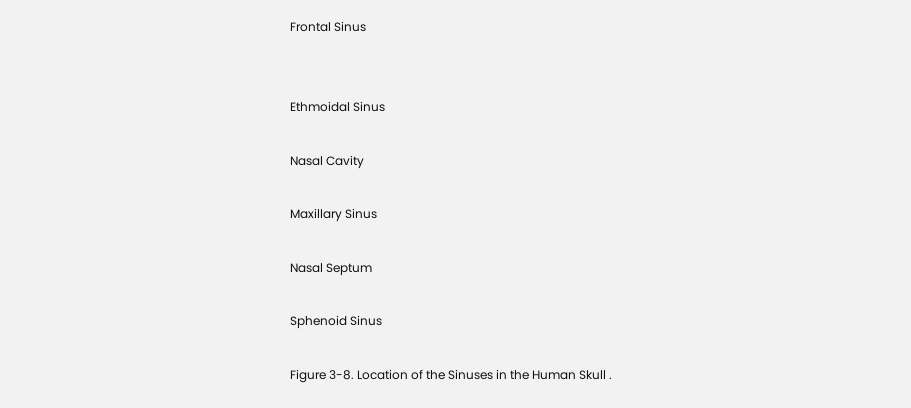Frontal Sinus


Ethmoidal Sinus

Nasal Cavity

Maxillary Sinus

Nasal Septum

Sphenoid Sinus

Figure 3-8. Location of the Sinuses in the Human Skull .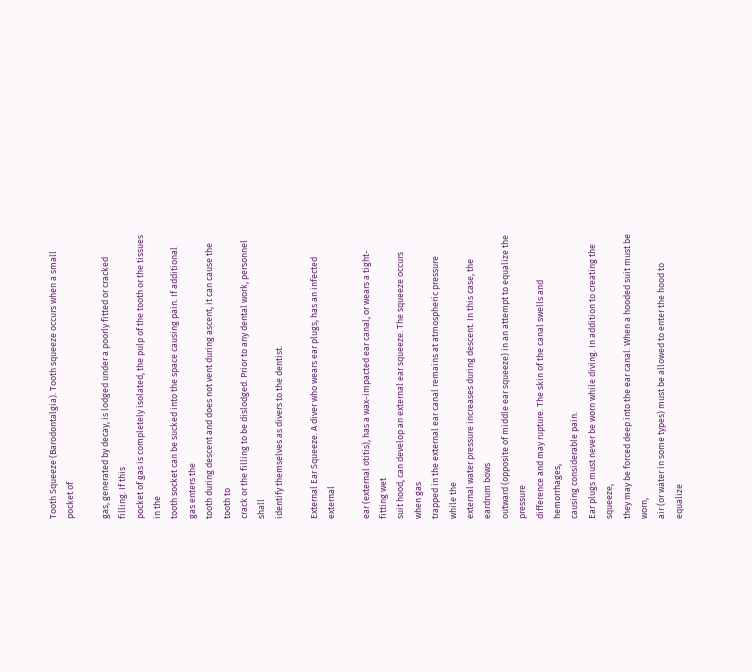Tooth Squeeze (Barodontalgia). Tooth squeeze occurs when a small pocket of

gas, generated by decay, is lodged under a poorly fitted or cracked filling. If this
pocket of gas is completely isolated, the pulp of the tooth or the tissues in the
tooth socket can be sucked into the space causing pain. If additional gas enters the
tooth during descent and does not vent during ascent, it can cause the tooth to
crack or the filling to be dislodged. Prior to any dental work, personnel shall
identify themselves as divers to the dentist.

External Ear Squeeze. A diver who wears ear plugs, has an infected external

ear (external otitis), has a wax-impacted ear canal, or wears a tight-fitting wet
suit hood, can develop an external ear squeeze. The squeeze occurs when gas
trapped in the external ear canal remains at atmospheric pressure while the
external water pressure increases during descent. In this case, the eardrum bows
outward (opposite of middle ear squeeze) in an attempt to equalize the pressure
difference and may rupture. The skin of the canal swells and hemorrhages,
causing considerable pain.
Ear plugs must never be worn while diving. In addition to creating the squeeze,
they may be forced deep into the ear canal. When a hooded suit must be worn,
air (or water in some types) must be allowed to enter the hood to equalize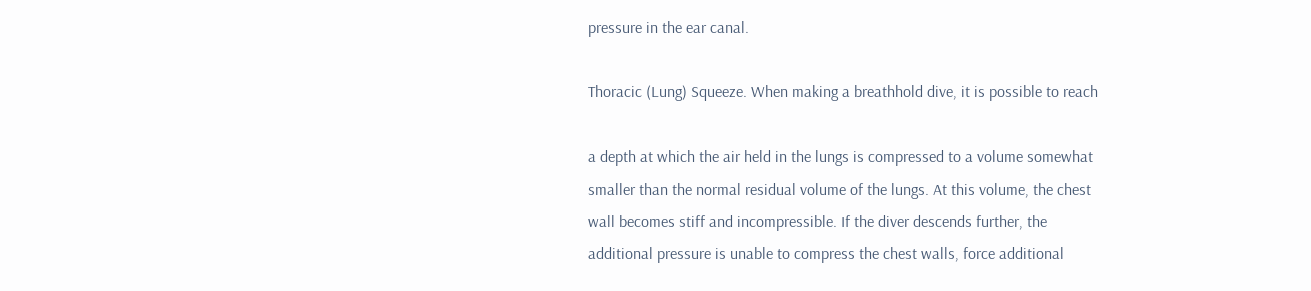pressure in the ear canal.

Thoracic (Lung) Squeeze. When making a breathhold dive, it is possible to reach

a depth at which the air held in the lungs is compressed to a volume somewhat
smaller than the normal residual volume of the lungs. At this volume, the chest
wall becomes stiff and incompressible. If the diver descends further, the
additional pressure is unable to compress the chest walls, force additional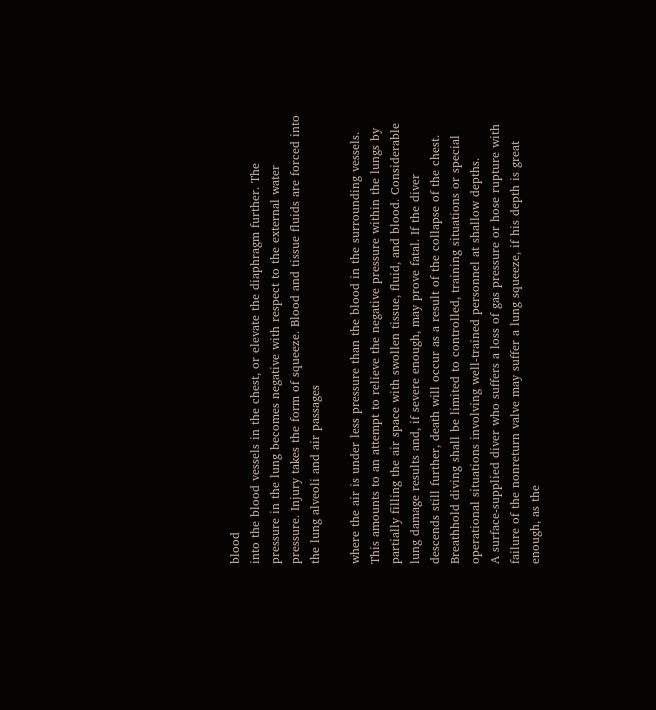blood
into the blood vessels in the chest, or elevate the diaphragm further. The
pressure in the lung becomes negative with respect to the external water
pressure. Injury takes the form of squeeze. Blood and tissue fluids are forced into
the lung alveoli and air passages

where the air is under less pressure than the blood in the surrounding vessels.
This amounts to an attempt to relieve the negative pressure within the lungs by
partially filling the air space with swollen tissue, fluid, and blood. Considerable
lung damage results and, if severe enough, may prove fatal. If the diver
descends still further, death will occur as a result of the collapse of the chest.
Breathhold diving shall be limited to controlled, training situations or special
operational situations involving well-trained personnel at shallow depths.
A surface-supplied diver who suffers a loss of gas pressure or hose rupture with
failure of the nonreturn valve may suffer a lung squeeze, if his depth is great
enough, as the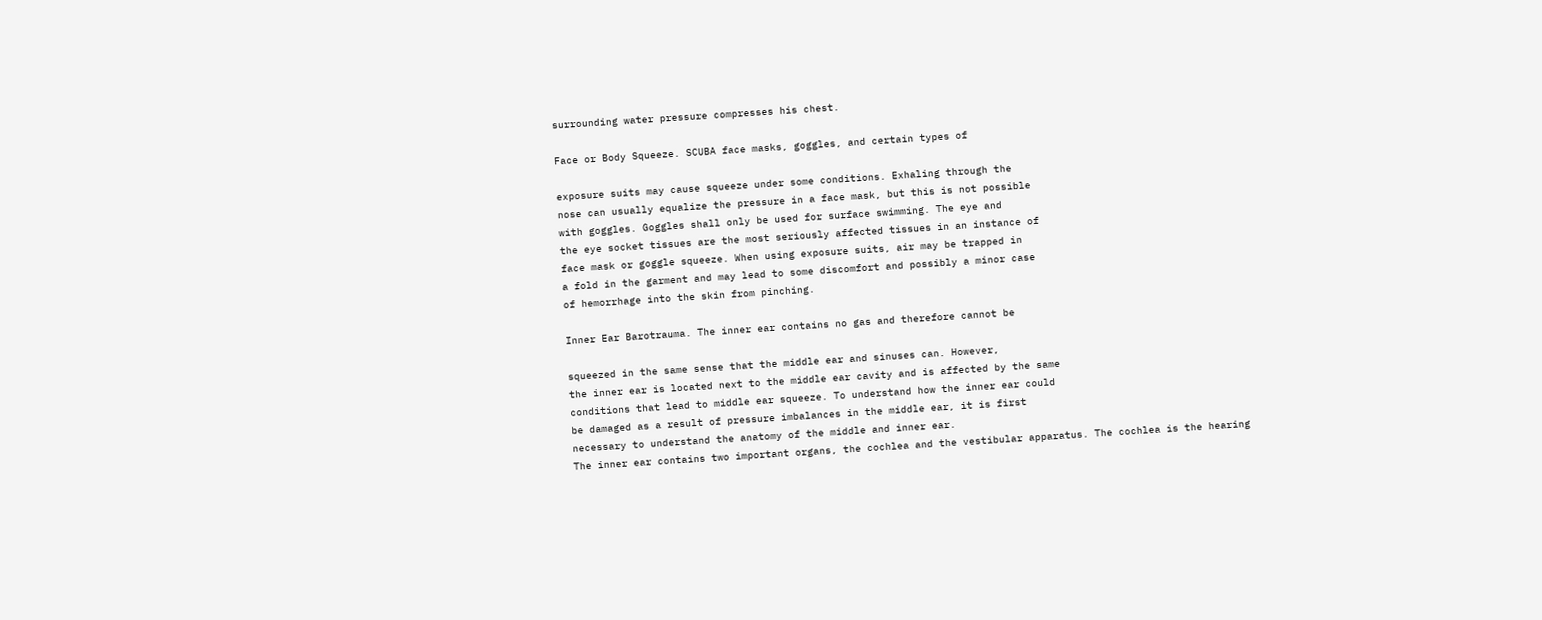surrounding water pressure compresses his chest.

Face or Body Squeeze. SCUBA face masks, goggles, and certain types of

exposure suits may cause squeeze under some conditions. Exhaling through the
nose can usually equalize the pressure in a face mask, but this is not possible
with goggles. Goggles shall only be used for surface swimming. The eye and
the eye socket tissues are the most seriously affected tissues in an instance of
face mask or goggle squeeze. When using exposure suits, air may be trapped in
a fold in the garment and may lead to some discomfort and possibly a minor case
of hemorrhage into the skin from pinching.

Inner Ear Barotrauma. The inner ear contains no gas and therefore cannot be

squeezed in the same sense that the middle ear and sinuses can. However,
the inner ear is located next to the middle ear cavity and is affected by the same
conditions that lead to middle ear squeeze. To understand how the inner ear could
be damaged as a result of pressure imbalances in the middle ear, it is first
necessary to understand the anatomy of the middle and inner ear.
The inner ear contains two important organs, the cochlea and the vestibular apparatus. The cochlea is the hearing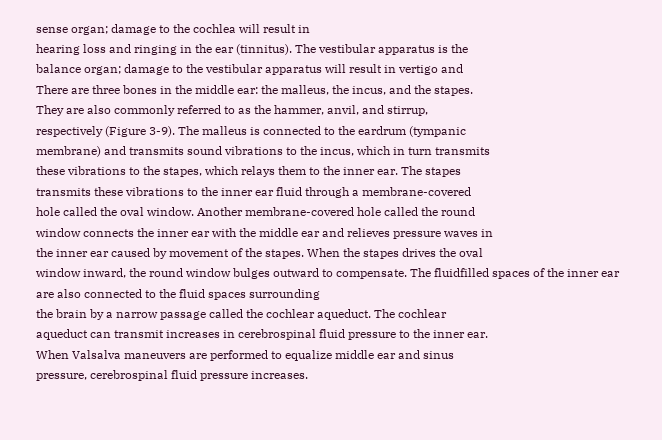sense organ; damage to the cochlea will result in
hearing loss and ringing in the ear (tinnitus). The vestibular apparatus is the
balance organ; damage to the vestibular apparatus will result in vertigo and
There are three bones in the middle ear: the malleus, the incus, and the stapes.
They are also commonly referred to as the hammer, anvil, and stirrup,
respectively (Figure 3-9). The malleus is connected to the eardrum (tympanic
membrane) and transmits sound vibrations to the incus, which in turn transmits
these vibrations to the stapes, which relays them to the inner ear. The stapes
transmits these vibrations to the inner ear fluid through a membrane-covered
hole called the oval window. Another membrane-covered hole called the round
window connects the inner ear with the middle ear and relieves pressure waves in
the inner ear caused by movement of the stapes. When the stapes drives the oval
window inward, the round window bulges outward to compensate. The fluidfilled spaces of the inner ear are also connected to the fluid spaces surrounding
the brain by a narrow passage called the cochlear aqueduct. The cochlear
aqueduct can transmit increases in cerebrospinal fluid pressure to the inner ear.
When Valsalva maneuvers are performed to equalize middle ear and sinus
pressure, cerebrospinal fluid pressure increases.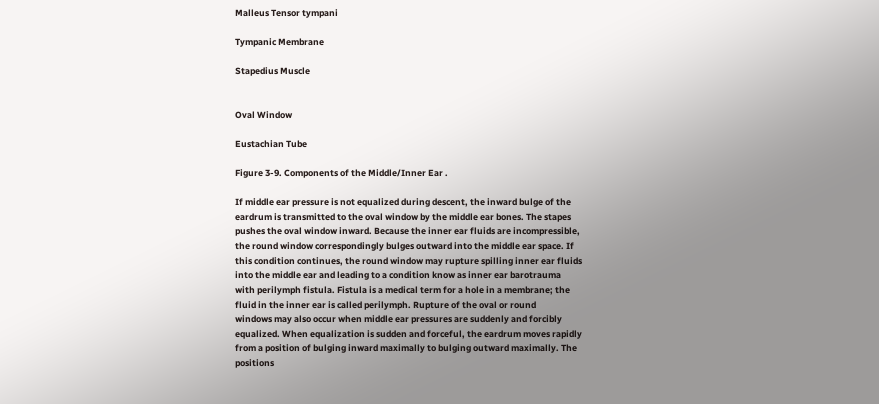Malleus Tensor tympani

Tympanic Membrane

Stapedius Muscle


Oval Window

Eustachian Tube

Figure 3-9. Components of the Middle/Inner Ear .

If middle ear pressure is not equalized during descent, the inward bulge of the
eardrum is transmitted to the oval window by the middle ear bones. The stapes
pushes the oval window inward. Because the inner ear fluids are incompressible,
the round window correspondingly bulges outward into the middle ear space. If
this condition continues, the round window may rupture spilling inner ear fluids
into the middle ear and leading to a condition know as inner ear barotrauma
with perilymph fistula. Fistula is a medical term for a hole in a membrane; the
fluid in the inner ear is called perilymph. Rupture of the oval or round
windows may also occur when middle ear pressures are suddenly and forcibly
equalized. When equalization is sudden and forceful, the eardrum moves rapidly
from a position of bulging inward maximally to bulging outward maximally. The
positions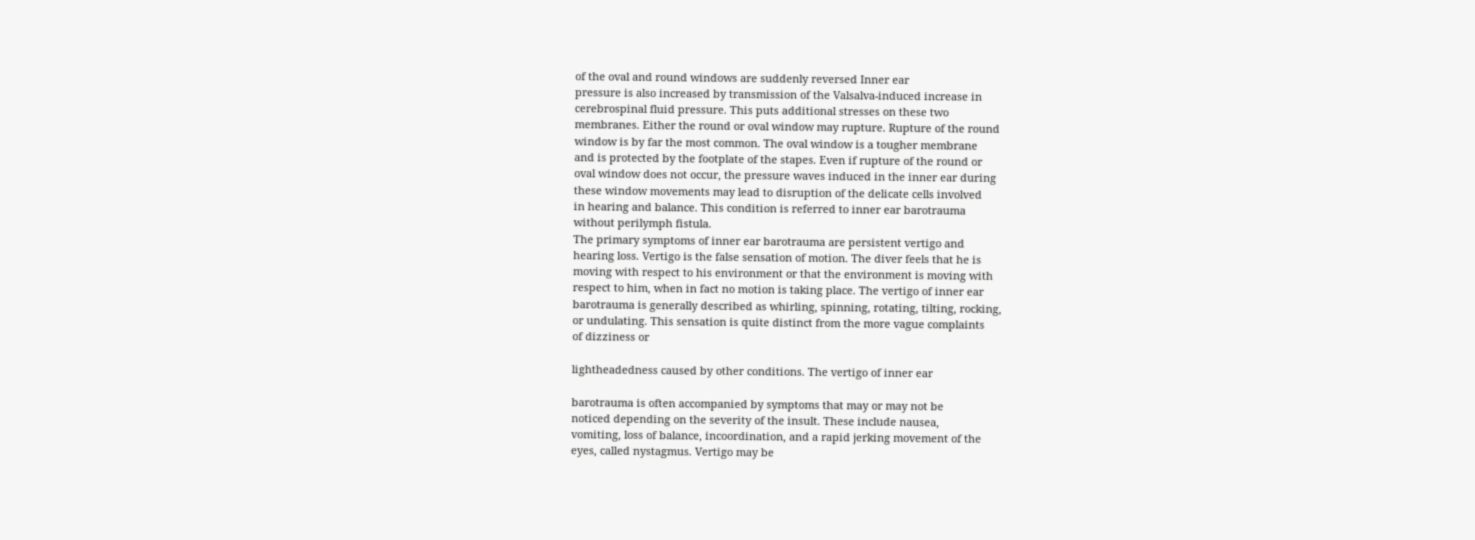of the oval and round windows are suddenly reversed Inner ear
pressure is also increased by transmission of the Valsalva-induced increase in
cerebrospinal fluid pressure. This puts additional stresses on these two
membranes. Either the round or oval window may rupture. Rupture of the round
window is by far the most common. The oval window is a tougher membrane
and is protected by the footplate of the stapes. Even if rupture of the round or
oval window does not occur, the pressure waves induced in the inner ear during
these window movements may lead to disruption of the delicate cells involved
in hearing and balance. This condition is referred to inner ear barotrauma
without perilymph fistula.
The primary symptoms of inner ear barotrauma are persistent vertigo and
hearing loss. Vertigo is the false sensation of motion. The diver feels that he is
moving with respect to his environment or that the environment is moving with
respect to him, when in fact no motion is taking place. The vertigo of inner ear
barotrauma is generally described as whirling, spinning, rotating, tilting, rocking,
or undulating. This sensation is quite distinct from the more vague complaints
of dizziness or

lightheadedness caused by other conditions. The vertigo of inner ear

barotrauma is often accompanied by symptoms that may or may not be
noticed depending on the severity of the insult. These include nausea,
vomiting, loss of balance, incoordination, and a rapid jerking movement of the
eyes, called nystagmus. Vertigo may be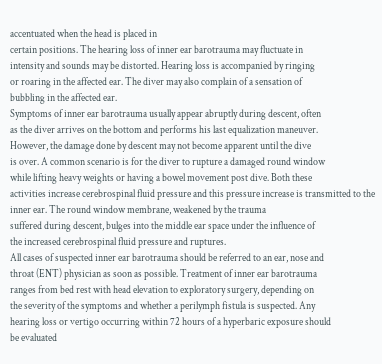accentuated when the head is placed in
certain positions. The hearing loss of inner ear barotrauma may fluctuate in
intensity and sounds may be distorted. Hearing loss is accompanied by ringing
or roaring in the affected ear. The diver may also complain of a sensation of
bubbling in the affected ear.
Symptoms of inner ear barotrauma usually appear abruptly during descent, often
as the diver arrives on the bottom and performs his last equalization maneuver.
However, the damage done by descent may not become apparent until the dive
is over. A common scenario is for the diver to rupture a damaged round window
while lifting heavy weights or having a bowel movement post dive. Both these
activities increase cerebrospinal fluid pressure and this pressure increase is transmitted to the inner ear. The round window membrane, weakened by the trauma
suffered during descent, bulges into the middle ear space under the influence of
the increased cerebrospinal fluid pressure and ruptures.
All cases of suspected inner ear barotrauma should be referred to an ear, nose and
throat (ENT) physician as soon as possible. Treatment of inner ear barotrauma
ranges from bed rest with head elevation to exploratory surgery, depending on
the severity of the symptoms and whether a perilymph fistula is suspected. Any
hearing loss or vertigo occurring within 72 hours of a hyperbaric exposure should
be evaluated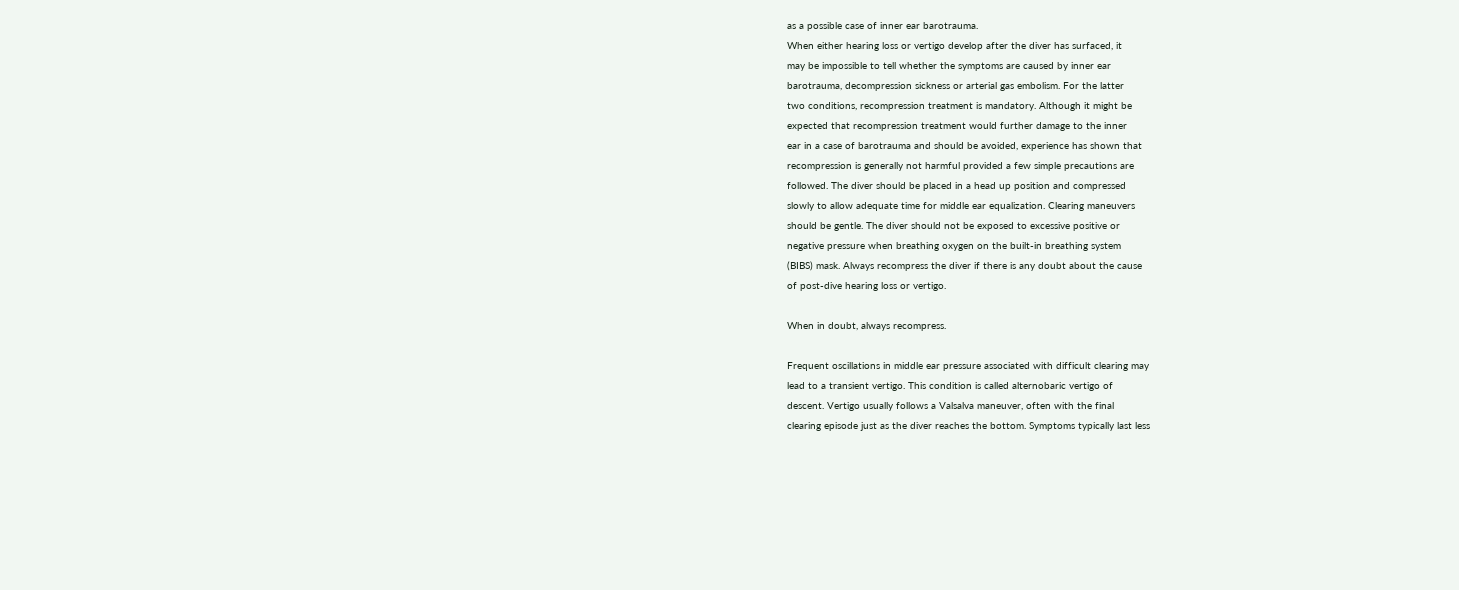as a possible case of inner ear barotrauma.
When either hearing loss or vertigo develop after the diver has surfaced, it
may be impossible to tell whether the symptoms are caused by inner ear
barotrauma, decompression sickness or arterial gas embolism. For the latter
two conditions, recompression treatment is mandatory. Although it might be
expected that recompression treatment would further damage to the inner
ear in a case of barotrauma and should be avoided, experience has shown that
recompression is generally not harmful provided a few simple precautions are
followed. The diver should be placed in a head up position and compressed
slowly to allow adequate time for middle ear equalization. Clearing maneuvers
should be gentle. The diver should not be exposed to excessive positive or
negative pressure when breathing oxygen on the built-in breathing system
(BIBS) mask. Always recompress the diver if there is any doubt about the cause
of post-dive hearing loss or vertigo.

When in doubt, always recompress.

Frequent oscillations in middle ear pressure associated with difficult clearing may
lead to a transient vertigo. This condition is called alternobaric vertigo of
descent. Vertigo usually follows a Valsalva maneuver, often with the final
clearing episode just as the diver reaches the bottom. Symptoms typically last less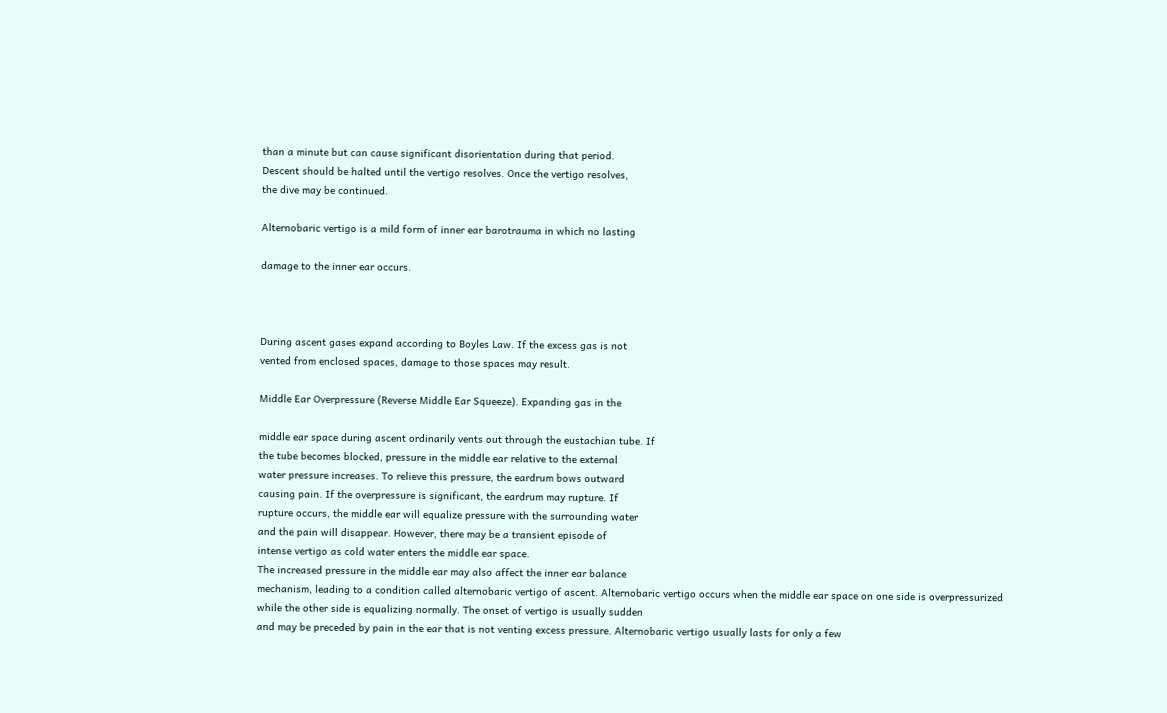than a minute but can cause significant disorientation during that period.
Descent should be halted until the vertigo resolves. Once the vertigo resolves,
the dive may be continued.

Alternobaric vertigo is a mild form of inner ear barotrauma in which no lasting

damage to the inner ear occurs.



During ascent gases expand according to Boyles Law. If the excess gas is not
vented from enclosed spaces, damage to those spaces may result.

Middle Ear Overpressure (Reverse Middle Ear Squeeze). Expanding gas in the

middle ear space during ascent ordinarily vents out through the eustachian tube. If
the tube becomes blocked, pressure in the middle ear relative to the external
water pressure increases. To relieve this pressure, the eardrum bows outward
causing pain. If the overpressure is significant, the eardrum may rupture. If
rupture occurs, the middle ear will equalize pressure with the surrounding water
and the pain will disappear. However, there may be a transient episode of
intense vertigo as cold water enters the middle ear space.
The increased pressure in the middle ear may also affect the inner ear balance
mechanism, leading to a condition called alternobaric vertigo of ascent. Alternobaric vertigo occurs when the middle ear space on one side is overpressurized
while the other side is equalizing normally. The onset of vertigo is usually sudden
and may be preceded by pain in the ear that is not venting excess pressure. Alternobaric vertigo usually lasts for only a few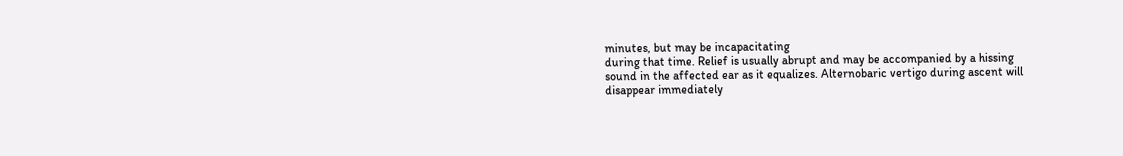minutes, but may be incapacitating
during that time. Relief is usually abrupt and may be accompanied by a hissing
sound in the affected ear as it equalizes. Alternobaric vertigo during ascent will
disappear immediately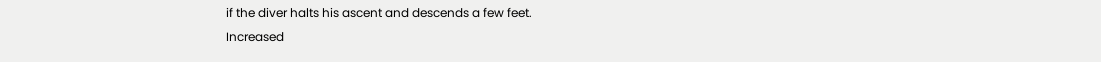if the diver halts his ascent and descends a few feet.
Increased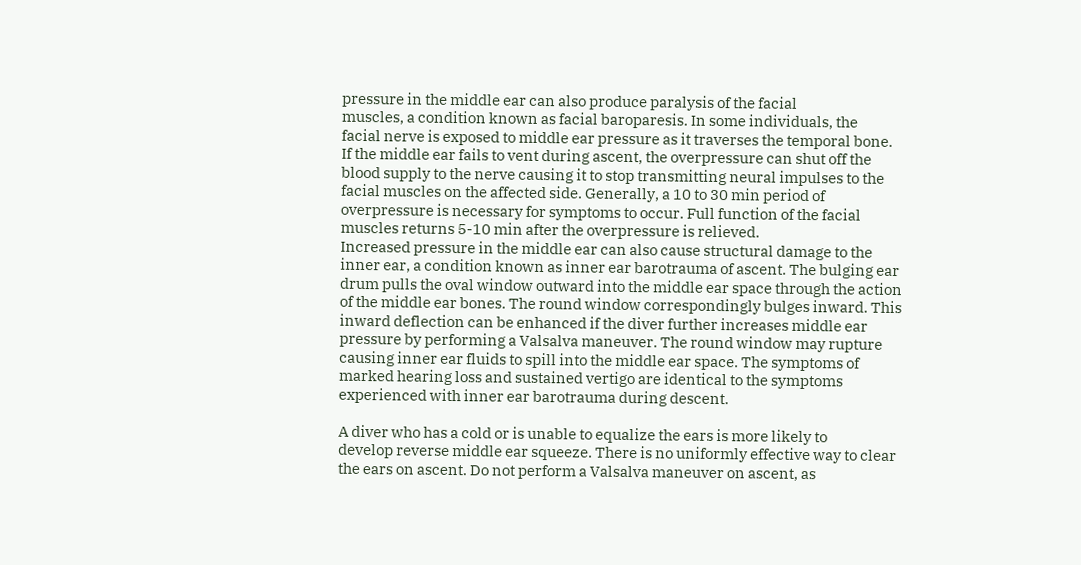pressure in the middle ear can also produce paralysis of the facial
muscles, a condition known as facial baroparesis. In some individuals, the
facial nerve is exposed to middle ear pressure as it traverses the temporal bone.
If the middle ear fails to vent during ascent, the overpressure can shut off the
blood supply to the nerve causing it to stop transmitting neural impulses to the
facial muscles on the affected side. Generally, a 10 to 30 min period of
overpressure is necessary for symptoms to occur. Full function of the facial
muscles returns 5-10 min after the overpressure is relieved.
Increased pressure in the middle ear can also cause structural damage to the
inner ear, a condition known as inner ear barotrauma of ascent. The bulging ear
drum pulls the oval window outward into the middle ear space through the action
of the middle ear bones. The round window correspondingly bulges inward. This
inward deflection can be enhanced if the diver further increases middle ear
pressure by performing a Valsalva maneuver. The round window may rupture
causing inner ear fluids to spill into the middle ear space. The symptoms of
marked hearing loss and sustained vertigo are identical to the symptoms
experienced with inner ear barotrauma during descent.

A diver who has a cold or is unable to equalize the ears is more likely to
develop reverse middle ear squeeze. There is no uniformly effective way to clear
the ears on ascent. Do not perform a Valsalva maneuver on ascent, as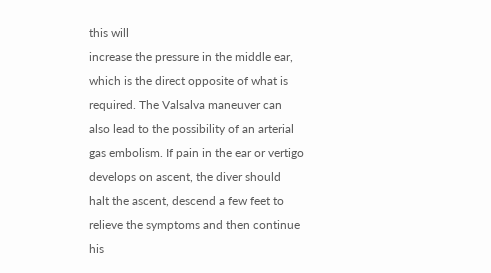this will
increase the pressure in the middle ear, which is the direct opposite of what is
required. The Valsalva maneuver can also lead to the possibility of an arterial
gas embolism. If pain in the ear or vertigo develops on ascent, the diver should
halt the ascent, descend a few feet to relieve the symptoms and then continue his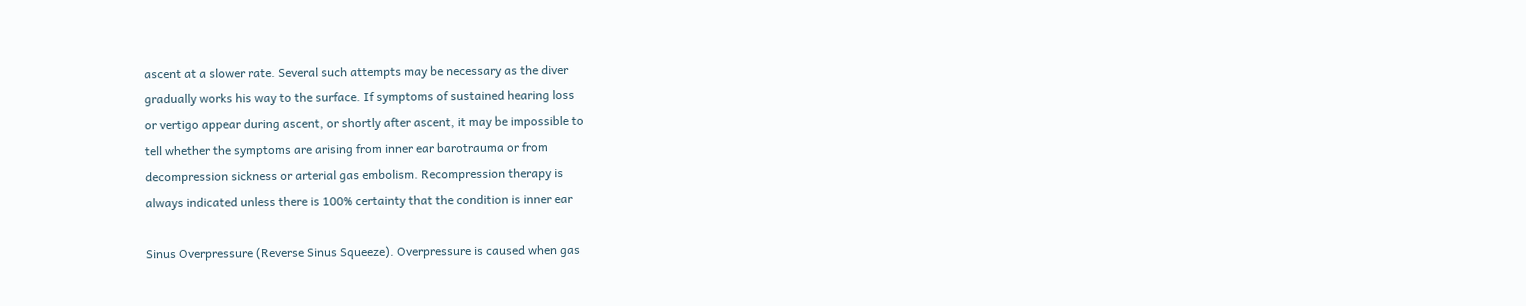ascent at a slower rate. Several such attempts may be necessary as the diver
gradually works his way to the surface. If symptoms of sustained hearing loss
or vertigo appear during ascent, or shortly after ascent, it may be impossible to
tell whether the symptoms are arising from inner ear barotrauma or from
decompression sickness or arterial gas embolism. Recompression therapy is
always indicated unless there is 100% certainty that the condition is inner ear

Sinus Overpressure (Reverse Sinus Squeeze). Overpressure is caused when gas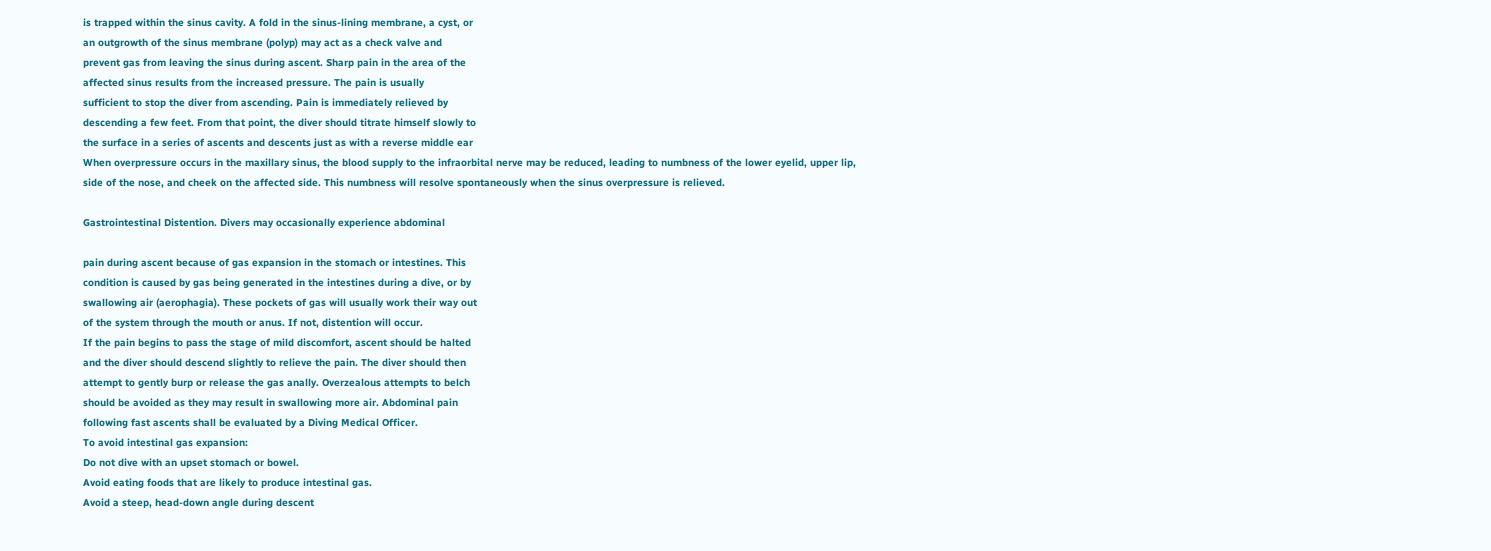is trapped within the sinus cavity. A fold in the sinus-lining membrane, a cyst, or
an outgrowth of the sinus membrane (polyp) may act as a check valve and
prevent gas from leaving the sinus during ascent. Sharp pain in the area of the
affected sinus results from the increased pressure. The pain is usually
sufficient to stop the diver from ascending. Pain is immediately relieved by
descending a few feet. From that point, the diver should titrate himself slowly to
the surface in a series of ascents and descents just as with a reverse middle ear
When overpressure occurs in the maxillary sinus, the blood supply to the infraorbital nerve may be reduced, leading to numbness of the lower eyelid, upper lip,
side of the nose, and cheek on the affected side. This numbness will resolve spontaneously when the sinus overpressure is relieved.

Gastrointestinal Distention. Divers may occasionally experience abdominal

pain during ascent because of gas expansion in the stomach or intestines. This
condition is caused by gas being generated in the intestines during a dive, or by
swallowing air (aerophagia). These pockets of gas will usually work their way out
of the system through the mouth or anus. If not, distention will occur.
If the pain begins to pass the stage of mild discomfort, ascent should be halted
and the diver should descend slightly to relieve the pain. The diver should then
attempt to gently burp or release the gas anally. Overzealous attempts to belch
should be avoided as they may result in swallowing more air. Abdominal pain
following fast ascents shall be evaluated by a Diving Medical Officer.
To avoid intestinal gas expansion:
Do not dive with an upset stomach or bowel.
Avoid eating foods that are likely to produce intestinal gas.
Avoid a steep, head-down angle during descent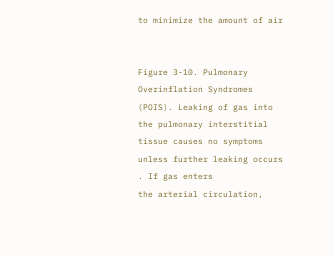to minimize the amount of air


Figure 3-10. Pulmonary Overinflation Syndromes (POIS). Leaking of gas into the pulmonary interstitial tissue causes no symptoms unless further leaking occurs . If gas enters
the arterial circulation,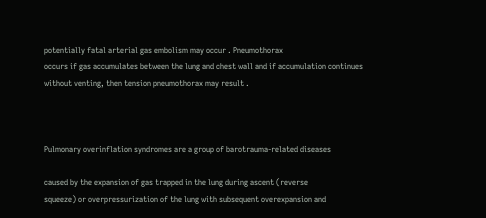potentially fatal arterial gas embolism may occur . Pneumothorax
occurs if gas accumulates between the lung and chest wall and if accumulation continues
without venting, then tension pneumothorax may result .



Pulmonary overinflation syndromes are a group of barotrauma-related diseases

caused by the expansion of gas trapped in the lung during ascent (reverse
squeeze) or overpressurization of the lung with subsequent overexpansion and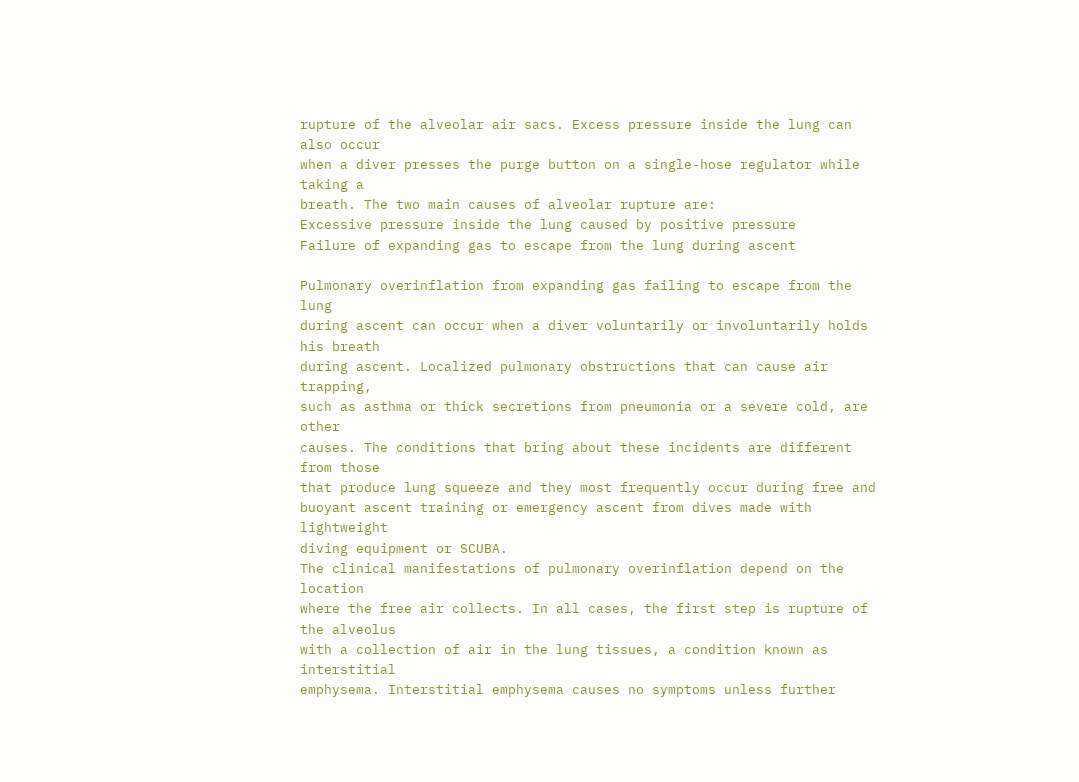rupture of the alveolar air sacs. Excess pressure inside the lung can also occur
when a diver presses the purge button on a single-hose regulator while taking a
breath. The two main causes of alveolar rupture are:
Excessive pressure inside the lung caused by positive pressure
Failure of expanding gas to escape from the lung during ascent

Pulmonary overinflation from expanding gas failing to escape from the lung
during ascent can occur when a diver voluntarily or involuntarily holds his breath
during ascent. Localized pulmonary obstructions that can cause air trapping,
such as asthma or thick secretions from pneumonia or a severe cold, are other
causes. The conditions that bring about these incidents are different from those
that produce lung squeeze and they most frequently occur during free and
buoyant ascent training or emergency ascent from dives made with lightweight
diving equipment or SCUBA.
The clinical manifestations of pulmonary overinflation depend on the location
where the free air collects. In all cases, the first step is rupture of the alveolus
with a collection of air in the lung tissues, a condition known as interstitial
emphysema. Interstitial emphysema causes no symptoms unless further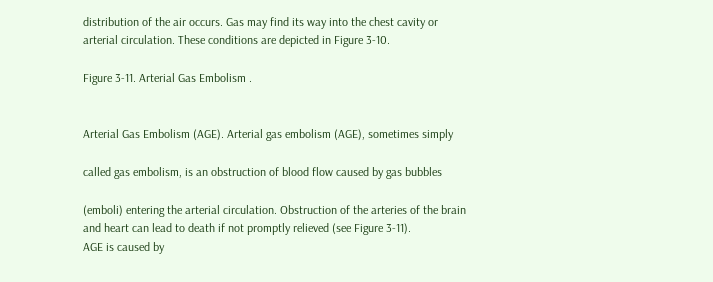distribution of the air occurs. Gas may find its way into the chest cavity or
arterial circulation. These conditions are depicted in Figure 3-10.

Figure 3-11. Arterial Gas Embolism .


Arterial Gas Embolism (AGE). Arterial gas embolism (AGE), sometimes simply

called gas embolism, is an obstruction of blood flow caused by gas bubbles

(emboli) entering the arterial circulation. Obstruction of the arteries of the brain
and heart can lead to death if not promptly relieved (see Figure 3-11).
AGE is caused by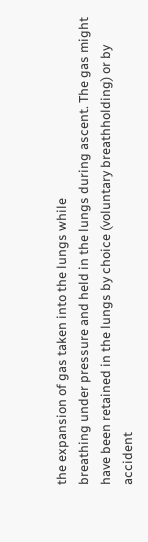the expansion of gas taken into the lungs while
breathing under pressure and held in the lungs during ascent. The gas might
have been retained in the lungs by choice (voluntary breathholding) or by
accident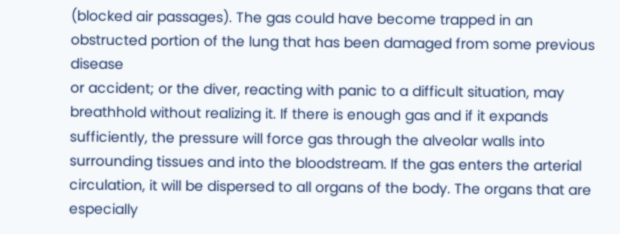(blocked air passages). The gas could have become trapped in an
obstructed portion of the lung that has been damaged from some previous disease
or accident; or the diver, reacting with panic to a difficult situation, may
breathhold without realizing it. If there is enough gas and if it expands
sufficiently, the pressure will force gas through the alveolar walls into
surrounding tissues and into the bloodstream. If the gas enters the arterial
circulation, it will be dispersed to all organs of the body. The organs that are
especially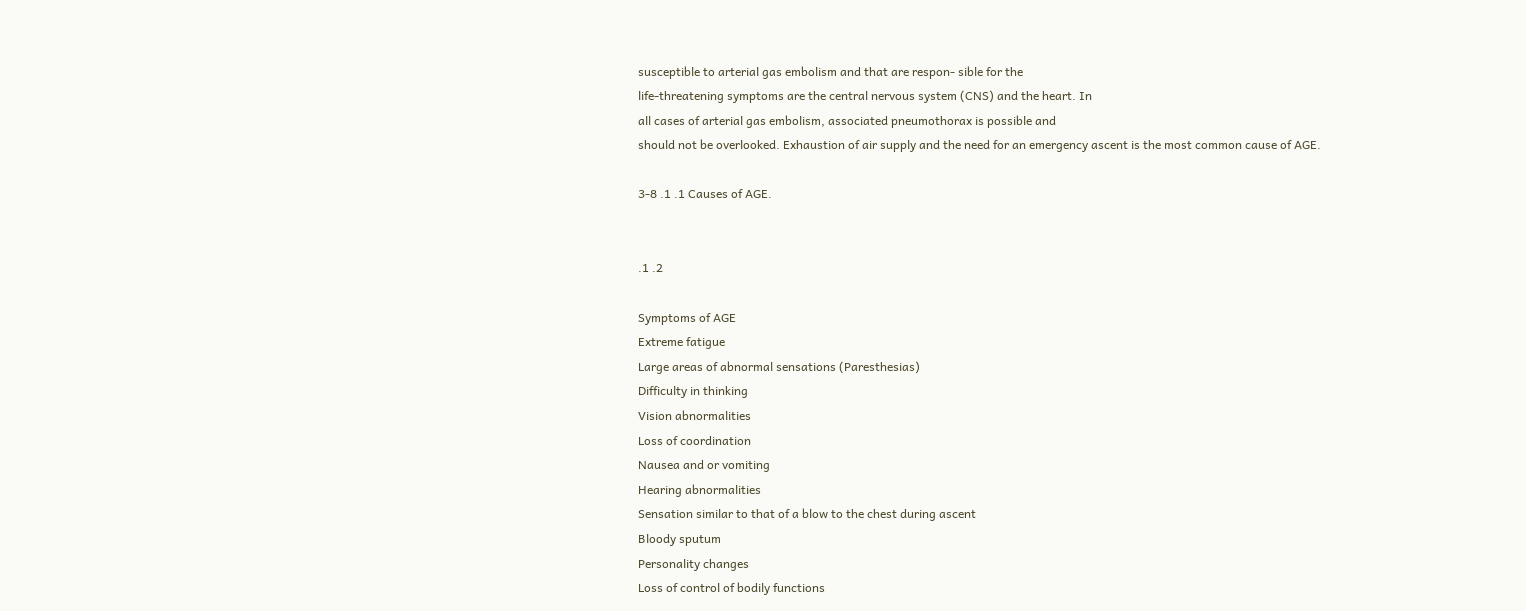susceptible to arterial gas embolism and that are respon- sible for the
life-threatening symptoms are the central nervous system (CNS) and the heart. In
all cases of arterial gas embolism, associated pneumothorax is possible and
should not be overlooked. Exhaustion of air supply and the need for an emergency ascent is the most common cause of AGE.

3-8 .1 .1 Causes of AGE.


.1 .2

Symptoms of AGE
Extreme fatigue
Large areas of abnormal sensations (Paresthesias)
Difficulty in thinking
Vision abnormalities
Loss of coordination
Nausea and or vomiting
Hearing abnormalities
Sensation similar to that of a blow to the chest during ascent
Bloody sputum
Personality changes
Loss of control of bodily functions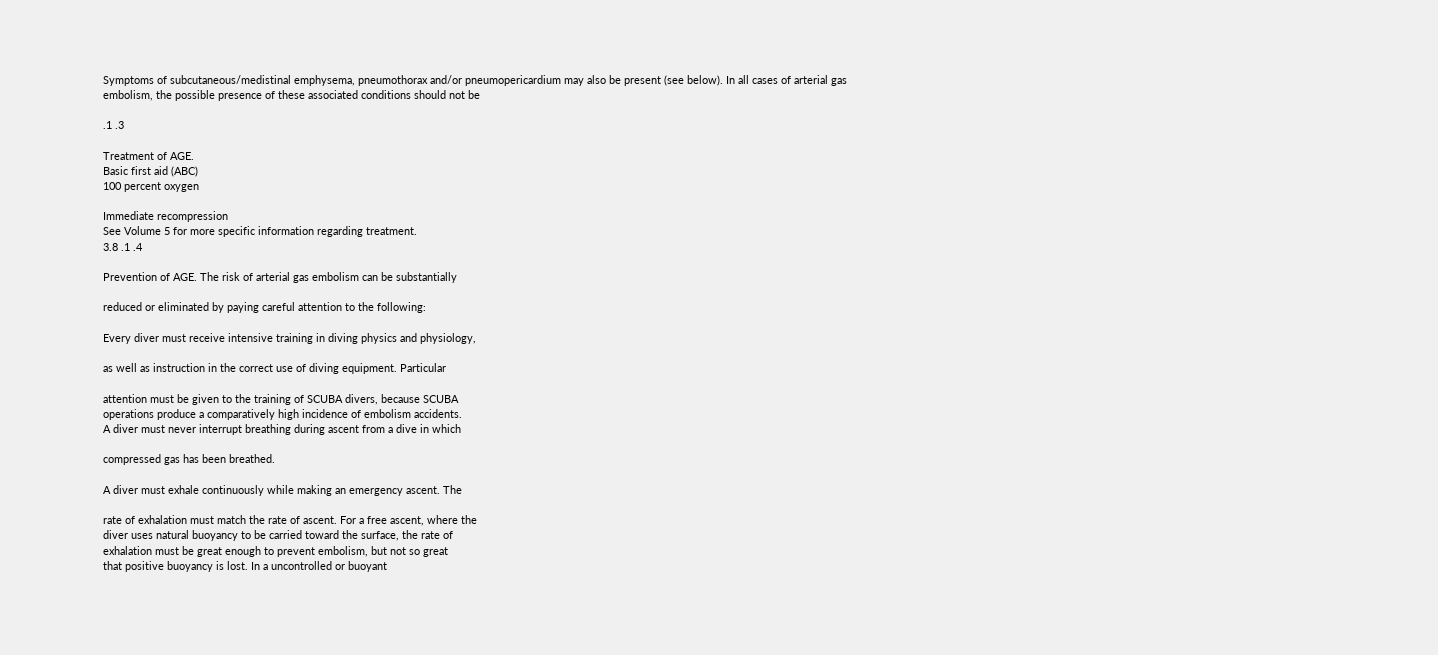Symptoms of subcutaneous/medistinal emphysema, pneumothorax and/or pneumopericardium may also be present (see below). In all cases of arterial gas
embolism, the possible presence of these associated conditions should not be

.1 .3

Treatment of AGE.
Basic first aid (ABC)
100 percent oxygen

Immediate recompression
See Volume 5 for more specific information regarding treatment.
3.8 .1 .4

Prevention of AGE. The risk of arterial gas embolism can be substantially

reduced or eliminated by paying careful attention to the following:

Every diver must receive intensive training in diving physics and physiology,

as well as instruction in the correct use of diving equipment. Particular

attention must be given to the training of SCUBA divers, because SCUBA
operations produce a comparatively high incidence of embolism accidents.
A diver must never interrupt breathing during ascent from a dive in which

compressed gas has been breathed.

A diver must exhale continuously while making an emergency ascent. The

rate of exhalation must match the rate of ascent. For a free ascent, where the
diver uses natural buoyancy to be carried toward the surface, the rate of
exhalation must be great enough to prevent embolism, but not so great
that positive buoyancy is lost. In a uncontrolled or buoyant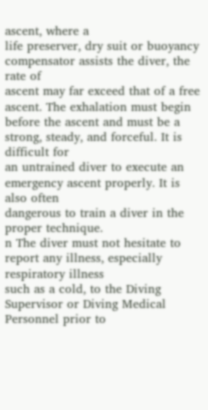ascent, where a
life preserver, dry suit or buoyancy compensator assists the diver, the rate of
ascent may far exceed that of a free ascent. The exhalation must begin
before the ascent and must be a strong, steady, and forceful. It is difficult for
an untrained diver to execute an emergency ascent properly. It is also often
dangerous to train a diver in the proper technique.
n The diver must not hesitate to report any illness, especially respiratory illness
such as a cold, to the Diving Supervisor or Diving Medical Personnel prior to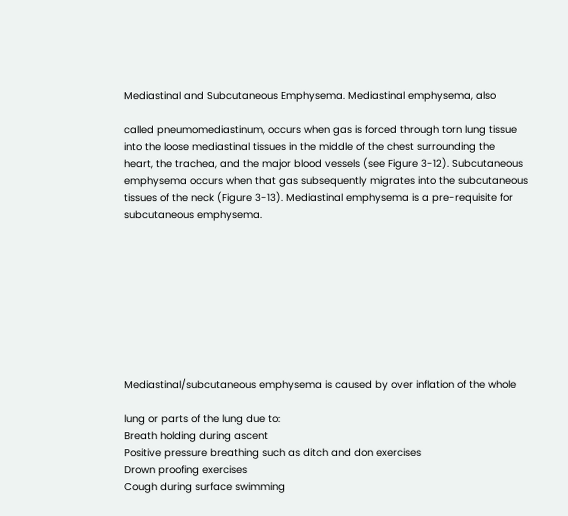Mediastinal and Subcutaneous Emphysema. Mediastinal emphysema, also

called pneumomediastinum, occurs when gas is forced through torn lung tissue
into the loose mediastinal tissues in the middle of the chest surrounding the
heart, the trachea, and the major blood vessels (see Figure 3-12). Subcutaneous
emphysema occurs when that gas subsequently migrates into the subcutaneous
tissues of the neck (Figure 3-13). Mediastinal emphysema is a pre-requisite for
subcutaneous emphysema.









Mediastinal/subcutaneous emphysema is caused by over inflation of the whole

lung or parts of the lung due to:
Breath holding during ascent
Positive pressure breathing such as ditch and don exercises
Drown proofing exercises
Cough during surface swimming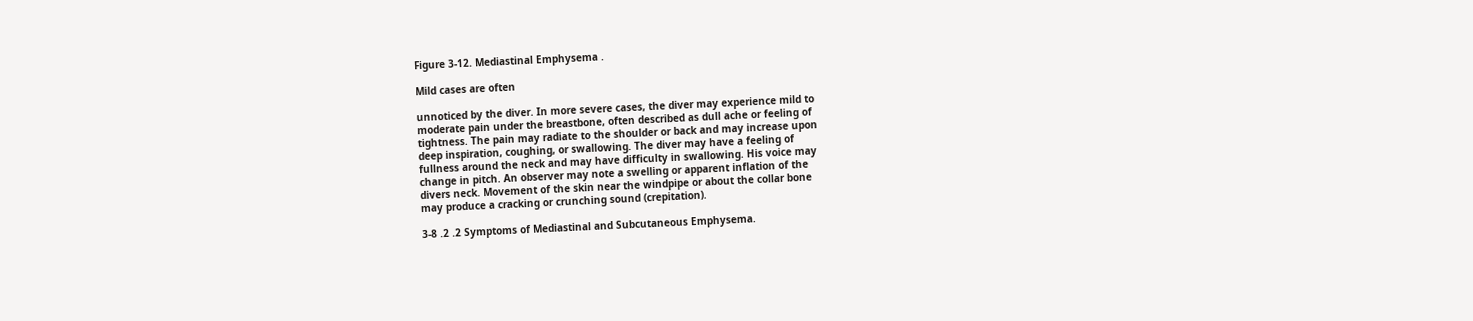Figure 3-12. Mediastinal Emphysema .

Mild cases are often

unnoticed by the diver. In more severe cases, the diver may experience mild to
moderate pain under the breastbone, often described as dull ache or feeling of
tightness. The pain may radiate to the shoulder or back and may increase upon
deep inspiration, coughing, or swallowing. The diver may have a feeling of
fullness around the neck and may have difficulty in swallowing. His voice may
change in pitch. An observer may note a swelling or apparent inflation of the
divers neck. Movement of the skin near the windpipe or about the collar bone
may produce a cracking or crunching sound (crepitation).

3-8 .2 .2 Symptoms of Mediastinal and Subcutaneous Emphysema.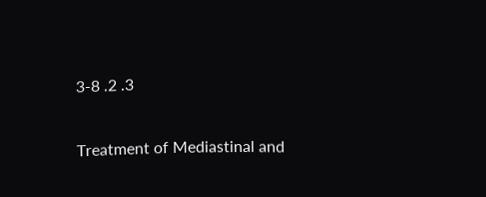3-8 .2 .3

Treatment of Mediastinal and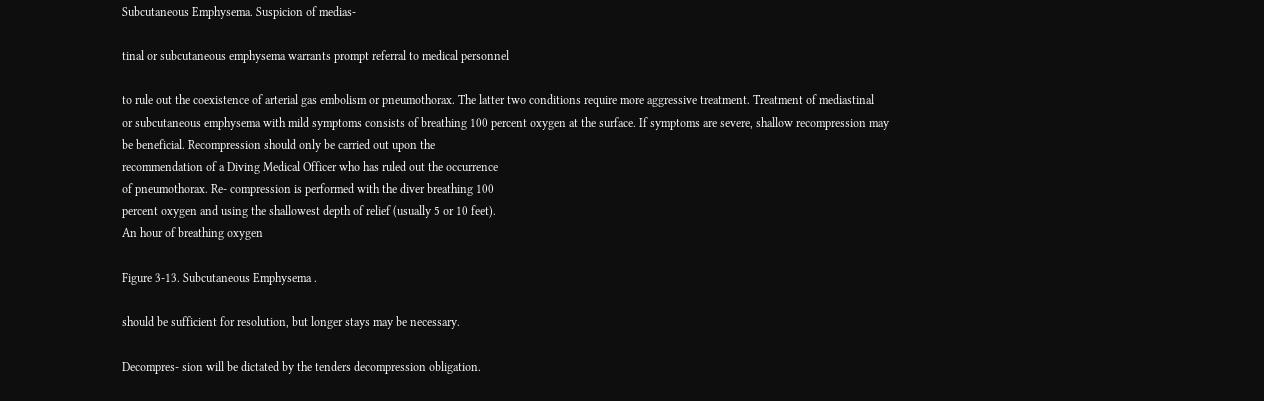Subcutaneous Emphysema. Suspicion of medias-

tinal or subcutaneous emphysema warrants prompt referral to medical personnel

to rule out the coexistence of arterial gas embolism or pneumothorax. The latter two conditions require more aggressive treatment. Treatment of mediastinal
or subcutaneous emphysema with mild symptoms consists of breathing 100 percent oxygen at the surface. If symptoms are severe, shallow recompression may
be beneficial. Recompression should only be carried out upon the
recommendation of a Diving Medical Officer who has ruled out the occurrence
of pneumothorax. Re- compression is performed with the diver breathing 100
percent oxygen and using the shallowest depth of relief (usually 5 or 10 feet).
An hour of breathing oxygen

Figure 3-13. Subcutaneous Emphysema .

should be sufficient for resolution, but longer stays may be necessary.

Decompres- sion will be dictated by the tenders decompression obligation.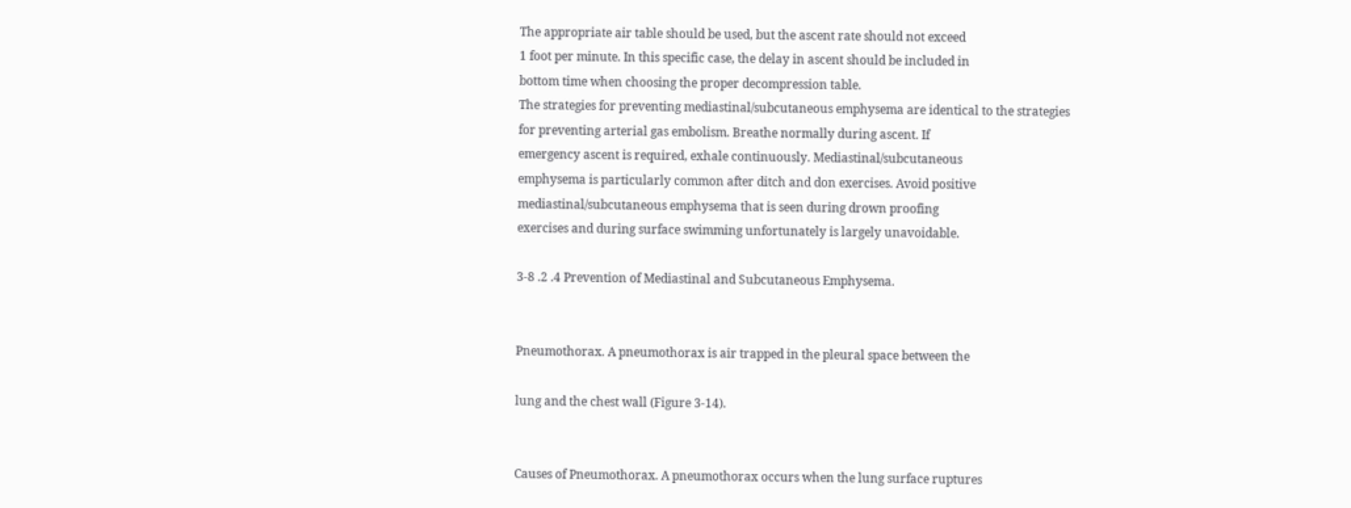The appropriate air table should be used, but the ascent rate should not exceed
1 foot per minute. In this specific case, the delay in ascent should be included in
bottom time when choosing the proper decompression table.
The strategies for preventing mediastinal/subcutaneous emphysema are identical to the strategies
for preventing arterial gas embolism. Breathe normally during ascent. If
emergency ascent is required, exhale continuously. Mediastinal/subcutaneous
emphysema is particularly common after ditch and don exercises. Avoid positive
mediastinal/subcutaneous emphysema that is seen during drown proofing
exercises and during surface swimming unfortunately is largely unavoidable.

3-8 .2 .4 Prevention of Mediastinal and Subcutaneous Emphysema.


Pneumothorax. A pneumothorax is air trapped in the pleural space between the

lung and the chest wall (Figure 3-14).


Causes of Pneumothorax. A pneumothorax occurs when the lung surface ruptures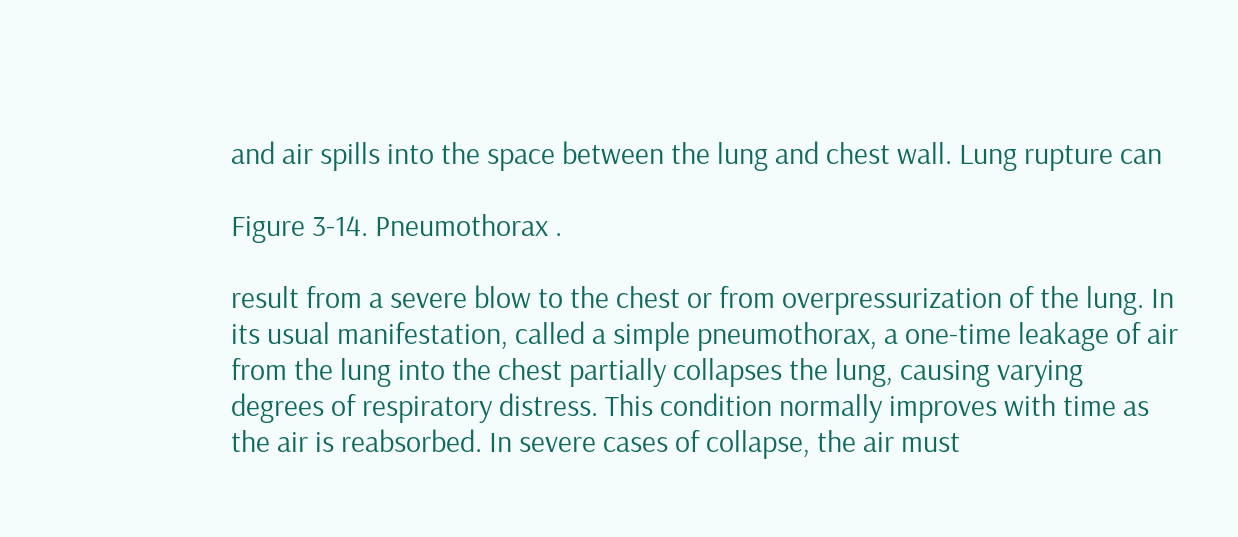and air spills into the space between the lung and chest wall. Lung rupture can

Figure 3-14. Pneumothorax .

result from a severe blow to the chest or from overpressurization of the lung. In
its usual manifestation, called a simple pneumothorax, a one-time leakage of air
from the lung into the chest partially collapses the lung, causing varying
degrees of respiratory distress. This condition normally improves with time as
the air is reabsorbed. In severe cases of collapse, the air must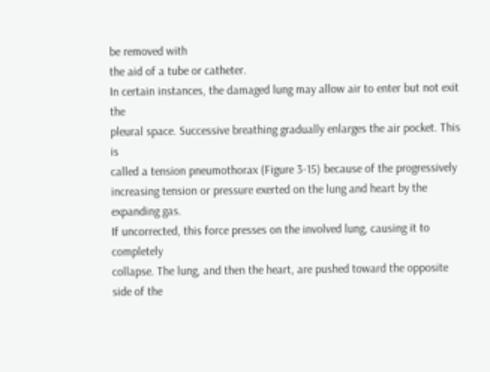be removed with
the aid of a tube or catheter.
In certain instances, the damaged lung may allow air to enter but not exit the
pleural space. Successive breathing gradually enlarges the air pocket. This is
called a tension pneumothorax (Figure 3-15) because of the progressively
increasing tension or pressure exerted on the lung and heart by the expanding gas.
If uncorrected, this force presses on the involved lung, causing it to completely
collapse. The lung, and then the heart, are pushed toward the opposite side of the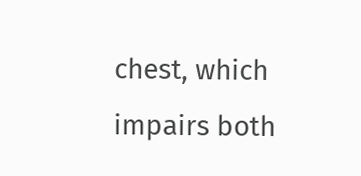chest, which impairs both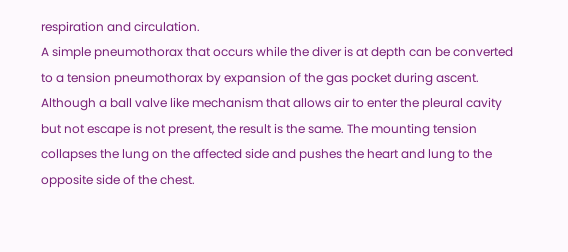respiration and circulation.
A simple pneumothorax that occurs while the diver is at depth can be converted
to a tension pneumothorax by expansion of the gas pocket during ascent.
Although a ball valve like mechanism that allows air to enter the pleural cavity
but not escape is not present, the result is the same. The mounting tension
collapses the lung on the affected side and pushes the heart and lung to the
opposite side of the chest.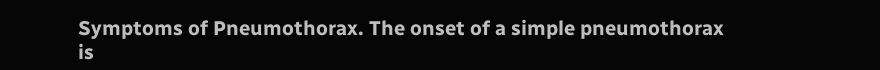Symptoms of Pneumothorax. The onset of a simple pneumothorax is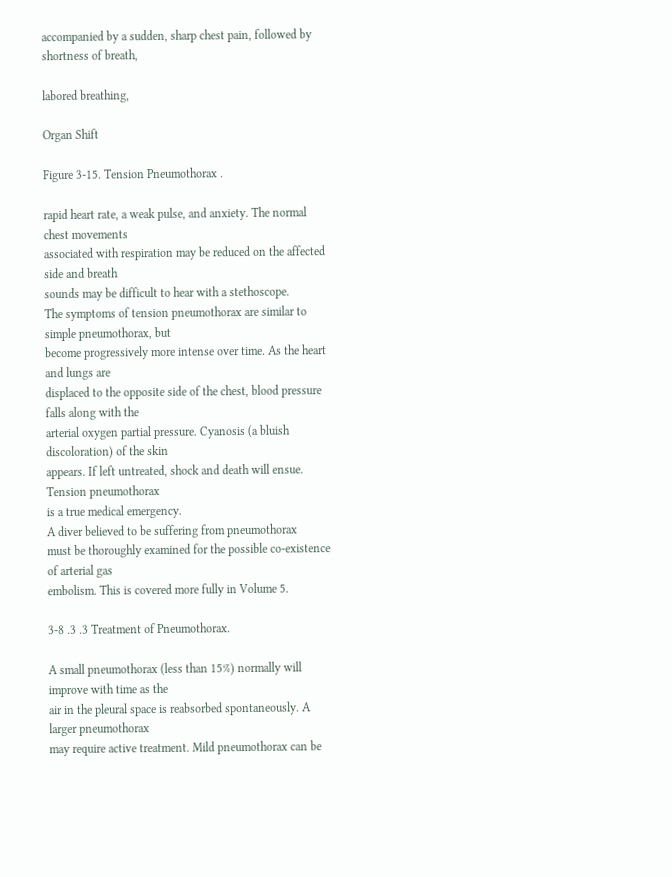accompanied by a sudden, sharp chest pain, followed by shortness of breath,

labored breathing,

Organ Shift

Figure 3-15. Tension Pneumothorax .

rapid heart rate, a weak pulse, and anxiety. The normal chest movements
associated with respiration may be reduced on the affected side and breath
sounds may be difficult to hear with a stethoscope.
The symptoms of tension pneumothorax are similar to simple pneumothorax, but
become progressively more intense over time. As the heart and lungs are
displaced to the opposite side of the chest, blood pressure falls along with the
arterial oxygen partial pressure. Cyanosis (a bluish discoloration) of the skin
appears. If left untreated, shock and death will ensue. Tension pneumothorax
is a true medical emergency.
A diver believed to be suffering from pneumothorax
must be thoroughly examined for the possible co-existence of arterial gas
embolism. This is covered more fully in Volume 5.

3-8 .3 .3 Treatment of Pneumothorax.

A small pneumothorax (less than 15%) normally will improve with time as the
air in the pleural space is reabsorbed spontaneously. A larger pneumothorax
may require active treatment. Mild pneumothorax can be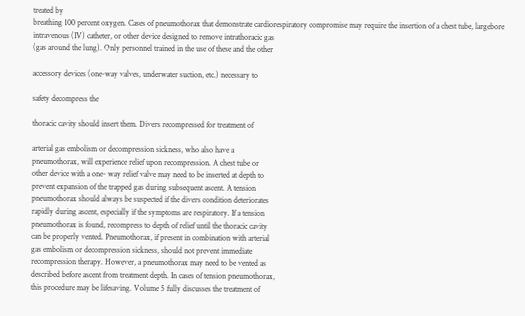treated by
breathing 100 percent oxygen. Cases of pneumothorax that demonstrate cardiorespiratory compromise may require the insertion of a chest tube, largebore
intravenous (IV) catheter, or other device designed to remove intrathoracic gas
(gas around the lung). Only personnel trained in the use of these and the other

accessory devices (one-way valves, underwater suction, etc.) necessary to

safety decompress the

thoracic cavity should insert them. Divers recompressed for treatment of

arterial gas embolism or decompression sickness, who also have a
pneumothorax, will experience relief upon recompression. A chest tube or
other device with a one- way relief valve may need to be inserted at depth to
prevent expansion of the trapped gas during subsequent ascent. A tension
pneumothorax should always be suspected if the divers condition deteriorates
rapidly during ascent, especially if the symptoms are respiratory. If a tension
pneumothorax is found, recompress to depth of relief until the thoracic cavity
can be properly vented. Pneumothorax, if present in combination with arterial
gas embolism or decompression sickness, should not prevent immediate
recompression therapy. However, a pneumothorax may need to be vented as
described before ascent from treatment depth. In cases of tension pneumothorax,
this procedure may be lifesaving. Volume 5 fully discusses the treatment of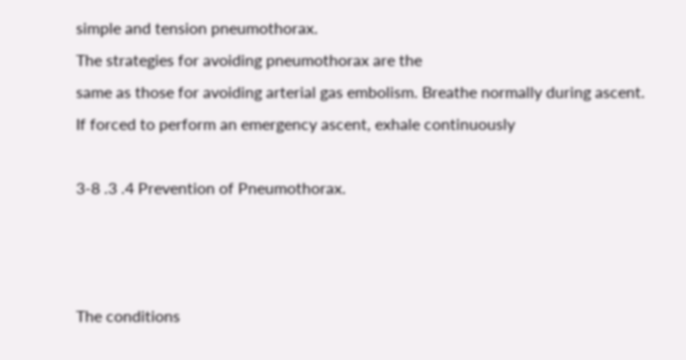simple and tension pneumothorax.
The strategies for avoiding pneumothorax are the
same as those for avoiding arterial gas embolism. Breathe normally during ascent.
If forced to perform an emergency ascent, exhale continuously

3-8 .3 .4 Prevention of Pneumothorax.



The conditions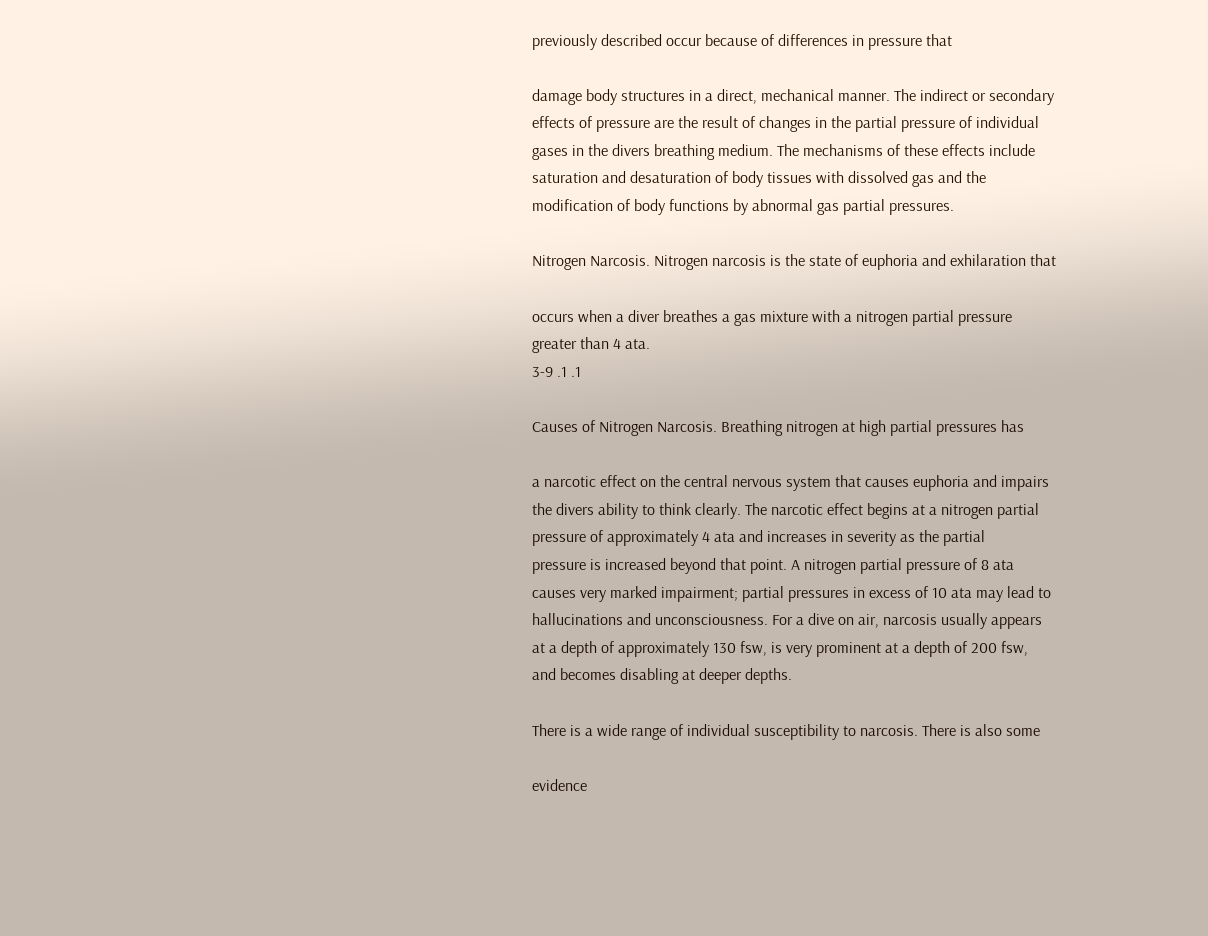previously described occur because of differences in pressure that

damage body structures in a direct, mechanical manner. The indirect or secondary
effects of pressure are the result of changes in the partial pressure of individual
gases in the divers breathing medium. The mechanisms of these effects include
saturation and desaturation of body tissues with dissolved gas and the
modification of body functions by abnormal gas partial pressures.

Nitrogen Narcosis. Nitrogen narcosis is the state of euphoria and exhilaration that

occurs when a diver breathes a gas mixture with a nitrogen partial pressure
greater than 4 ata.
3-9 .1 .1

Causes of Nitrogen Narcosis. Breathing nitrogen at high partial pressures has

a narcotic effect on the central nervous system that causes euphoria and impairs
the divers ability to think clearly. The narcotic effect begins at a nitrogen partial
pressure of approximately 4 ata and increases in severity as the partial
pressure is increased beyond that point. A nitrogen partial pressure of 8 ata
causes very marked impairment; partial pressures in excess of 10 ata may lead to
hallucinations and unconsciousness. For a dive on air, narcosis usually appears
at a depth of approximately 130 fsw, is very prominent at a depth of 200 fsw,
and becomes disabling at deeper depths.

There is a wide range of individual susceptibility to narcosis. There is also some

evidence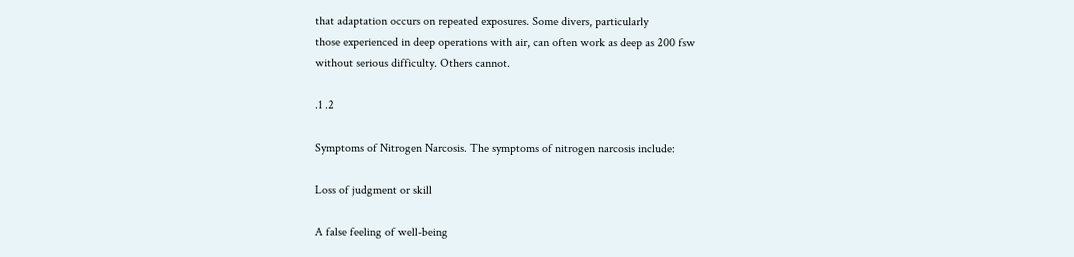that adaptation occurs on repeated exposures. Some divers, particularly
those experienced in deep operations with air, can often work as deep as 200 fsw
without serious difficulty. Others cannot.

.1 .2

Symptoms of Nitrogen Narcosis. The symptoms of nitrogen narcosis include:

Loss of judgment or skill

A false feeling of well-being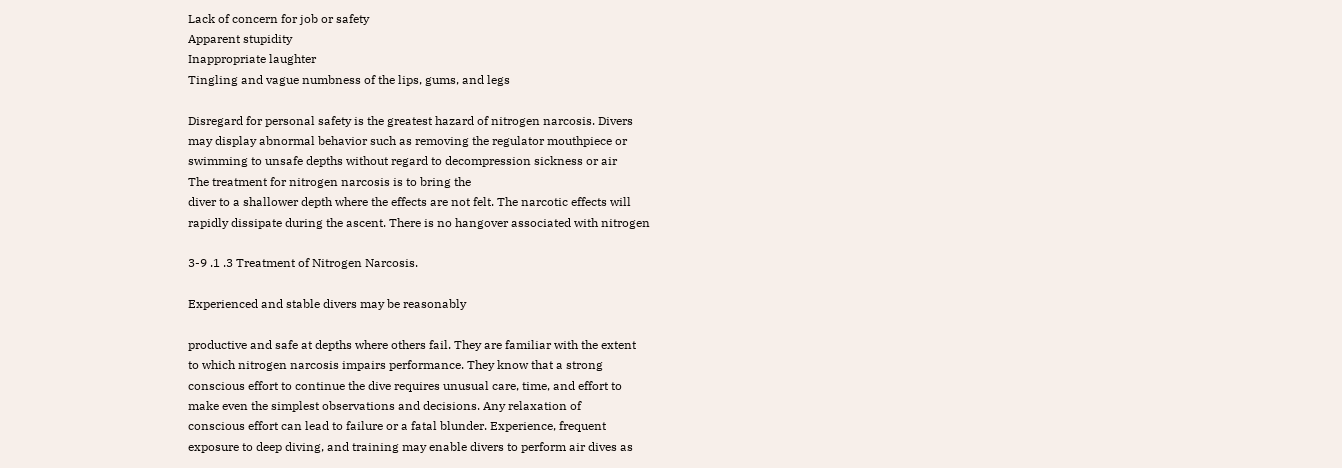Lack of concern for job or safety
Apparent stupidity
Inappropriate laughter
Tingling and vague numbness of the lips, gums, and legs

Disregard for personal safety is the greatest hazard of nitrogen narcosis. Divers
may display abnormal behavior such as removing the regulator mouthpiece or
swimming to unsafe depths without regard to decompression sickness or air
The treatment for nitrogen narcosis is to bring the
diver to a shallower depth where the effects are not felt. The narcotic effects will
rapidly dissipate during the ascent. There is no hangover associated with nitrogen

3-9 .1 .3 Treatment of Nitrogen Narcosis.

Experienced and stable divers may be reasonably

productive and safe at depths where others fail. They are familiar with the extent
to which nitrogen narcosis impairs performance. They know that a strong
conscious effort to continue the dive requires unusual care, time, and effort to
make even the simplest observations and decisions. Any relaxation of
conscious effort can lead to failure or a fatal blunder. Experience, frequent
exposure to deep diving, and training may enable divers to perform air dives as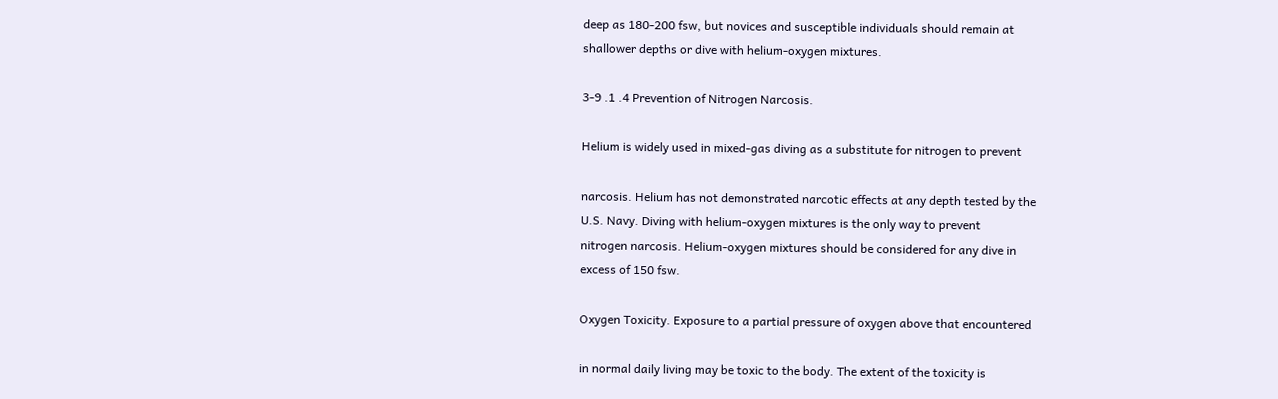deep as 180-200 fsw, but novices and susceptible individuals should remain at
shallower depths or dive with helium-oxygen mixtures.

3-9 .1 .4 Prevention of Nitrogen Narcosis.

Helium is widely used in mixed-gas diving as a substitute for nitrogen to prevent

narcosis. Helium has not demonstrated narcotic effects at any depth tested by the
U.S. Navy. Diving with helium-oxygen mixtures is the only way to prevent
nitrogen narcosis. Helium-oxygen mixtures should be considered for any dive in
excess of 150 fsw.

Oxygen Toxicity. Exposure to a partial pressure of oxygen above that encountered

in normal daily living may be toxic to the body. The extent of the toxicity is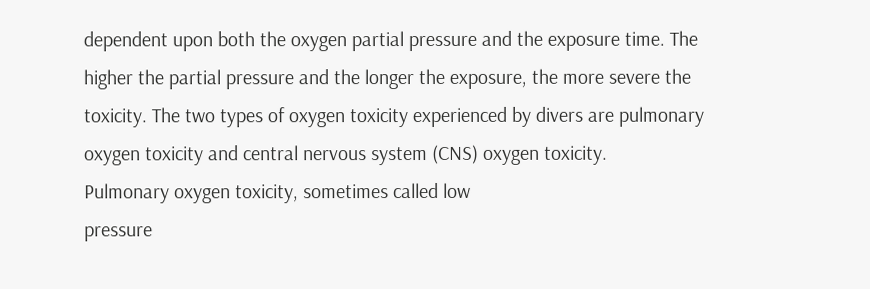dependent upon both the oxygen partial pressure and the exposure time. The
higher the partial pressure and the longer the exposure, the more severe the
toxicity. The two types of oxygen toxicity experienced by divers are pulmonary
oxygen toxicity and central nervous system (CNS) oxygen toxicity.
Pulmonary oxygen toxicity, sometimes called low
pressure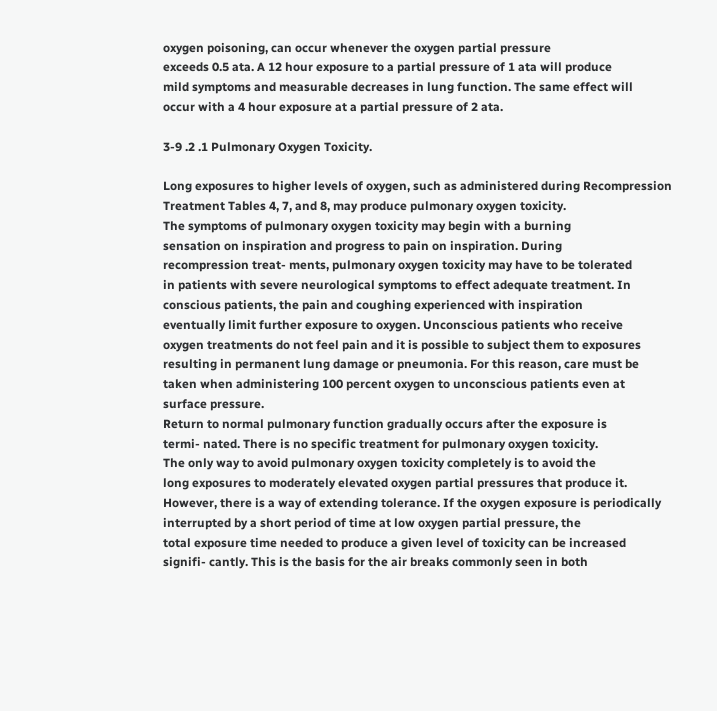oxygen poisoning, can occur whenever the oxygen partial pressure
exceeds 0.5 ata. A 12 hour exposure to a partial pressure of 1 ata will produce
mild symptoms and measurable decreases in lung function. The same effect will
occur with a 4 hour exposure at a partial pressure of 2 ata.

3-9 .2 .1 Pulmonary Oxygen Toxicity.

Long exposures to higher levels of oxygen, such as administered during Recompression Treatment Tables 4, 7, and 8, may produce pulmonary oxygen toxicity.
The symptoms of pulmonary oxygen toxicity may begin with a burning
sensation on inspiration and progress to pain on inspiration. During
recompression treat- ments, pulmonary oxygen toxicity may have to be tolerated
in patients with severe neurological symptoms to effect adequate treatment. In
conscious patients, the pain and coughing experienced with inspiration
eventually limit further exposure to oxygen. Unconscious patients who receive
oxygen treatments do not feel pain and it is possible to subject them to exposures
resulting in permanent lung damage or pneumonia. For this reason, care must be
taken when administering 100 percent oxygen to unconscious patients even at
surface pressure.
Return to normal pulmonary function gradually occurs after the exposure is
termi- nated. There is no specific treatment for pulmonary oxygen toxicity.
The only way to avoid pulmonary oxygen toxicity completely is to avoid the
long exposures to moderately elevated oxygen partial pressures that produce it.
However, there is a way of extending tolerance. If the oxygen exposure is periodically interrupted by a short period of time at low oxygen partial pressure, the
total exposure time needed to produce a given level of toxicity can be increased
signifi- cantly. This is the basis for the air breaks commonly seen in both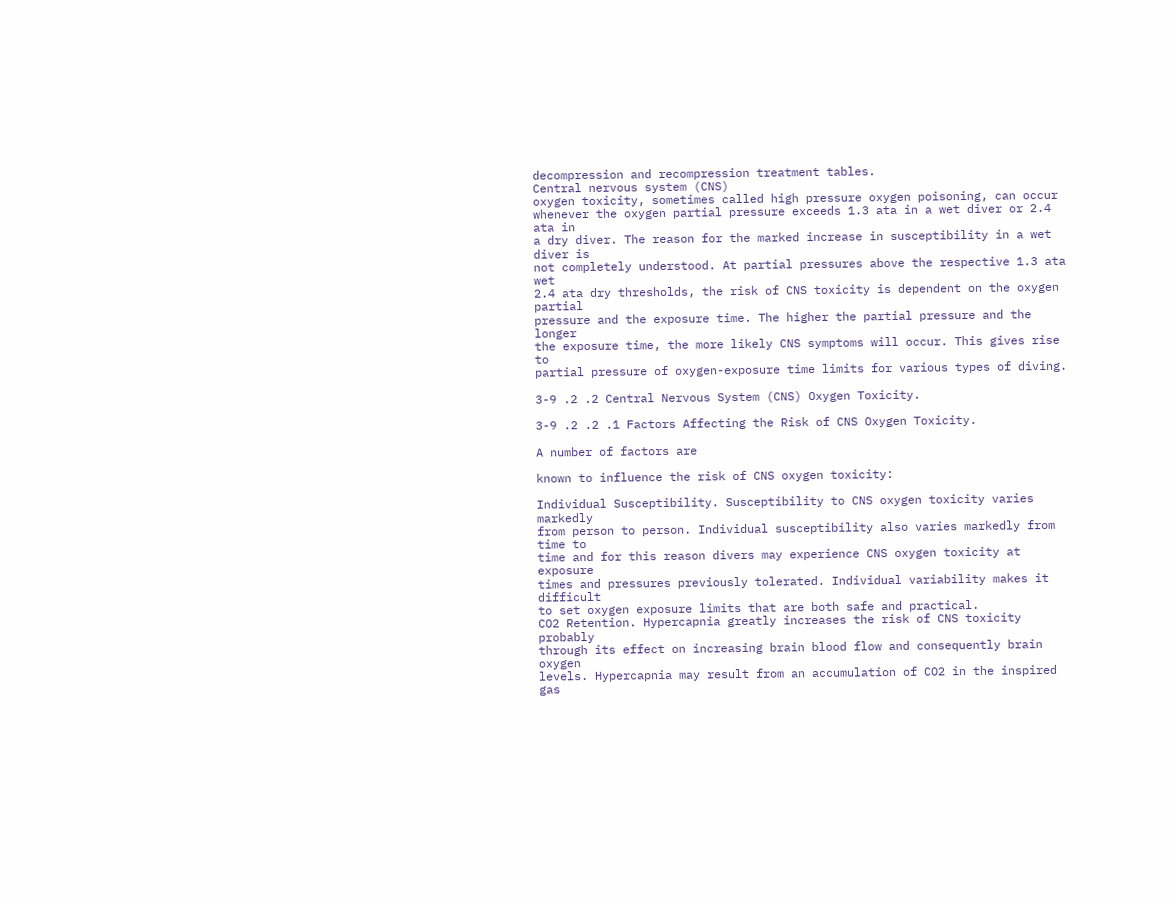decompression and recompression treatment tables.
Central nervous system (CNS)
oxygen toxicity, sometimes called high pressure oxygen poisoning, can occur
whenever the oxygen partial pressure exceeds 1.3 ata in a wet diver or 2.4 ata in
a dry diver. The reason for the marked increase in susceptibility in a wet diver is
not completely understood. At partial pressures above the respective 1.3 ata wet
2.4 ata dry thresholds, the risk of CNS toxicity is dependent on the oxygen partial
pressure and the exposure time. The higher the partial pressure and the longer
the exposure time, the more likely CNS symptoms will occur. This gives rise to
partial pressure of oxygen-exposure time limits for various types of diving.

3-9 .2 .2 Central Nervous System (CNS) Oxygen Toxicity.

3-9 .2 .2 .1 Factors Affecting the Risk of CNS Oxygen Toxicity.

A number of factors are

known to influence the risk of CNS oxygen toxicity:

Individual Susceptibility. Susceptibility to CNS oxygen toxicity varies markedly
from person to person. Individual susceptibility also varies markedly from time to
time and for this reason divers may experience CNS oxygen toxicity at exposure
times and pressures previously tolerated. Individual variability makes it difficult
to set oxygen exposure limits that are both safe and practical.
CO2 Retention. Hypercapnia greatly increases the risk of CNS toxicity probably
through its effect on increasing brain blood flow and consequently brain oxygen
levels. Hypercapnia may result from an accumulation of CO2 in the inspired gas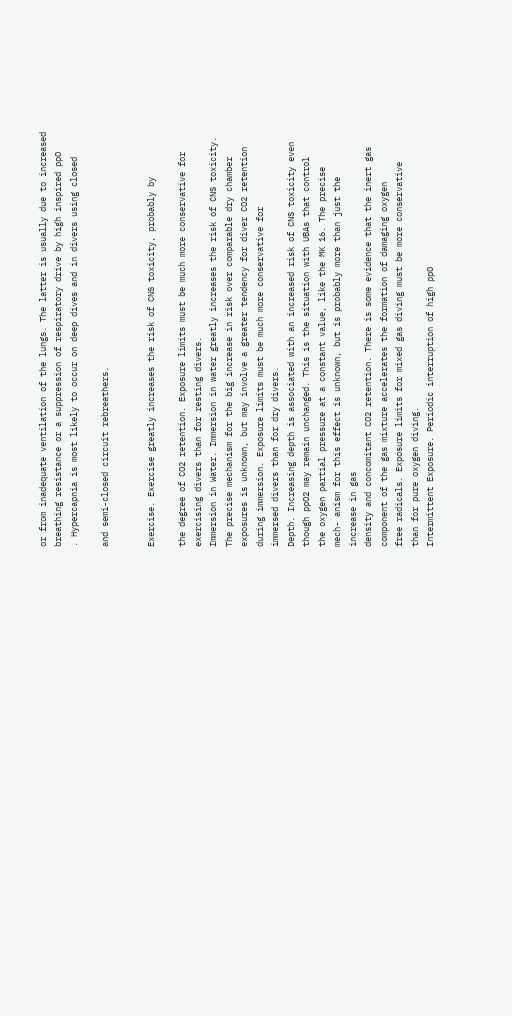or from inadequate ventilation of the lungs. The latter is usually due to increased
breathing resistance or a suppression of respiratory drive by high inspired ppO
. Hypercapnia is most likely to occur on deep dives and in divers using closed

and semi-closed circuit rebreathers.


Exercise. Exercise greatly increases the risk of CNS toxicity, probably by

the degree of CO2 retention. Exposure limits must be much more conservative for
exercising divers than for resting divers.
Immersion in Water. Immersion in water greatly increases the risk of CNS toxicity.
The precise mechanism for the big increase in risk over comparable dry chamber
exposures is unknown, but may involve a greater tendency for diver CO2 retention
during immersion. Exposure limits must be much more conservative for
immersed divers than for dry divers.
Depth. Increasing depth is associated with an increased risk of CNS toxicity even
though ppO2 may remain unchanged. This is the situation with UBAs that control
the oxygen partial pressure at a constant value, like the MK 16. The precise
mech- anism for this effect is unknown, but is probably more than just the
increase in gas
density and concomitant CO2 retention. There is some evidence that the inert gas
component of the gas mixture accelerates the formation of damaging oxygen
free radicals. Exposure limits for mixed gas diving must be more conservative
than for pure oxygen diving.
Intermittent Exposure. Periodic interruption of high ppO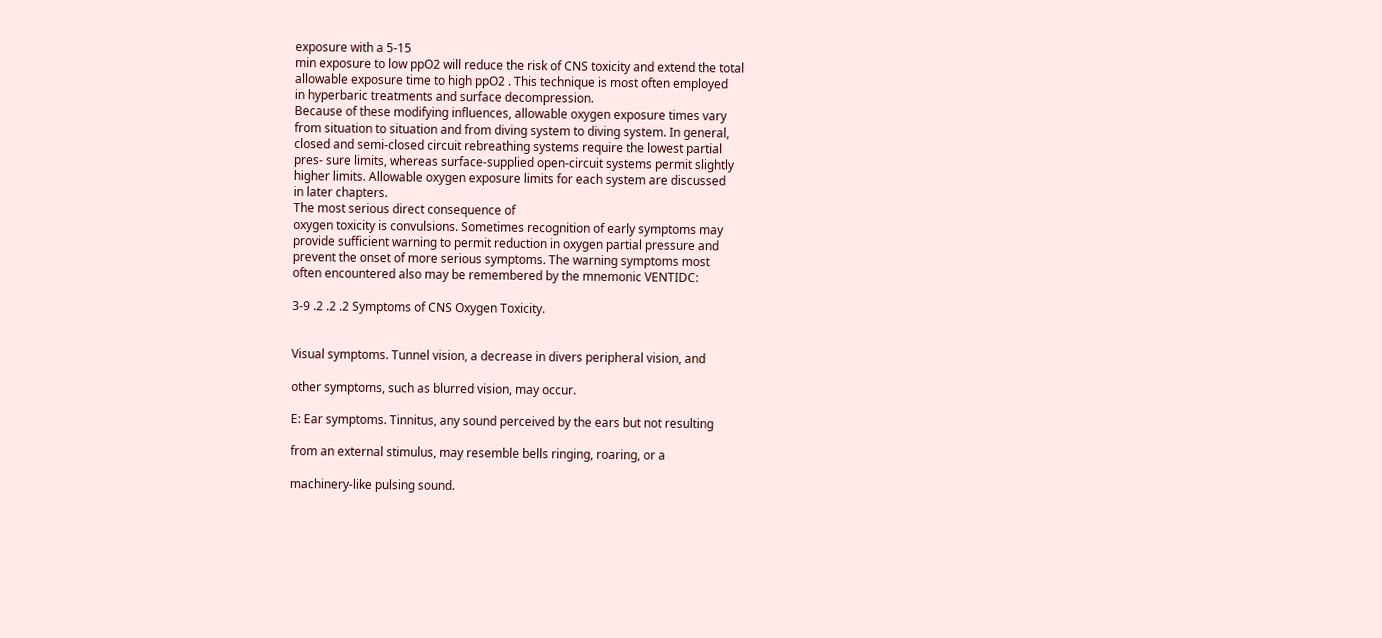exposure with a 5-15
min exposure to low ppO2 will reduce the risk of CNS toxicity and extend the total
allowable exposure time to high ppO2 . This technique is most often employed
in hyperbaric treatments and surface decompression.
Because of these modifying influences, allowable oxygen exposure times vary
from situation to situation and from diving system to diving system. In general,
closed and semi-closed circuit rebreathing systems require the lowest partial
pres- sure limits, whereas surface-supplied open-circuit systems permit slightly
higher limits. Allowable oxygen exposure limits for each system are discussed
in later chapters.
The most serious direct consequence of
oxygen toxicity is convulsions. Sometimes recognition of early symptoms may
provide sufficient warning to permit reduction in oxygen partial pressure and
prevent the onset of more serious symptoms. The warning symptoms most
often encountered also may be remembered by the mnemonic VENTIDC:

3-9 .2 .2 .2 Symptoms of CNS Oxygen Toxicity.


Visual symptoms. Tunnel vision, a decrease in divers peripheral vision, and

other symptoms, such as blurred vision, may occur.

E: Ear symptoms. Tinnitus, any sound perceived by the ears but not resulting

from an external stimulus, may resemble bells ringing, roaring, or a

machinery-like pulsing sound.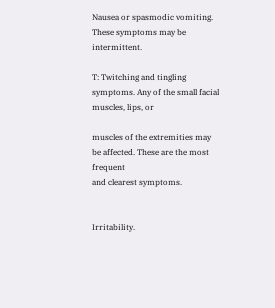Nausea or spasmodic vomiting. These symptoms may be intermittent.

T: Twitching and tingling symptoms. Any of the small facial muscles, lips, or

muscles of the extremities may be affected. These are the most frequent
and clearest symptoms.


Irritability.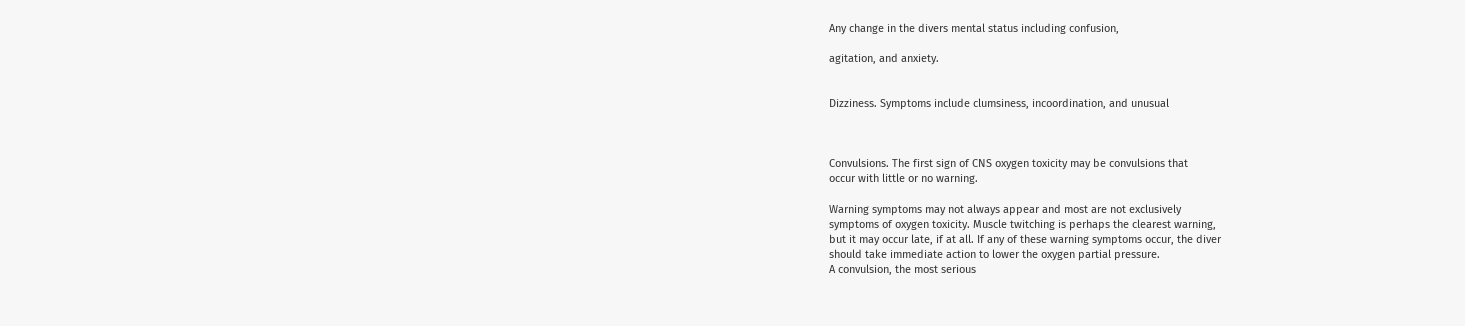Any change in the divers mental status including confusion,

agitation, and anxiety.


Dizziness. Symptoms include clumsiness, incoordination, and unusual



Convulsions. The first sign of CNS oxygen toxicity may be convulsions that
occur with little or no warning.

Warning symptoms may not always appear and most are not exclusively
symptoms of oxygen toxicity. Muscle twitching is perhaps the clearest warning,
but it may occur late, if at all. If any of these warning symptoms occur, the diver
should take immediate action to lower the oxygen partial pressure.
A convulsion, the most serious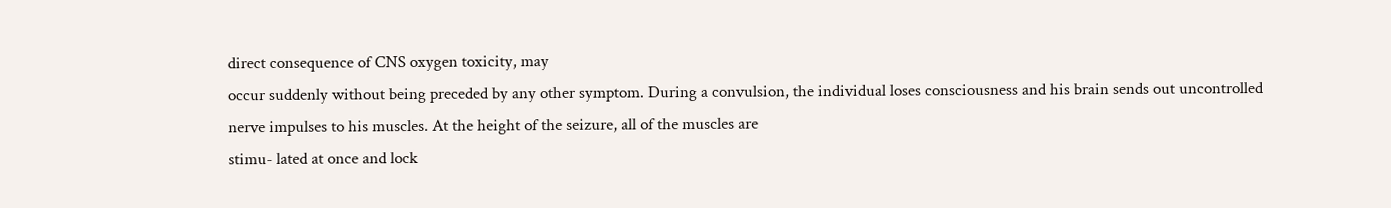direct consequence of CNS oxygen toxicity, may
occur suddenly without being preceded by any other symptom. During a convulsion, the individual loses consciousness and his brain sends out uncontrolled
nerve impulses to his muscles. At the height of the seizure, all of the muscles are
stimu- lated at once and lock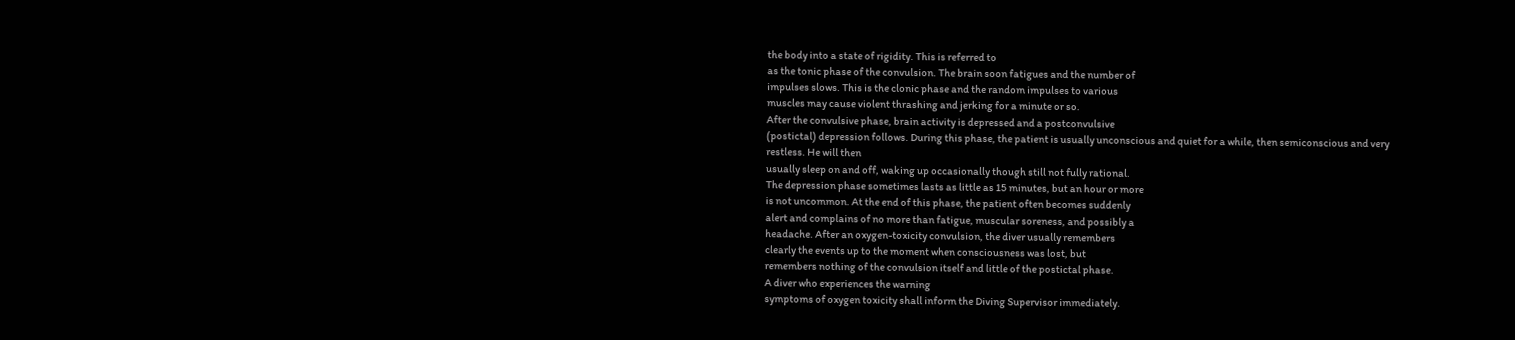the body into a state of rigidity. This is referred to
as the tonic phase of the convulsion. The brain soon fatigues and the number of
impulses slows. This is the clonic phase and the random impulses to various
muscles may cause violent thrashing and jerking for a minute or so.
After the convulsive phase, brain activity is depressed and a postconvulsive
(postictal) depression follows. During this phase, the patient is usually unconscious and quiet for a while, then semiconscious and very restless. He will then
usually sleep on and off, waking up occasionally though still not fully rational.
The depression phase sometimes lasts as little as 15 minutes, but an hour or more
is not uncommon. At the end of this phase, the patient often becomes suddenly
alert and complains of no more than fatigue, muscular soreness, and possibly a
headache. After an oxygen-toxicity convulsion, the diver usually remembers
clearly the events up to the moment when consciousness was lost, but
remembers nothing of the convulsion itself and little of the postictal phase.
A diver who experiences the warning
symptoms of oxygen toxicity shall inform the Diving Supervisor immediately.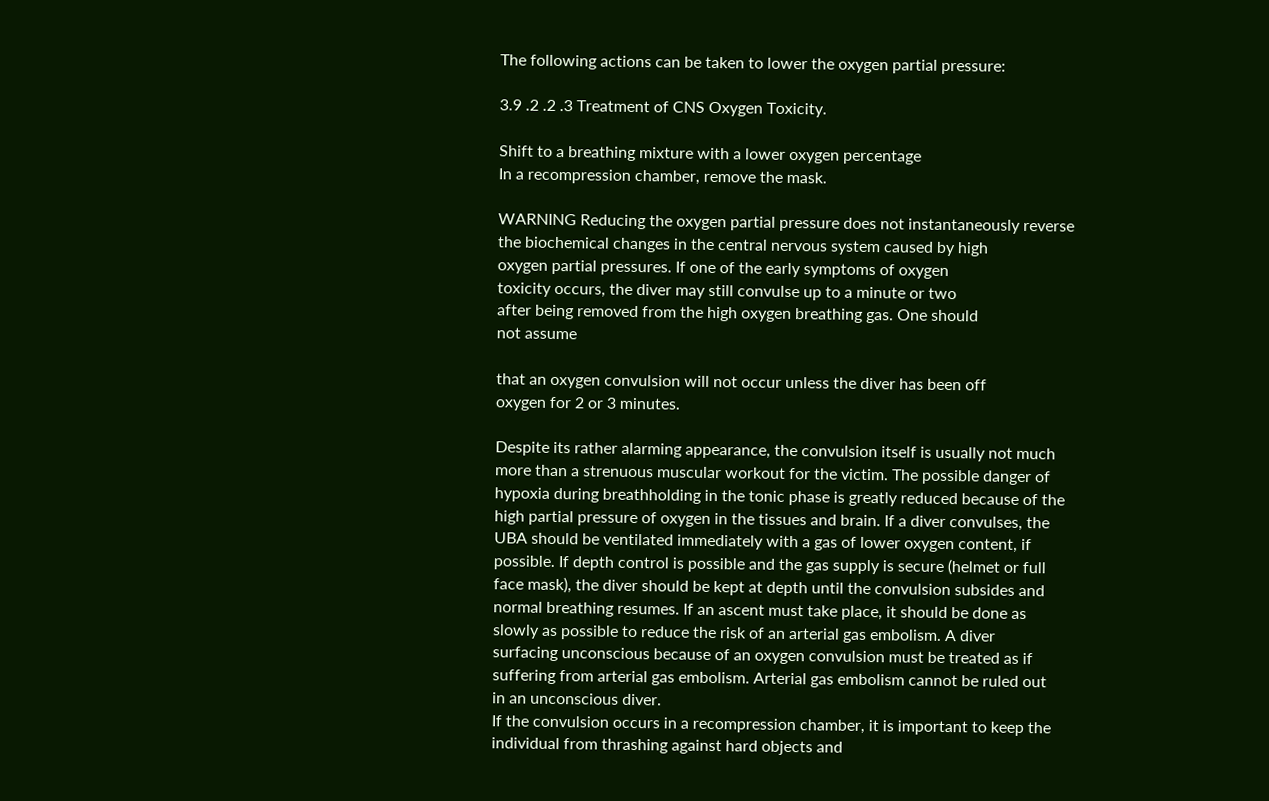The following actions can be taken to lower the oxygen partial pressure:

3.9 .2 .2 .3 Treatment of CNS Oxygen Toxicity.

Shift to a breathing mixture with a lower oxygen percentage
In a recompression chamber, remove the mask.

WARNING Reducing the oxygen partial pressure does not instantaneously reverse
the biochemical changes in the central nervous system caused by high
oxygen partial pressures. If one of the early symptoms of oxygen
toxicity occurs, the diver may still convulse up to a minute or two
after being removed from the high oxygen breathing gas. One should
not assume

that an oxygen convulsion will not occur unless the diver has been off
oxygen for 2 or 3 minutes.

Despite its rather alarming appearance, the convulsion itself is usually not much
more than a strenuous muscular workout for the victim. The possible danger of
hypoxia during breathholding in the tonic phase is greatly reduced because of the
high partial pressure of oxygen in the tissues and brain. If a diver convulses, the
UBA should be ventilated immediately with a gas of lower oxygen content, if
possible. If depth control is possible and the gas supply is secure (helmet or full
face mask), the diver should be kept at depth until the convulsion subsides and
normal breathing resumes. If an ascent must take place, it should be done as
slowly as possible to reduce the risk of an arterial gas embolism. A diver
surfacing unconscious because of an oxygen convulsion must be treated as if
suffering from arterial gas embolism. Arterial gas embolism cannot be ruled out
in an unconscious diver.
If the convulsion occurs in a recompression chamber, it is important to keep the
individual from thrashing against hard objects and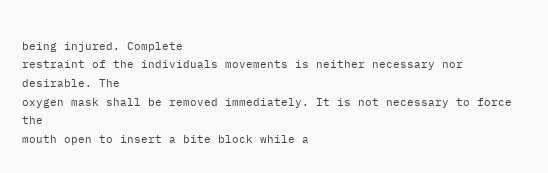being injured. Complete
restraint of the individuals movements is neither necessary nor desirable. The
oxygen mask shall be removed immediately. It is not necessary to force the
mouth open to insert a bite block while a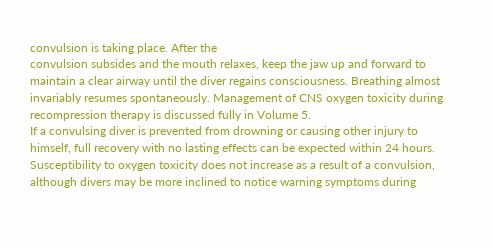convulsion is taking place. After the
convulsion subsides and the mouth relaxes, keep the jaw up and forward to
maintain a clear airway until the diver regains consciousness. Breathing almost
invariably resumes spontaneously. Management of CNS oxygen toxicity during
recompression therapy is discussed fully in Volume 5.
If a convulsing diver is prevented from drowning or causing other injury to
himself, full recovery with no lasting effects can be expected within 24 hours.
Susceptibility to oxygen toxicity does not increase as a result of a convulsion,
although divers may be more inclined to notice warning symptoms during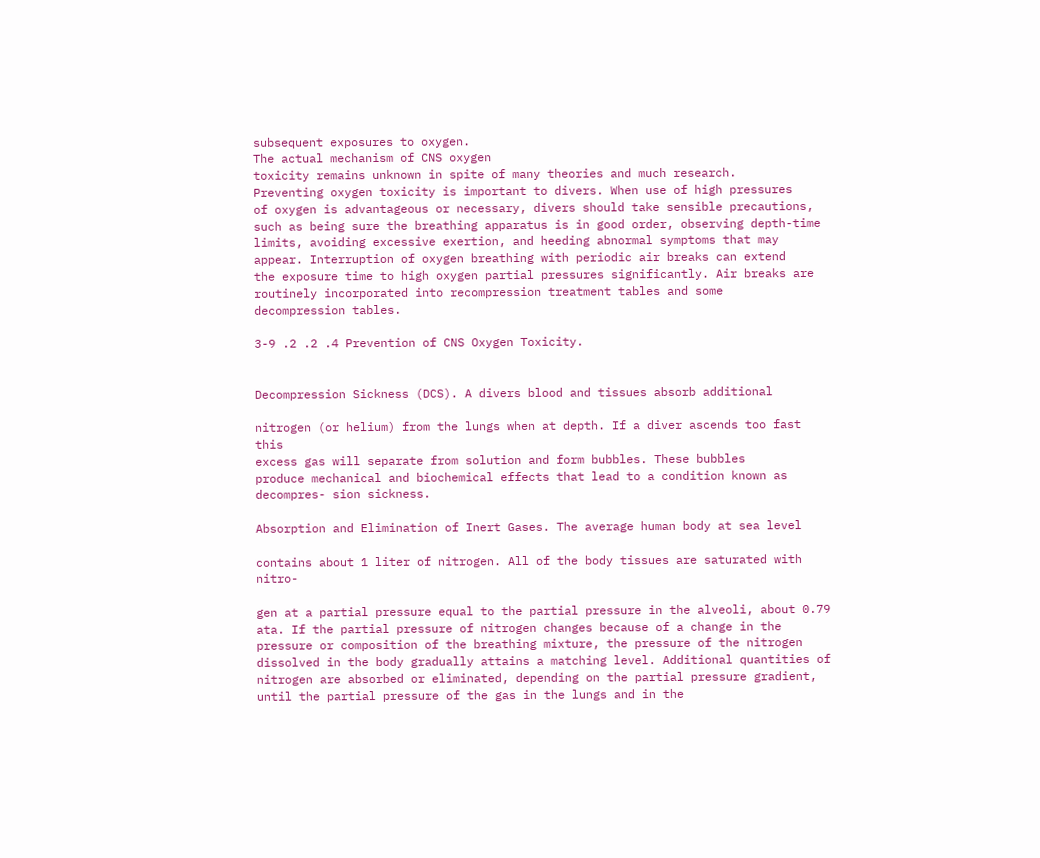subsequent exposures to oxygen.
The actual mechanism of CNS oxygen
toxicity remains unknown in spite of many theories and much research.
Preventing oxygen toxicity is important to divers. When use of high pressures
of oxygen is advantageous or necessary, divers should take sensible precautions,
such as being sure the breathing apparatus is in good order, observing depth-time
limits, avoiding excessive exertion, and heeding abnormal symptoms that may
appear. Interruption of oxygen breathing with periodic air breaks can extend
the exposure time to high oxygen partial pressures significantly. Air breaks are
routinely incorporated into recompression treatment tables and some
decompression tables.

3-9 .2 .2 .4 Prevention of CNS Oxygen Toxicity.


Decompression Sickness (DCS). A divers blood and tissues absorb additional

nitrogen (or helium) from the lungs when at depth. If a diver ascends too fast this
excess gas will separate from solution and form bubbles. These bubbles
produce mechanical and biochemical effects that lead to a condition known as
decompres- sion sickness.

Absorption and Elimination of Inert Gases. The average human body at sea level

contains about 1 liter of nitrogen. All of the body tissues are saturated with nitro-

gen at a partial pressure equal to the partial pressure in the alveoli, about 0.79
ata. If the partial pressure of nitrogen changes because of a change in the
pressure or composition of the breathing mixture, the pressure of the nitrogen
dissolved in the body gradually attains a matching level. Additional quantities of
nitrogen are absorbed or eliminated, depending on the partial pressure gradient,
until the partial pressure of the gas in the lungs and in the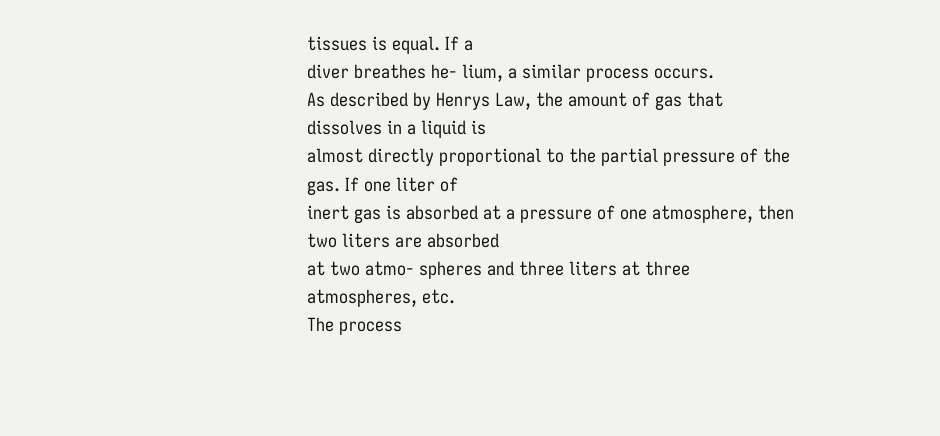tissues is equal. If a
diver breathes he- lium, a similar process occurs.
As described by Henrys Law, the amount of gas that dissolves in a liquid is
almost directly proportional to the partial pressure of the gas. If one liter of
inert gas is absorbed at a pressure of one atmosphere, then two liters are absorbed
at two atmo- spheres and three liters at three atmospheres, etc.
The process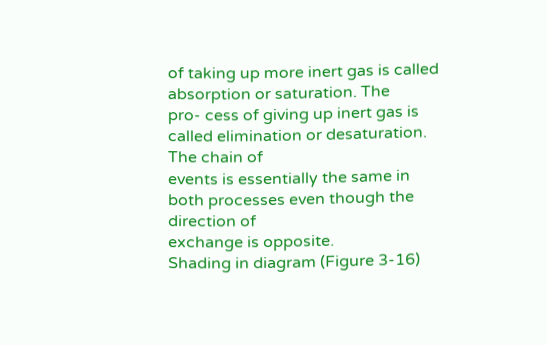of taking up more inert gas is called absorption or saturation. The
pro- cess of giving up inert gas is called elimination or desaturation. The chain of
events is essentially the same in both processes even though the direction of
exchange is opposite.
Shading in diagram (Figure 3-16)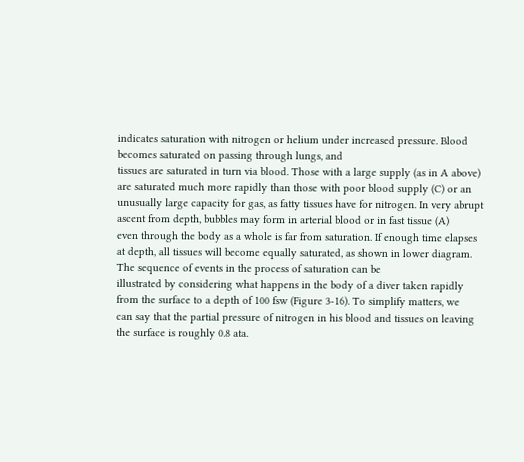indicates saturation with nitrogen or helium under increased pressure. Blood becomes saturated on passing through lungs, and
tissues are saturated in turn via blood. Those with a large supply (as in A above)
are saturated much more rapidly than those with poor blood supply (C) or an
unusually large capacity for gas, as fatty tissues have for nitrogen. In very abrupt
ascent from depth, bubbles may form in arterial blood or in fast tissue (A)
even through the body as a whole is far from saturation. If enough time elapses
at depth, all tissues will become equally saturated, as shown in lower diagram.
The sequence of events in the process of saturation can be
illustrated by considering what happens in the body of a diver taken rapidly
from the surface to a depth of 100 fsw (Figure 3-16). To simplify matters, we
can say that the partial pressure of nitrogen in his blood and tissues on leaving
the surface is roughly 0.8 ata.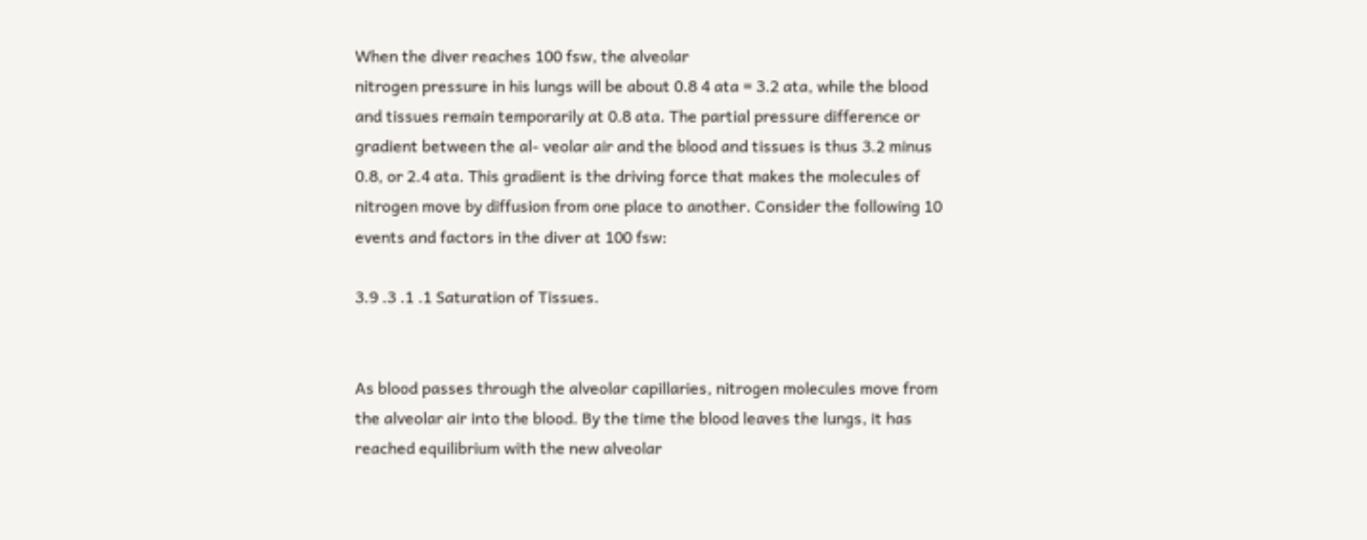When the diver reaches 100 fsw, the alveolar
nitrogen pressure in his lungs will be about 0.8 4 ata = 3.2 ata, while the blood
and tissues remain temporarily at 0.8 ata. The partial pressure difference or
gradient between the al- veolar air and the blood and tissues is thus 3.2 minus
0.8, or 2.4 ata. This gradient is the driving force that makes the molecules of
nitrogen move by diffusion from one place to another. Consider the following 10
events and factors in the diver at 100 fsw:

3.9 .3 .1 .1 Saturation of Tissues.


As blood passes through the alveolar capillaries, nitrogen molecules move from
the alveolar air into the blood. By the time the blood leaves the lungs, it has
reached equilibrium with the new alveolar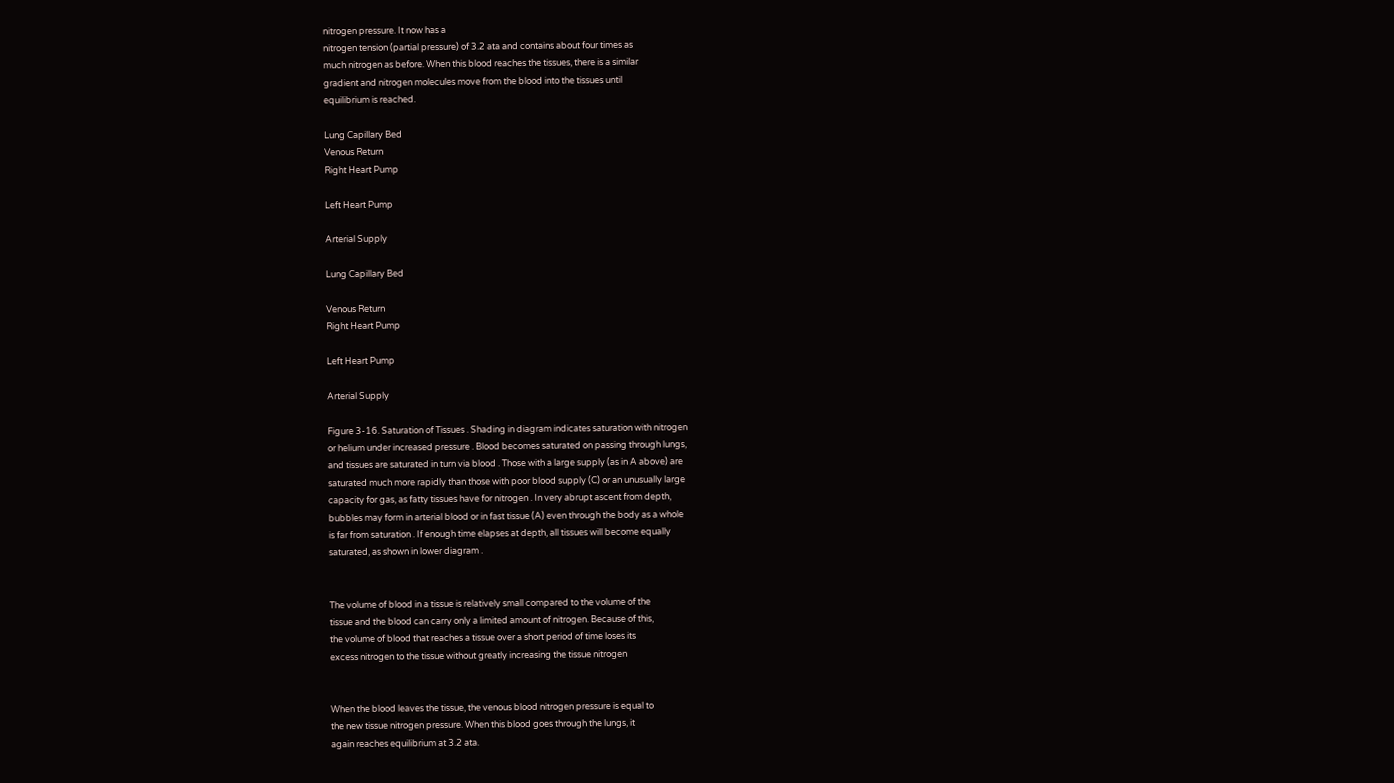nitrogen pressure. It now has a
nitrogen tension (partial pressure) of 3.2 ata and contains about four times as
much nitrogen as before. When this blood reaches the tissues, there is a similar
gradient and nitrogen molecules move from the blood into the tissues until
equilibrium is reached.

Lung Capillary Bed
Venous Return
Right Heart Pump

Left Heart Pump

Arterial Supply

Lung Capillary Bed

Venous Return
Right Heart Pump

Left Heart Pump

Arterial Supply

Figure 3-16. Saturation of Tissues . Shading in diagram indicates saturation with nitrogen
or helium under increased pressure . Blood becomes saturated on passing through lungs,
and tissues are saturated in turn via blood . Those with a large supply (as in A above) are
saturated much more rapidly than those with poor blood supply (C) or an unusually large
capacity for gas, as fatty tissues have for nitrogen . In very abrupt ascent from depth,
bubbles may form in arterial blood or in fast tissue (A) even through the body as a whole
is far from saturation . If enough time elapses at depth, all tissues will become equally
saturated, as shown in lower diagram .


The volume of blood in a tissue is relatively small compared to the volume of the
tissue and the blood can carry only a limited amount of nitrogen. Because of this,
the volume of blood that reaches a tissue over a short period of time loses its
excess nitrogen to the tissue without greatly increasing the tissue nitrogen


When the blood leaves the tissue, the venous blood nitrogen pressure is equal to
the new tissue nitrogen pressure. When this blood goes through the lungs, it
again reaches equilibrium at 3.2 ata.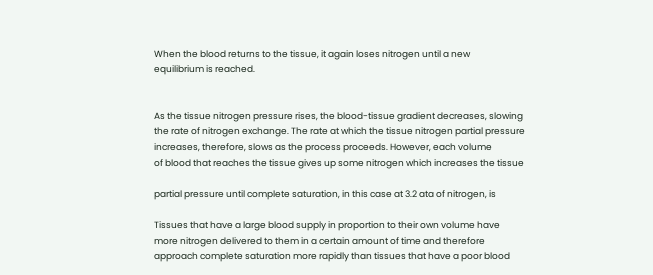When the blood returns to the tissue, it again loses nitrogen until a new
equilibrium is reached.


As the tissue nitrogen pressure rises, the blood-tissue gradient decreases, slowing
the rate of nitrogen exchange. The rate at which the tissue nitrogen partial pressure increases, therefore, slows as the process proceeds. However, each volume
of blood that reaches the tissue gives up some nitrogen which increases the tissue

partial pressure until complete saturation, in this case at 3.2 ata of nitrogen, is

Tissues that have a large blood supply in proportion to their own volume have
more nitrogen delivered to them in a certain amount of time and therefore
approach complete saturation more rapidly than tissues that have a poor blood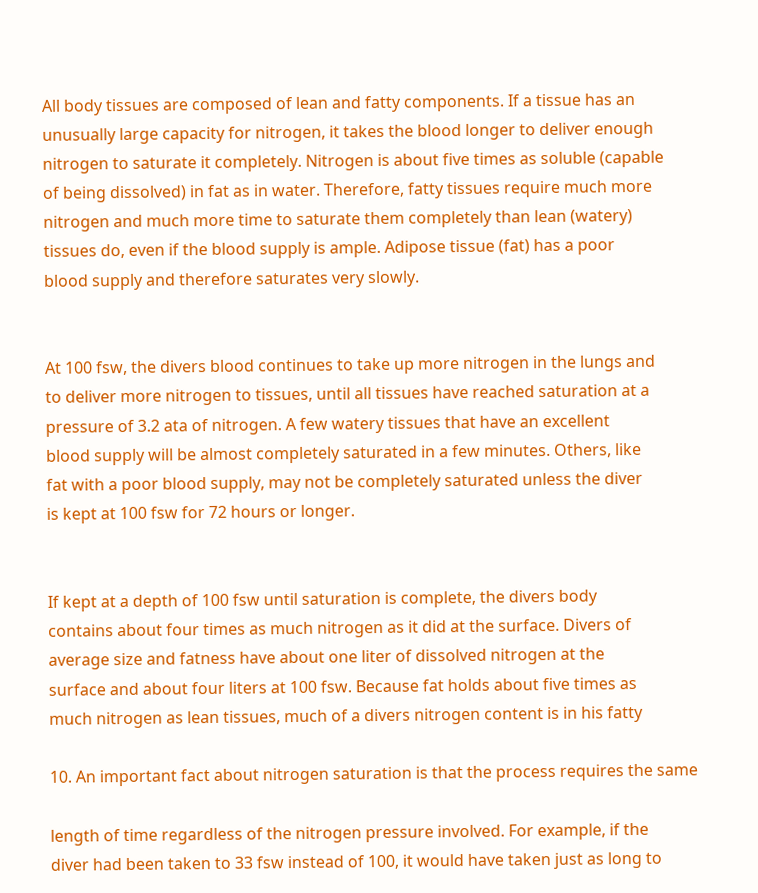All body tissues are composed of lean and fatty components. If a tissue has an
unusually large capacity for nitrogen, it takes the blood longer to deliver enough
nitrogen to saturate it completely. Nitrogen is about five times as soluble (capable
of being dissolved) in fat as in water. Therefore, fatty tissues require much more
nitrogen and much more time to saturate them completely than lean (watery)
tissues do, even if the blood supply is ample. Adipose tissue (fat) has a poor
blood supply and therefore saturates very slowly.


At 100 fsw, the divers blood continues to take up more nitrogen in the lungs and
to deliver more nitrogen to tissues, until all tissues have reached saturation at a
pressure of 3.2 ata of nitrogen. A few watery tissues that have an excellent
blood supply will be almost completely saturated in a few minutes. Others, like
fat with a poor blood supply, may not be completely saturated unless the diver
is kept at 100 fsw for 72 hours or longer.


If kept at a depth of 100 fsw until saturation is complete, the divers body
contains about four times as much nitrogen as it did at the surface. Divers of
average size and fatness have about one liter of dissolved nitrogen at the
surface and about four liters at 100 fsw. Because fat holds about five times as
much nitrogen as lean tissues, much of a divers nitrogen content is in his fatty

10. An important fact about nitrogen saturation is that the process requires the same

length of time regardless of the nitrogen pressure involved. For example, if the
diver had been taken to 33 fsw instead of 100, it would have taken just as long to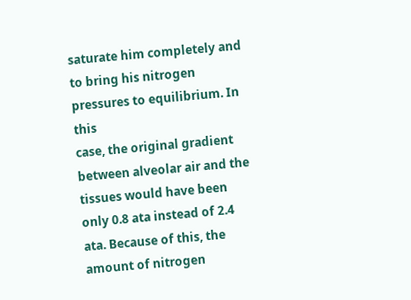saturate him completely and to bring his nitrogen pressures to equilibrium. In this
case, the original gradient between alveolar air and the tissues would have been
only 0.8 ata instead of 2.4 ata. Because of this, the amount of nitrogen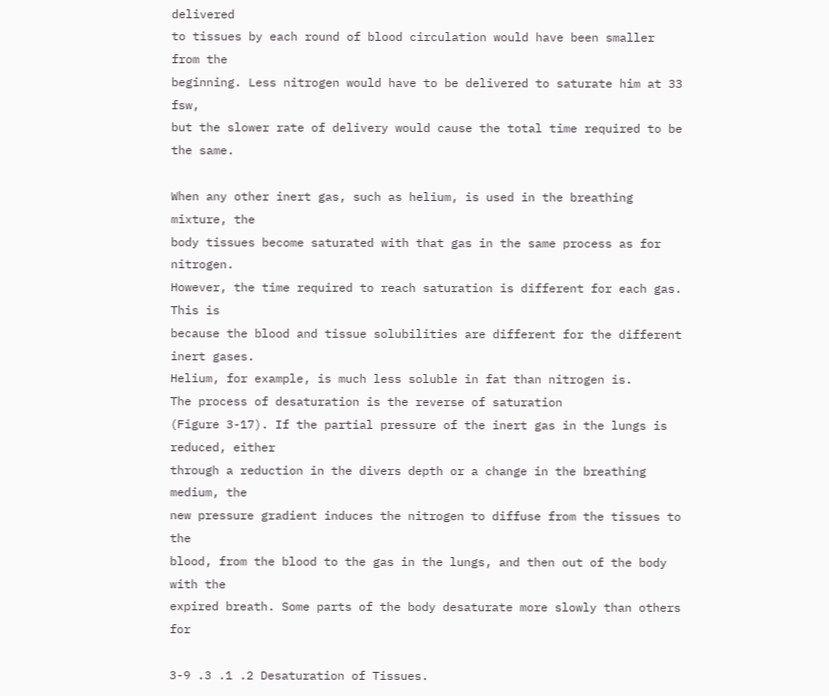delivered
to tissues by each round of blood circulation would have been smaller from the
beginning. Less nitrogen would have to be delivered to saturate him at 33 fsw,
but the slower rate of delivery would cause the total time required to be the same.

When any other inert gas, such as helium, is used in the breathing mixture, the
body tissues become saturated with that gas in the same process as for nitrogen.
However, the time required to reach saturation is different for each gas. This is
because the blood and tissue solubilities are different for the different inert gases.
Helium, for example, is much less soluble in fat than nitrogen is.
The process of desaturation is the reverse of saturation
(Figure 3-17). If the partial pressure of the inert gas in the lungs is reduced, either
through a reduction in the divers depth or a change in the breathing medium, the
new pressure gradient induces the nitrogen to diffuse from the tissues to the
blood, from the blood to the gas in the lungs, and then out of the body with the
expired breath. Some parts of the body desaturate more slowly than others for

3-9 .3 .1 .2 Desaturation of Tissues.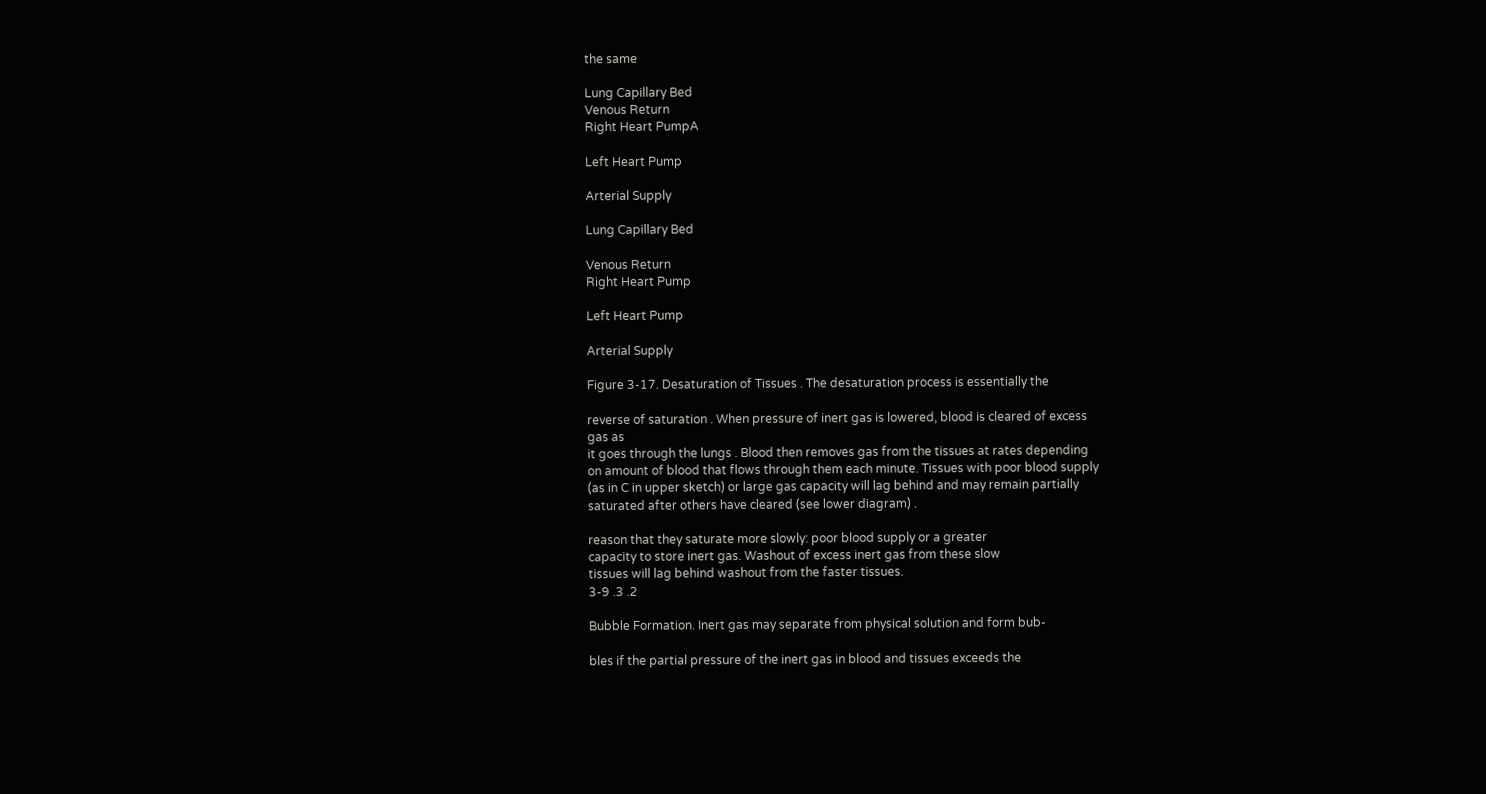the same

Lung Capillary Bed
Venous Return
Right Heart PumpA

Left Heart Pump

Arterial Supply

Lung Capillary Bed

Venous Return
Right Heart Pump

Left Heart Pump

Arterial Supply

Figure 3-17. Desaturation of Tissues . The desaturation process is essentially the

reverse of saturation . When pressure of inert gas is lowered, blood is cleared of excess
gas as
it goes through the lungs . Blood then removes gas from the tissues at rates depending
on amount of blood that flows through them each minute. Tissues with poor blood supply
(as in C in upper sketch) or large gas capacity will lag behind and may remain partially
saturated after others have cleared (see lower diagram) .

reason that they saturate more slowly: poor blood supply or a greater
capacity to store inert gas. Washout of excess inert gas from these slow
tissues will lag behind washout from the faster tissues.
3-9 .3 .2

Bubble Formation. Inert gas may separate from physical solution and form bub-

bles if the partial pressure of the inert gas in blood and tissues exceeds the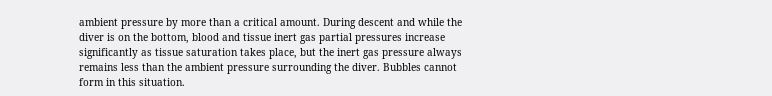ambient pressure by more than a critical amount. During descent and while the
diver is on the bottom, blood and tissue inert gas partial pressures increase
significantly as tissue saturation takes place, but the inert gas pressure always
remains less than the ambient pressure surrounding the diver. Bubbles cannot
form in this situation.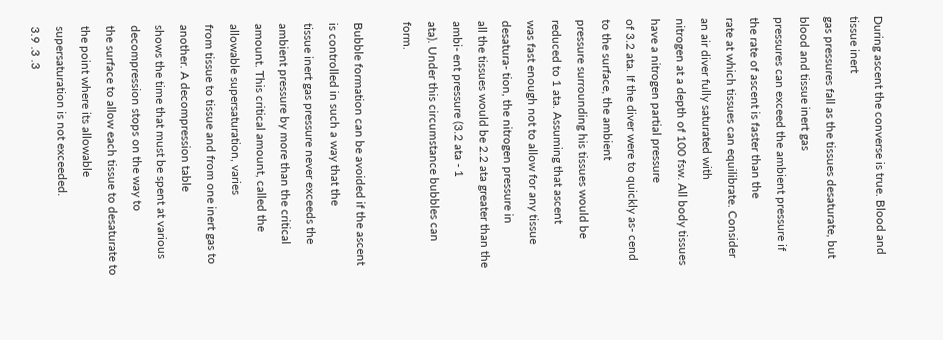During ascent the converse is true. Blood and tissue inert
gas pressures fall as the tissues desaturate, but blood and tissue inert gas
pressures can exceed the ambient pressure if the rate of ascent is faster than the
rate at which tissues can equilibrate. Consider an air diver fully saturated with
nitrogen at a depth of 100 fsw. All body tissues have a nitrogen partial pressure
of 3.2 ata. If the diver were to quickly as- cend to the surface, the ambient
pressure surrounding his tissues would be reduced to 1 ata. Assuming that ascent
was fast enough not to allow for any tissue desatura- tion, the nitrogen pressure in
all the tissues would be 2.2 ata greater than the ambi- ent pressure (3.2 ata - 1
ata). Under this circumstance bubbles can form.

Bubble formation can be avoided if the ascent is controlled in such a way that the
tissue inert gas pressure never exceeds the ambient pressure by more than the critical amount. This critical amount, called the allowable supersaturation, varies
from tissue to tissue and from one inert gas to another. A decompression table
shows the time that must be spent at various decompression stops on the way to
the surface to allow each tissue to desaturate to the point where its allowable
supersaturation is not exceeded.
3.9 .3 .3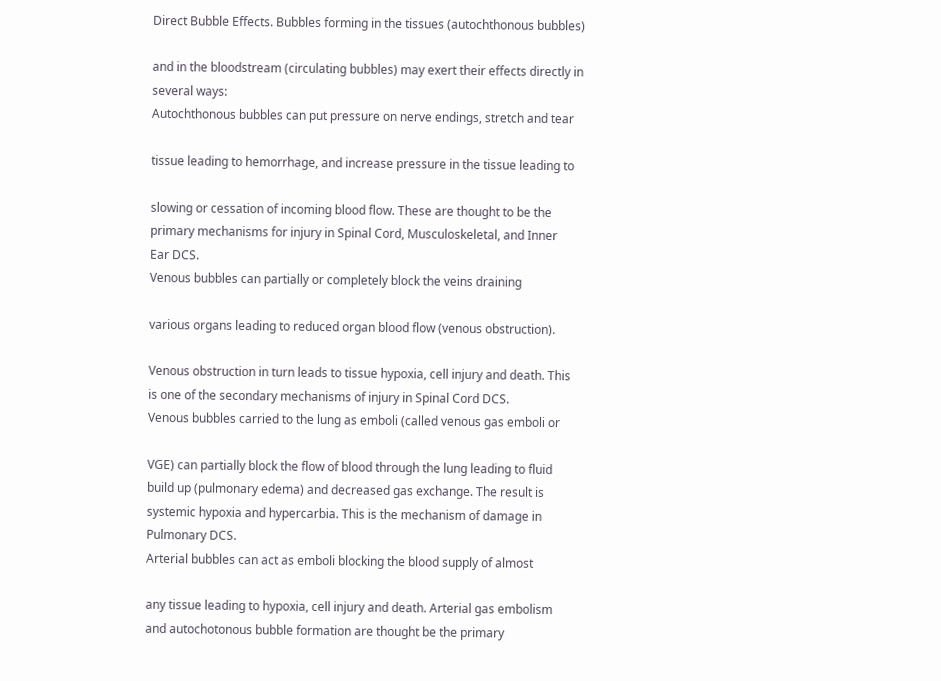Direct Bubble Effects. Bubbles forming in the tissues (autochthonous bubbles)

and in the bloodstream (circulating bubbles) may exert their effects directly in
several ways:
Autochthonous bubbles can put pressure on nerve endings, stretch and tear

tissue leading to hemorrhage, and increase pressure in the tissue leading to

slowing or cessation of incoming blood flow. These are thought to be the
primary mechanisms for injury in Spinal Cord, Musculoskeletal, and Inner
Ear DCS.
Venous bubbles can partially or completely block the veins draining

various organs leading to reduced organ blood flow (venous obstruction).

Venous obstruction in turn leads to tissue hypoxia, cell injury and death. This
is one of the secondary mechanisms of injury in Spinal Cord DCS.
Venous bubbles carried to the lung as emboli (called venous gas emboli or

VGE) can partially block the flow of blood through the lung leading to fluid
build up (pulmonary edema) and decreased gas exchange. The result is
systemic hypoxia and hypercarbia. This is the mechanism of damage in
Pulmonary DCS.
Arterial bubbles can act as emboli blocking the blood supply of almost

any tissue leading to hypoxia, cell injury and death. Arterial gas embolism
and autochotonous bubble formation are thought be the primary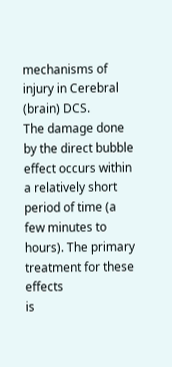mechanisms of injury in Cerebral (brain) DCS.
The damage done by the direct bubble effect occurs within a relatively short
period of time (a few minutes to hours). The primary treatment for these effects
is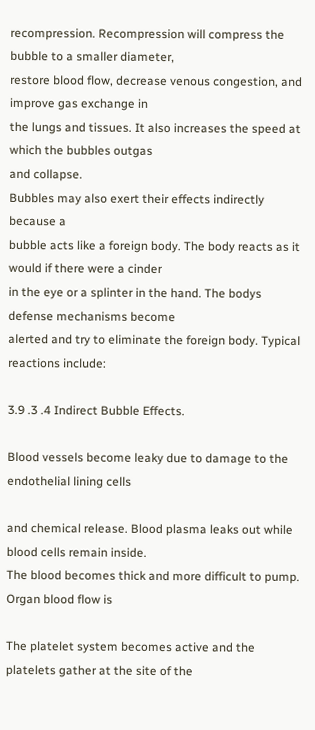recompression. Recompression will compress the bubble to a smaller diameter,
restore blood flow, decrease venous congestion, and improve gas exchange in
the lungs and tissues. It also increases the speed at which the bubbles outgas
and collapse.
Bubbles may also exert their effects indirectly because a
bubble acts like a foreign body. The body reacts as it would if there were a cinder
in the eye or a splinter in the hand. The bodys defense mechanisms become
alerted and try to eliminate the foreign body. Typical reactions include:

3.9 .3 .4 Indirect Bubble Effects.

Blood vessels become leaky due to damage to the endothelial lining cells

and chemical release. Blood plasma leaks out while blood cells remain inside.
The blood becomes thick and more difficult to pump. Organ blood flow is

The platelet system becomes active and the platelets gather at the site of the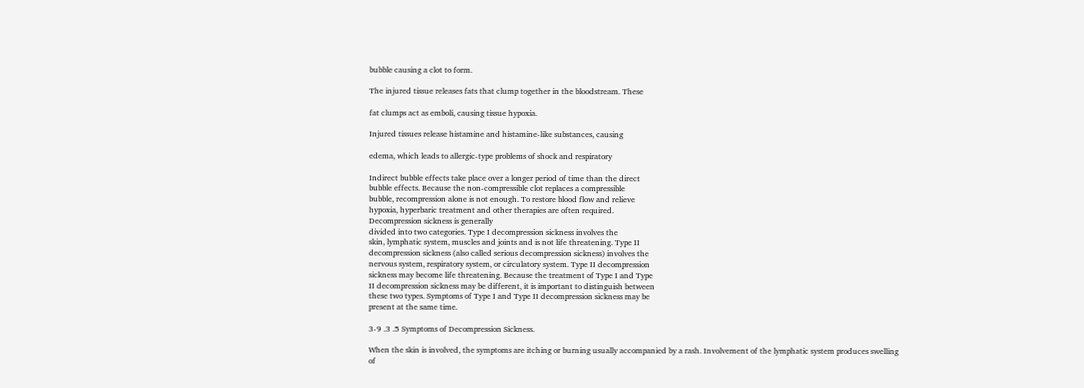bubble causing a clot to form.

The injured tissue releases fats that clump together in the bloodstream. These

fat clumps act as emboli, causing tissue hypoxia.

Injured tissues release histamine and histamine-like substances, causing

edema, which leads to allergic-type problems of shock and respiratory

Indirect bubble effects take place over a longer period of time than the direct
bubble effects. Because the non-compressible clot replaces a compressible
bubble, recompression alone is not enough. To restore blood flow and relieve
hypoxia, hyperbaric treatment and other therapies are often required.
Decompression sickness is generally
divided into two categories. Type I decompression sickness involves the
skin, lymphatic system, muscles and joints and is not life threatening. Type II
decompression sickness (also called serious decompression sickness) involves the
nervous system, respiratory system, or circulatory system. Type II decompression
sickness may become life threatening. Because the treatment of Type I and Type
II decompression sickness may be different, it is important to distinguish between
these two types. Symptoms of Type I and Type II decompression sickness may be
present at the same time.

3-9 .3 .5 Symptoms of Decompression Sickness.

When the skin is involved, the symptoms are itching or burning usually accompanied by a rash. Involvement of the lymphatic system produces swelling of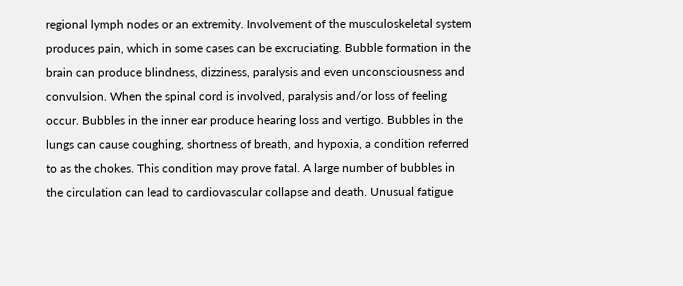regional lymph nodes or an extremity. Involvement of the musculoskeletal system
produces pain, which in some cases can be excruciating. Bubble formation in the
brain can produce blindness, dizziness, paralysis and even unconsciousness and
convulsion. When the spinal cord is involved, paralysis and/or loss of feeling
occur. Bubbles in the inner ear produce hearing loss and vertigo. Bubbles in the
lungs can cause coughing, shortness of breath, and hypoxia, a condition referred
to as the chokes. This condition may prove fatal. A large number of bubbles in
the circulation can lead to cardiovascular collapse and death. Unusual fatigue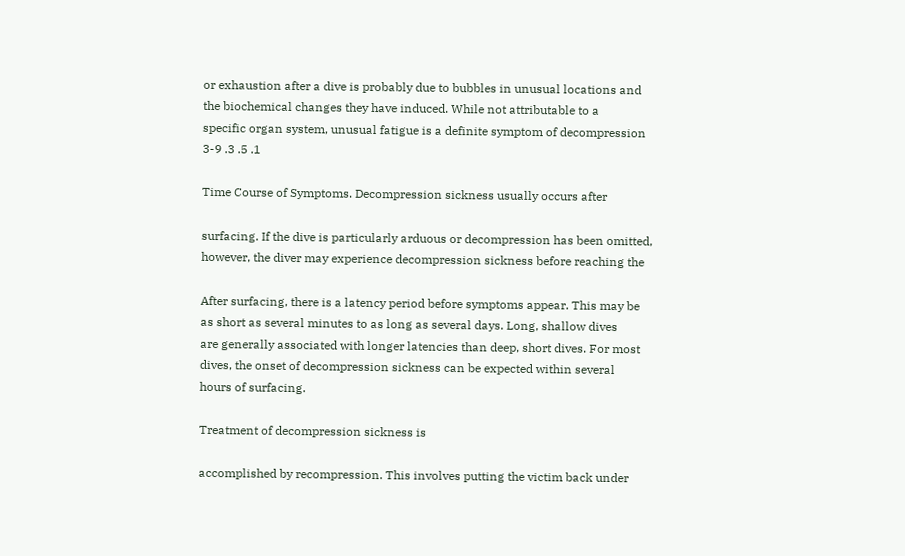or exhaustion after a dive is probably due to bubbles in unusual locations and
the biochemical changes they have induced. While not attributable to a
specific organ system, unusual fatigue is a definite symptom of decompression
3-9 .3 .5 .1

Time Course of Symptoms. Decompression sickness usually occurs after

surfacing. If the dive is particularly arduous or decompression has been omitted,
however, the diver may experience decompression sickness before reaching the

After surfacing, there is a latency period before symptoms appear. This may be
as short as several minutes to as long as several days. Long, shallow dives
are generally associated with longer latencies than deep, short dives. For most
dives, the onset of decompression sickness can be expected within several
hours of surfacing.

Treatment of decompression sickness is

accomplished by recompression. This involves putting the victim back under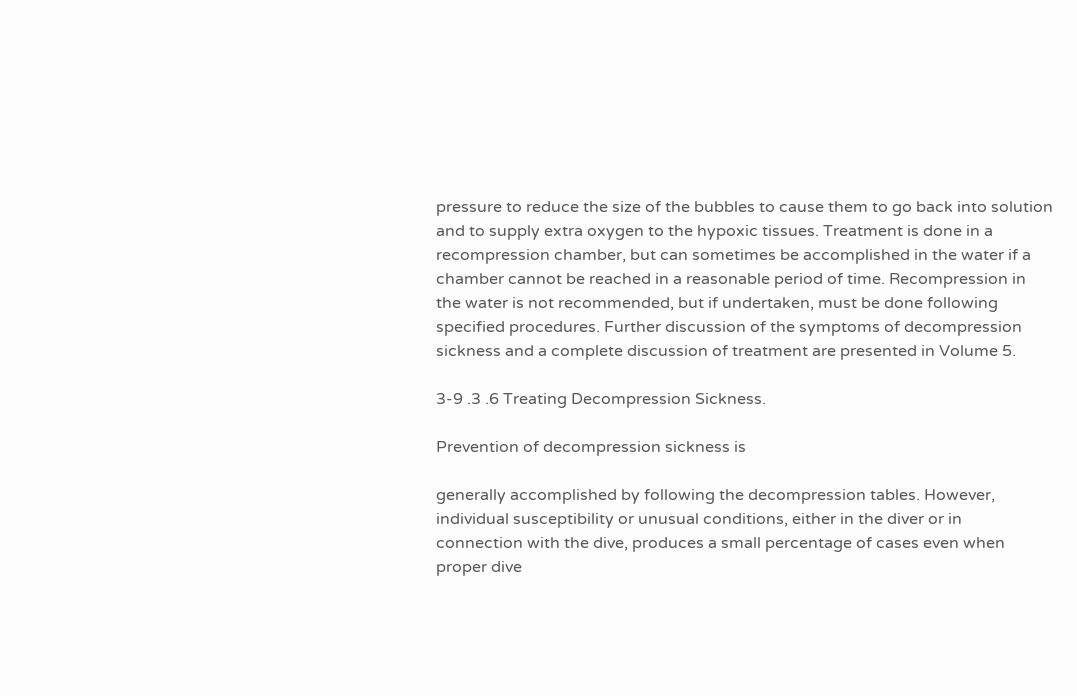pressure to reduce the size of the bubbles to cause them to go back into solution
and to supply extra oxygen to the hypoxic tissues. Treatment is done in a
recompression chamber, but can sometimes be accomplished in the water if a
chamber cannot be reached in a reasonable period of time. Recompression in
the water is not recommended, but if undertaken, must be done following
specified procedures. Further discussion of the symptoms of decompression
sickness and a complete discussion of treatment are presented in Volume 5.

3-9 .3 .6 Treating Decompression Sickness.

Prevention of decompression sickness is

generally accomplished by following the decompression tables. However,
individual susceptibility or unusual conditions, either in the diver or in
connection with the dive, produces a small percentage of cases even when
proper dive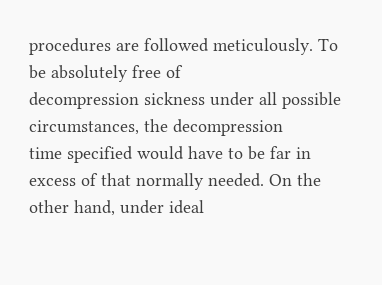procedures are followed meticulously. To be absolutely free of
decompression sickness under all possible circumstances, the decompression
time specified would have to be far in excess of that normally needed. On the
other hand, under ideal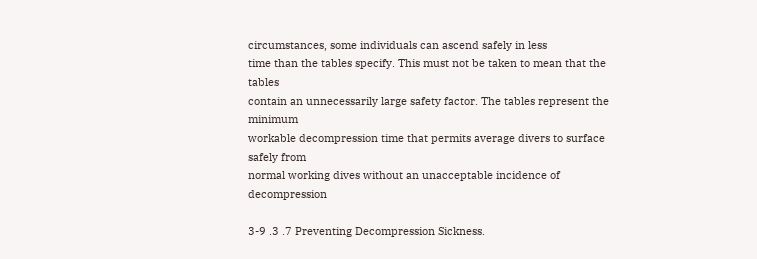circumstances, some individuals can ascend safely in less
time than the tables specify. This must not be taken to mean that the tables
contain an unnecessarily large safety factor. The tables represent the minimum
workable decompression time that permits average divers to surface safely from
normal working dives without an unacceptable incidence of decompression

3-9 .3 .7 Preventing Decompression Sickness.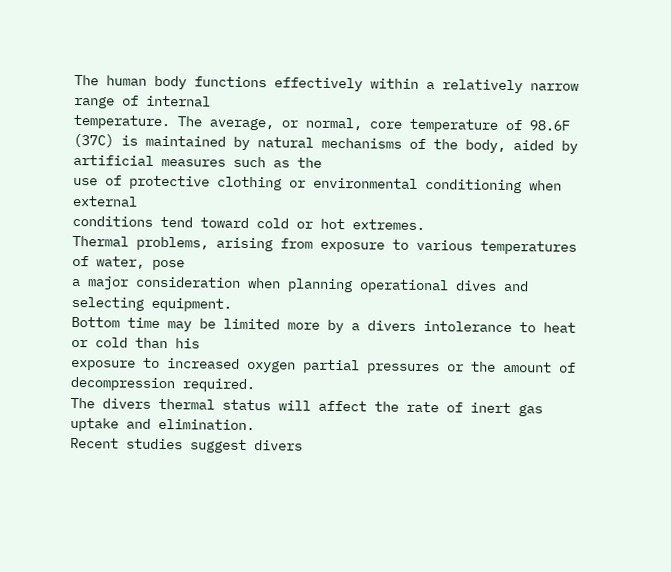The human body functions effectively within a relatively narrow range of internal
temperature. The average, or normal, core temperature of 98.6F (37C) is maintained by natural mechanisms of the body, aided by artificial measures such as the
use of protective clothing or environmental conditioning when external
conditions tend toward cold or hot extremes.
Thermal problems, arising from exposure to various temperatures of water, pose
a major consideration when planning operational dives and selecting equipment.
Bottom time may be limited more by a divers intolerance to heat or cold than his
exposure to increased oxygen partial pressures or the amount of
decompression required.
The divers thermal status will affect the rate of inert gas uptake and elimination.
Recent studies suggest divers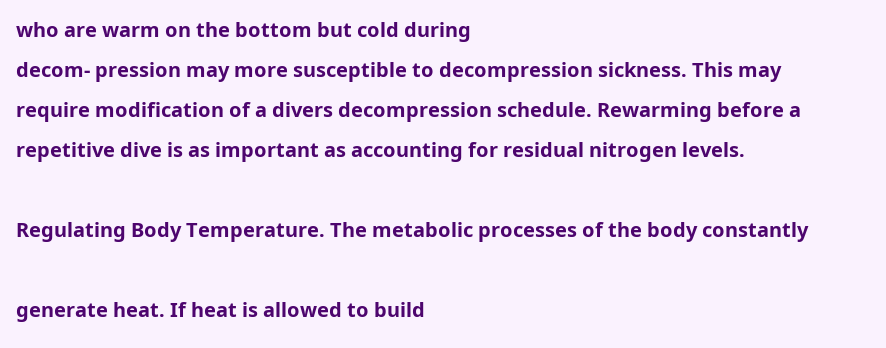who are warm on the bottom but cold during
decom- pression may more susceptible to decompression sickness. This may
require modification of a divers decompression schedule. Rewarming before a
repetitive dive is as important as accounting for residual nitrogen levels.

Regulating Body Temperature. The metabolic processes of the body constantly

generate heat. If heat is allowed to build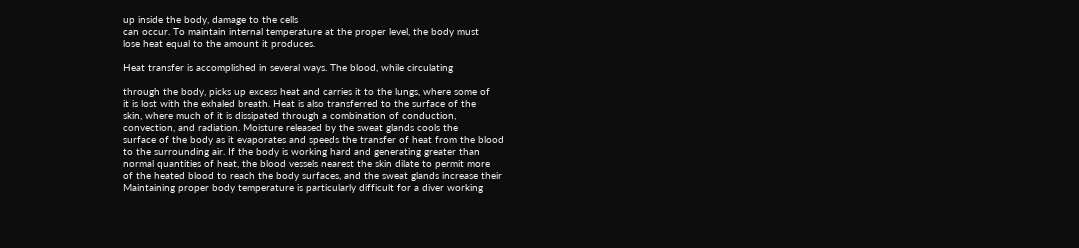up inside the body, damage to the cells
can occur. To maintain internal temperature at the proper level, the body must
lose heat equal to the amount it produces.

Heat transfer is accomplished in several ways. The blood, while circulating

through the body, picks up excess heat and carries it to the lungs, where some of
it is lost with the exhaled breath. Heat is also transferred to the surface of the
skin, where much of it is dissipated through a combination of conduction,
convection, and radiation. Moisture released by the sweat glands cools the
surface of the body as it evaporates and speeds the transfer of heat from the blood
to the surrounding air. If the body is working hard and generating greater than
normal quantities of heat, the blood vessels nearest the skin dilate to permit more
of the heated blood to reach the body surfaces, and the sweat glands increase their
Maintaining proper body temperature is particularly difficult for a diver working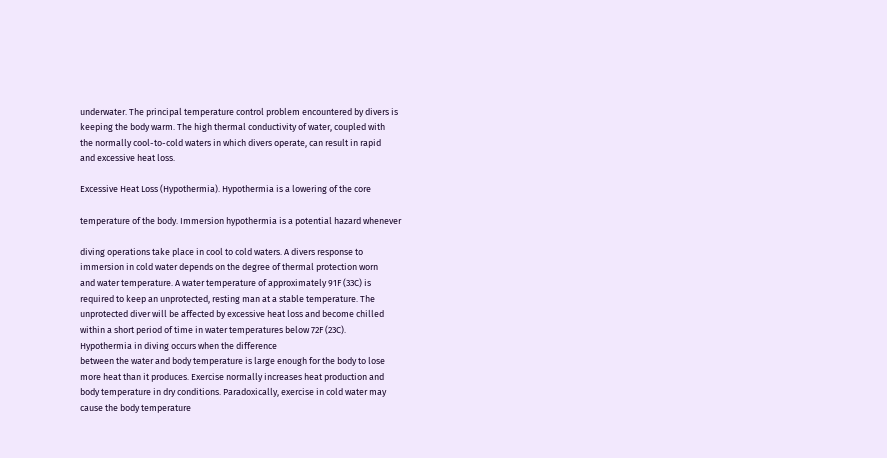underwater. The principal temperature control problem encountered by divers is
keeping the body warm. The high thermal conductivity of water, coupled with
the normally cool-to-cold waters in which divers operate, can result in rapid
and excessive heat loss.

Excessive Heat Loss (Hypothermia). Hypothermia is a lowering of the core

temperature of the body. Immersion hypothermia is a potential hazard whenever

diving operations take place in cool to cold waters. A divers response to
immersion in cold water depends on the degree of thermal protection worn
and water temperature. A water temperature of approximately 91F (33C) is
required to keep an unprotected, resting man at a stable temperature. The
unprotected diver will be affected by excessive heat loss and become chilled
within a short period of time in water temperatures below 72F (23C).
Hypothermia in diving occurs when the difference
between the water and body temperature is large enough for the body to lose
more heat than it produces. Exercise normally increases heat production and
body temperature in dry conditions. Paradoxically, exercise in cold water may
cause the body temperature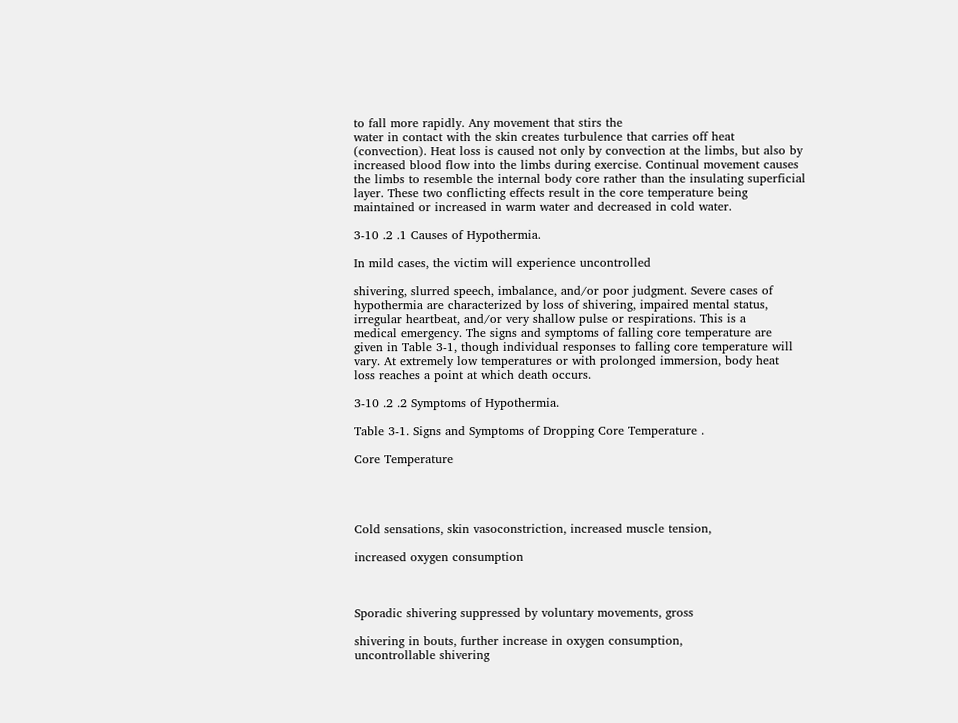to fall more rapidly. Any movement that stirs the
water in contact with the skin creates turbulence that carries off heat
(convection). Heat loss is caused not only by convection at the limbs, but also by
increased blood flow into the limbs during exercise. Continual movement causes
the limbs to resemble the internal body core rather than the insulating superficial
layer. These two conflicting effects result in the core temperature being
maintained or increased in warm water and decreased in cold water.

3-10 .2 .1 Causes of Hypothermia.

In mild cases, the victim will experience uncontrolled

shivering, slurred speech, imbalance, and/or poor judgment. Severe cases of
hypothermia are characterized by loss of shivering, impaired mental status,
irregular heartbeat, and/or very shallow pulse or respirations. This is a
medical emergency. The signs and symptoms of falling core temperature are
given in Table 3-1, though individual responses to falling core temperature will
vary. At extremely low temperatures or with prolonged immersion, body heat
loss reaches a point at which death occurs.

3-10 .2 .2 Symptoms of Hypothermia.

Table 3-1. Signs and Symptoms of Dropping Core Temperature .

Core Temperature




Cold sensations, skin vasoconstriction, increased muscle tension,

increased oxygen consumption



Sporadic shivering suppressed by voluntary movements, gross

shivering in bouts, further increase in oxygen consumption,
uncontrollable shivering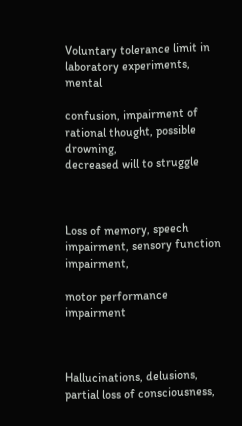Voluntary tolerance limit in laboratory experiments, mental

confusion, impairment of rational thought, possible drowning,
decreased will to struggle



Loss of memory, speech impairment, sensory function impairment,

motor performance impairment



Hallucinations, delusions, partial loss of consciousness,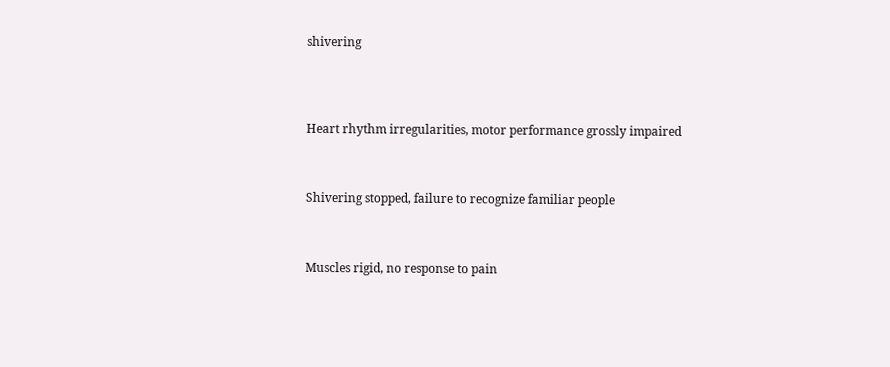shivering




Heart rhythm irregularities, motor performance grossly impaired



Shivering stopped, failure to recognize familiar people



Muscles rigid, no response to pain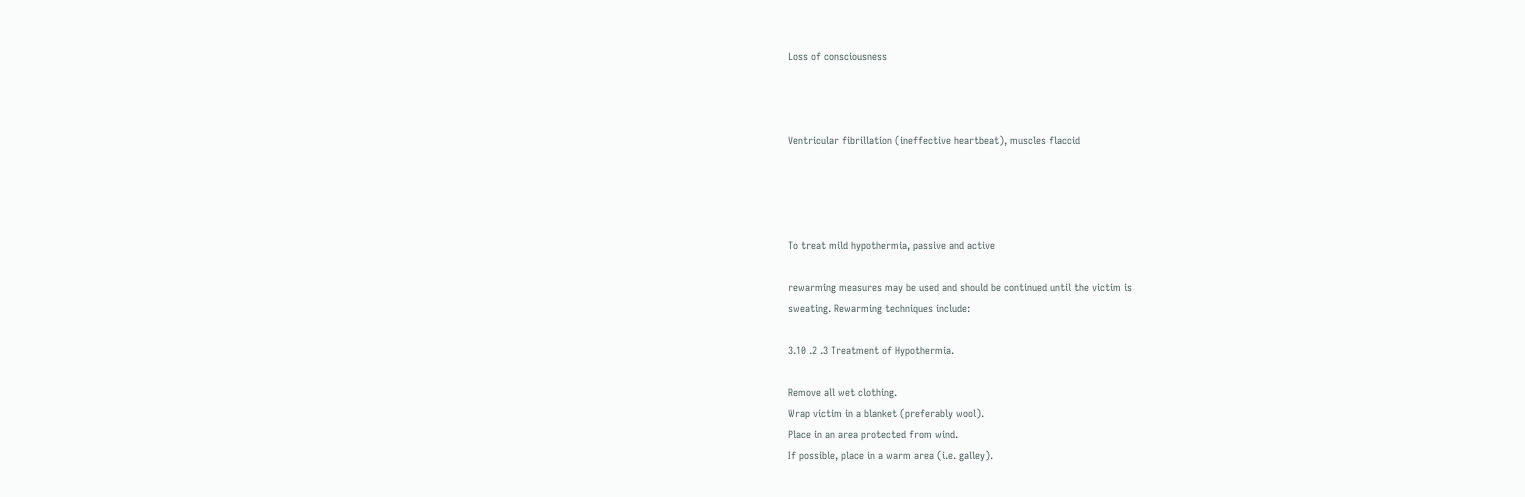Loss of consciousness



Ventricular fibrillation (ineffective heartbeat), muscles flaccid




To treat mild hypothermia, passive and active

rewarming measures may be used and should be continued until the victim is
sweating. Rewarming techniques include:

3.10 .2 .3 Treatment of Hypothermia.

Remove all wet clothing.
Wrap victim in a blanket (preferably wool).
Place in an area protected from wind.
If possible, place in a warm area (i.e. galley).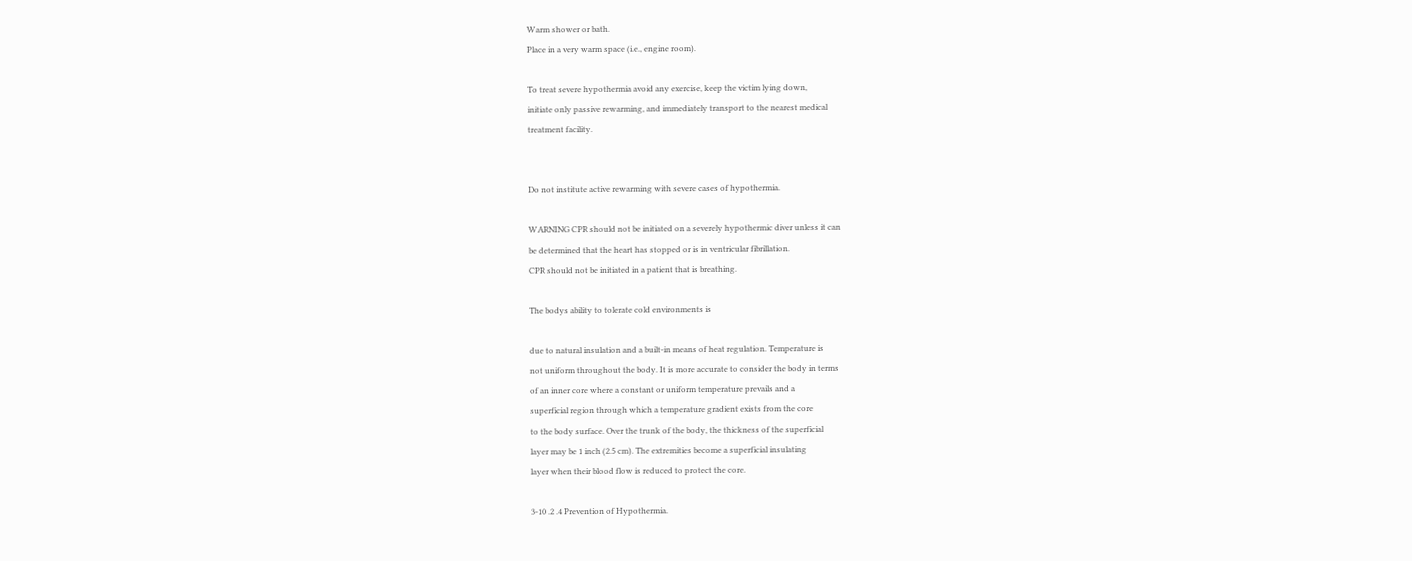Warm shower or bath.
Place in a very warm space (i.e., engine room).

To treat severe hypothermia avoid any exercise, keep the victim lying down,
initiate only passive rewarming, and immediately transport to the nearest medical
treatment facility.


Do not institute active rewarming with severe cases of hypothermia.

WARNING CPR should not be initiated on a severely hypothermic diver unless it can
be determined that the heart has stopped or is in ventricular fibrillation.
CPR should not be initiated in a patient that is breathing.

The bodys ability to tolerate cold environments is

due to natural insulation and a built-in means of heat regulation. Temperature is
not uniform throughout the body. It is more accurate to consider the body in terms
of an inner core where a constant or uniform temperature prevails and a
superficial region through which a temperature gradient exists from the core
to the body surface. Over the trunk of the body, the thickness of the superficial
layer may be 1 inch (2.5 cm). The extremities become a superficial insulating
layer when their blood flow is reduced to protect the core.

3-10 .2 .4 Prevention of Hypothermia.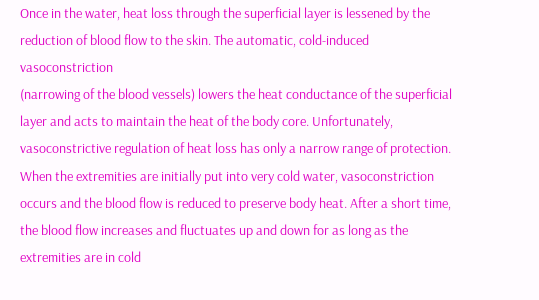Once in the water, heat loss through the superficial layer is lessened by the
reduction of blood flow to the skin. The automatic, cold-induced vasoconstriction
(narrowing of the blood vessels) lowers the heat conductance of the superficial
layer and acts to maintain the heat of the body core. Unfortunately,
vasoconstrictive regulation of heat loss has only a narrow range of protection.
When the extremities are initially put into very cold water, vasoconstriction
occurs and the blood flow is reduced to preserve body heat. After a short time,
the blood flow increases and fluctuates up and down for as long as the
extremities are in cold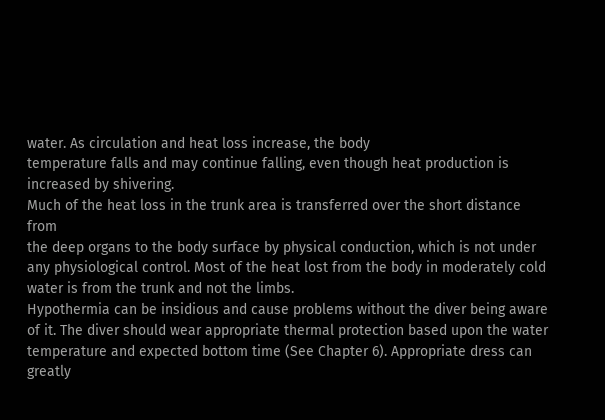water. As circulation and heat loss increase, the body
temperature falls and may continue falling, even though heat production is
increased by shivering.
Much of the heat loss in the trunk area is transferred over the short distance from
the deep organs to the body surface by physical conduction, which is not under
any physiological control. Most of the heat lost from the body in moderately cold
water is from the trunk and not the limbs.
Hypothermia can be insidious and cause problems without the diver being aware
of it. The diver should wear appropriate thermal protection based upon the water
temperature and expected bottom time (See Chapter 6). Appropriate dress can
greatly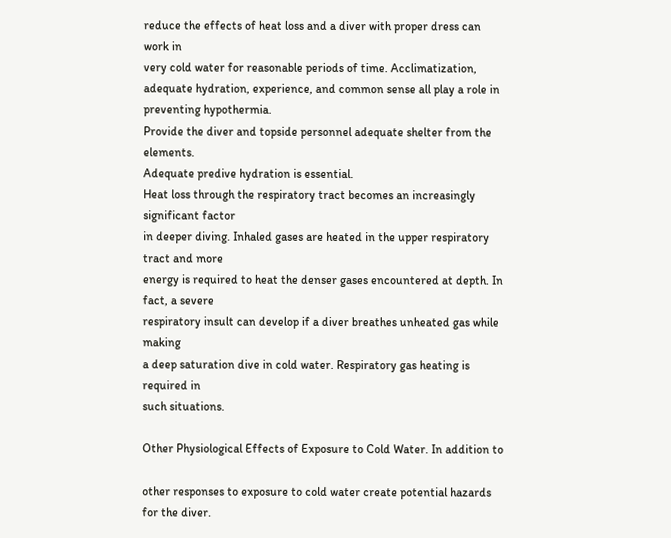reduce the effects of heat loss and a diver with proper dress can work in
very cold water for reasonable periods of time. Acclimatization, adequate hydration, experience, and common sense all play a role in preventing hypothermia.
Provide the diver and topside personnel adequate shelter from the elements.
Adequate predive hydration is essential.
Heat loss through the respiratory tract becomes an increasingly significant factor
in deeper diving. Inhaled gases are heated in the upper respiratory tract and more
energy is required to heat the denser gases encountered at depth. In fact, a severe
respiratory insult can develop if a diver breathes unheated gas while making
a deep saturation dive in cold water. Respiratory gas heating is required in
such situations.

Other Physiological Effects of Exposure to Cold Water. In addition to

other responses to exposure to cold water create potential hazards for the diver.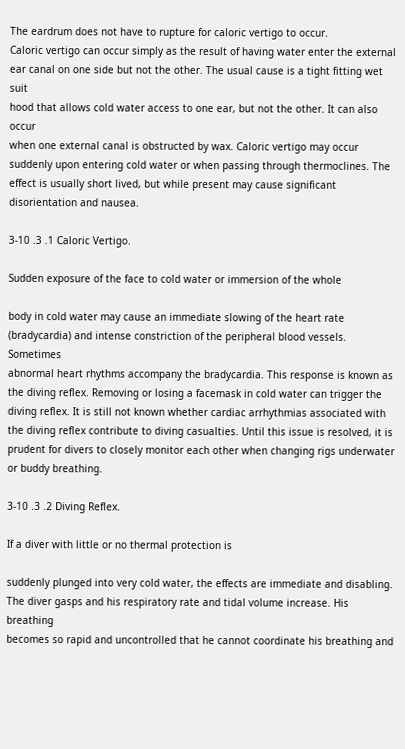The eardrum does not have to rupture for caloric vertigo to occur.
Caloric vertigo can occur simply as the result of having water enter the external
ear canal on one side but not the other. The usual cause is a tight fitting wet suit
hood that allows cold water access to one ear, but not the other. It can also occur
when one external canal is obstructed by wax. Caloric vertigo may occur
suddenly upon entering cold water or when passing through thermoclines. The
effect is usually short lived, but while present may cause significant
disorientation and nausea.

3-10 .3 .1 Caloric Vertigo.

Sudden exposure of the face to cold water or immersion of the whole

body in cold water may cause an immediate slowing of the heart rate
(bradycardia) and intense constriction of the peripheral blood vessels. Sometimes
abnormal heart rhythms accompany the bradycardia. This response is known as
the diving reflex. Removing or losing a facemask in cold water can trigger the
diving reflex. It is still not known whether cardiac arrhythmias associated with
the diving reflex contribute to diving casualties. Until this issue is resolved, it is
prudent for divers to closely monitor each other when changing rigs underwater
or buddy breathing.

3-10 .3 .2 Diving Reflex.

If a diver with little or no thermal protection is

suddenly plunged into very cold water, the effects are immediate and disabling.
The diver gasps and his respiratory rate and tidal volume increase. His breathing
becomes so rapid and uncontrolled that he cannot coordinate his breathing and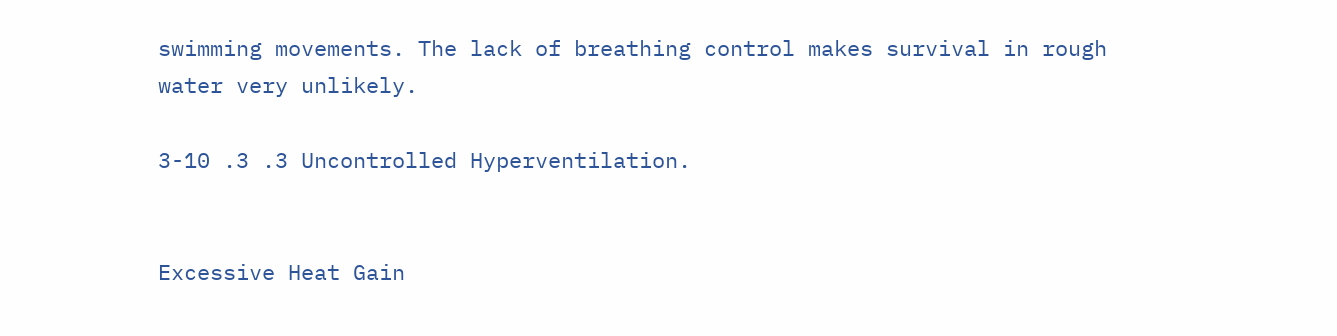swimming movements. The lack of breathing control makes survival in rough
water very unlikely.

3-10 .3 .3 Uncontrolled Hyperventilation.


Excessive Heat Gain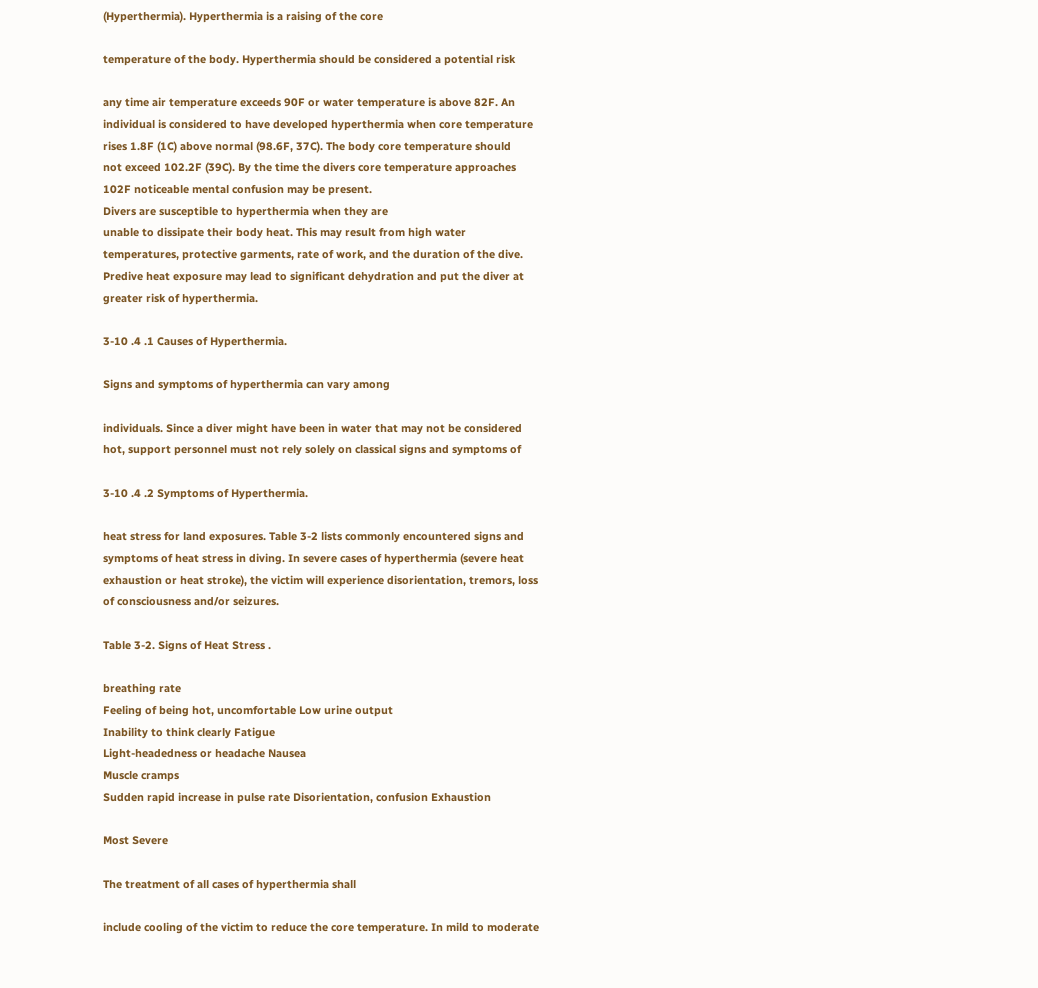(Hyperthermia). Hyperthermia is a raising of the core

temperature of the body. Hyperthermia should be considered a potential risk

any time air temperature exceeds 90F or water temperature is above 82F. An
individual is considered to have developed hyperthermia when core temperature
rises 1.8F (1C) above normal (98.6F, 37C). The body core temperature should
not exceed 102.2F (39C). By the time the divers core temperature approaches
102F noticeable mental confusion may be present.
Divers are susceptible to hyperthermia when they are
unable to dissipate their body heat. This may result from high water
temperatures, protective garments, rate of work, and the duration of the dive.
Predive heat exposure may lead to significant dehydration and put the diver at
greater risk of hyperthermia.

3-10 .4 .1 Causes of Hyperthermia.

Signs and symptoms of hyperthermia can vary among

individuals. Since a diver might have been in water that may not be considered
hot, support personnel must not rely solely on classical signs and symptoms of

3-10 .4 .2 Symptoms of Hyperthermia.

heat stress for land exposures. Table 3-2 lists commonly encountered signs and
symptoms of heat stress in diving. In severe cases of hyperthermia (severe heat
exhaustion or heat stroke), the victim will experience disorientation, tremors, loss
of consciousness and/or seizures.

Table 3-2. Signs of Heat Stress .

breathing rate
Feeling of being hot, uncomfortable Low urine output
Inability to think clearly Fatigue
Light-headedness or headache Nausea
Muscle cramps
Sudden rapid increase in pulse rate Disorientation, confusion Exhaustion

Most Severe

The treatment of all cases of hyperthermia shall

include cooling of the victim to reduce the core temperature. In mild to moderate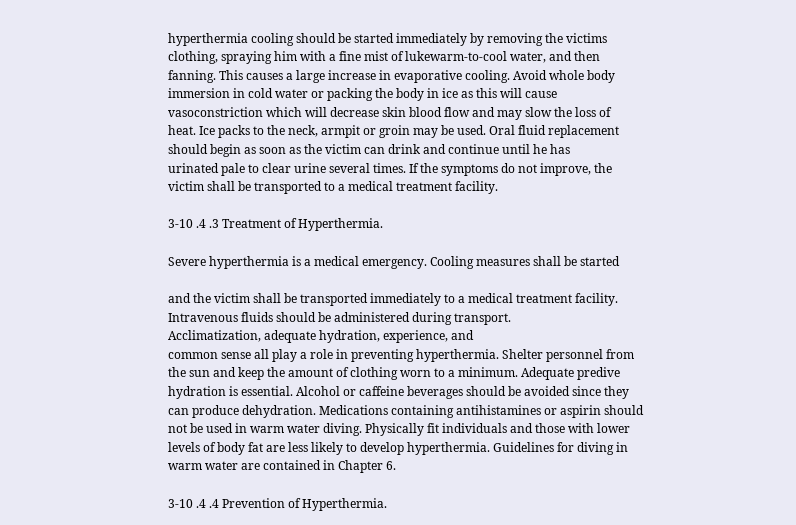hyperthermia cooling should be started immediately by removing the victims
clothing, spraying him with a fine mist of lukewarm-to-cool water, and then
fanning. This causes a large increase in evaporative cooling. Avoid whole body
immersion in cold water or packing the body in ice as this will cause
vasoconstriction which will decrease skin blood flow and may slow the loss of
heat. Ice packs to the neck, armpit or groin may be used. Oral fluid replacement
should begin as soon as the victim can drink and continue until he has
urinated pale to clear urine several times. If the symptoms do not improve, the
victim shall be transported to a medical treatment facility.

3-10 .4 .3 Treatment of Hyperthermia.

Severe hyperthermia is a medical emergency. Cooling measures shall be started

and the victim shall be transported immediately to a medical treatment facility.
Intravenous fluids should be administered during transport.
Acclimatization, adequate hydration, experience, and
common sense all play a role in preventing hyperthermia. Shelter personnel from
the sun and keep the amount of clothing worn to a minimum. Adequate predive
hydration is essential. Alcohol or caffeine beverages should be avoided since they
can produce dehydration. Medications containing antihistamines or aspirin should
not be used in warm water diving. Physically fit individuals and those with lower
levels of body fat are less likely to develop hyperthermia. Guidelines for diving in
warm water are contained in Chapter 6.

3-10 .4 .4 Prevention of Hyperthermia.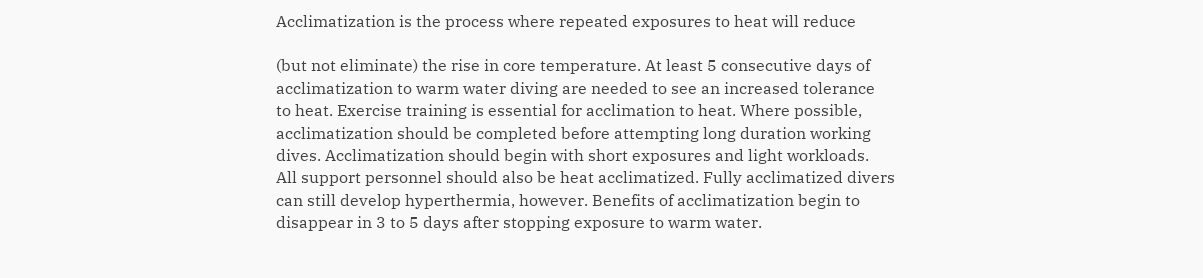Acclimatization is the process where repeated exposures to heat will reduce

(but not eliminate) the rise in core temperature. At least 5 consecutive days of
acclimatization to warm water diving are needed to see an increased tolerance
to heat. Exercise training is essential for acclimation to heat. Where possible,
acclimatization should be completed before attempting long duration working
dives. Acclimatization should begin with short exposures and light workloads.
All support personnel should also be heat acclimatized. Fully acclimatized divers
can still develop hyperthermia, however. Benefits of acclimatization begin to
disappear in 3 to 5 days after stopping exposure to warm water.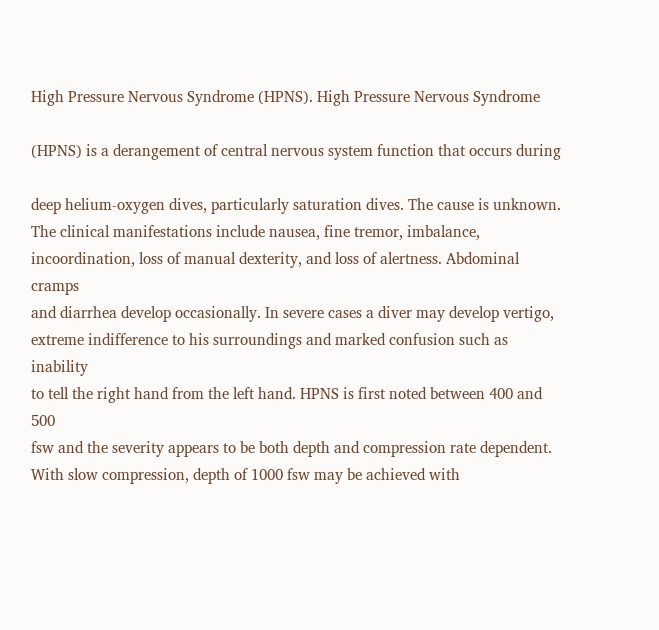High Pressure Nervous Syndrome (HPNS). High Pressure Nervous Syndrome

(HPNS) is a derangement of central nervous system function that occurs during

deep helium-oxygen dives, particularly saturation dives. The cause is unknown.
The clinical manifestations include nausea, fine tremor, imbalance,
incoordination, loss of manual dexterity, and loss of alertness. Abdominal cramps
and diarrhea develop occasionally. In severe cases a diver may develop vertigo,
extreme indifference to his surroundings and marked confusion such as inability
to tell the right hand from the left hand. HPNS is first noted between 400 and 500
fsw and the severity appears to be both depth and compression rate dependent.
With slow compression, depth of 1000 fsw may be achieved with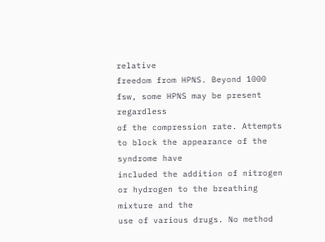relative
freedom from HPNS. Beyond 1000 fsw, some HPNS may be present regardless
of the compression rate. Attempts to block the appearance of the syndrome have
included the addition of nitrogen or hydrogen to the breathing mixture and the
use of various drugs. No method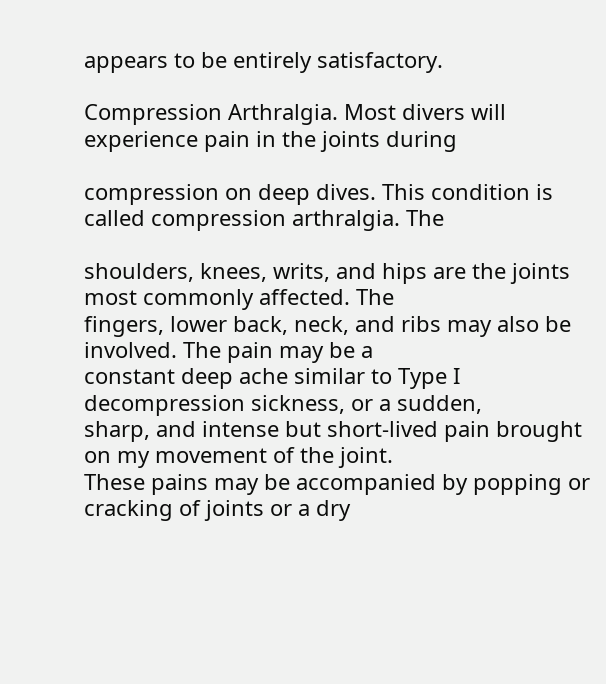appears to be entirely satisfactory.

Compression Arthralgia. Most divers will experience pain in the joints during

compression on deep dives. This condition is called compression arthralgia. The

shoulders, knees, writs, and hips are the joints most commonly affected. The
fingers, lower back, neck, and ribs may also be involved. The pain may be a
constant deep ache similar to Type I decompression sickness, or a sudden,
sharp, and intense but short-lived pain brought on my movement of the joint.
These pains may be accompanied by popping or cracking of joints or a dry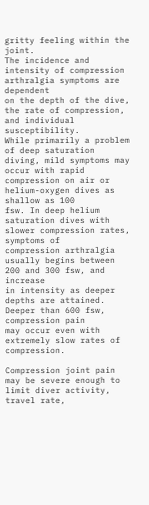gritty feeling within the joint.
The incidence and intensity of compression arthralgia symptoms are dependent
on the depth of the dive, the rate of compression, and individual susceptibility.
While primarily a problem of deep saturation diving, mild symptoms may
occur with rapid compression on air or helium-oxygen dives as shallow as 100
fsw. In deep helium saturation dives with slower compression rates, symptoms of
compression arthralgia usually begins between 200 and 300 fsw, and increase
in intensity as deeper depths are attained. Deeper than 600 fsw, compression pain
may occur even with extremely slow rates of compression.

Compression joint pain may be severe enough to limit diver activity, travel rate,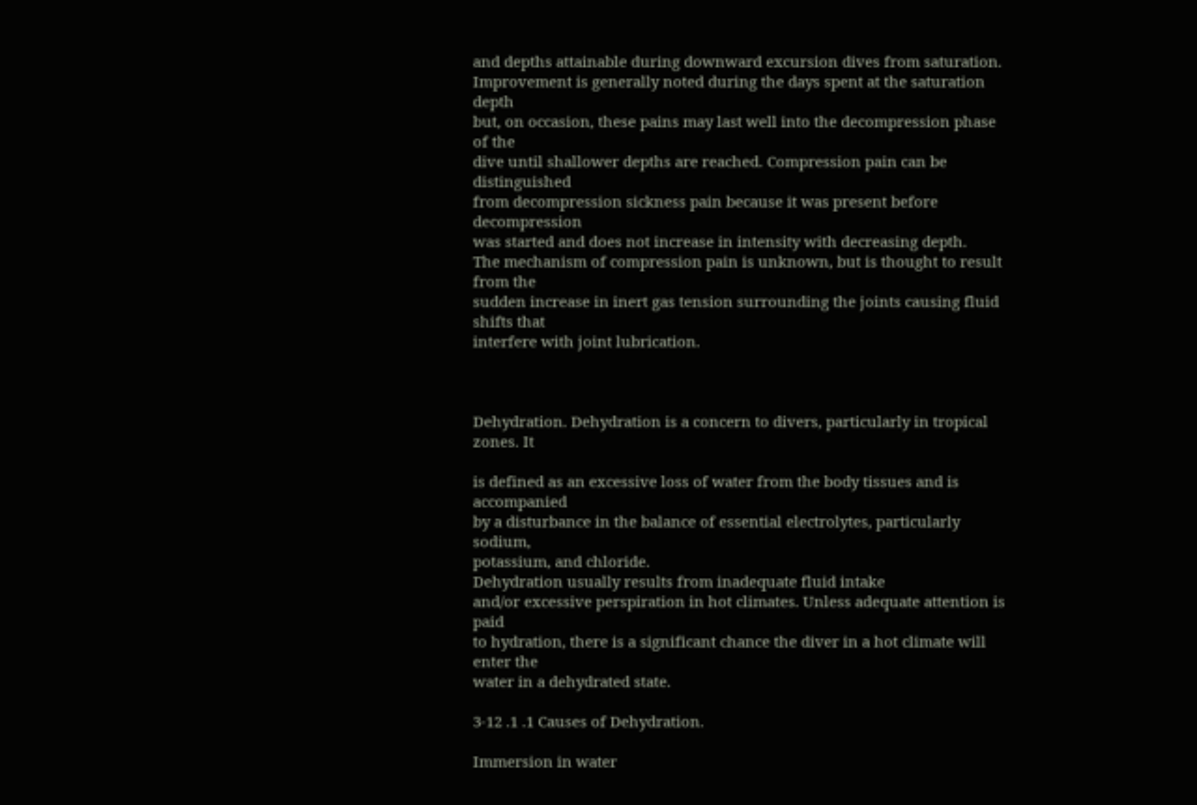and depths attainable during downward excursion dives from saturation.
Improvement is generally noted during the days spent at the saturation depth
but, on occasion, these pains may last well into the decompression phase of the
dive until shallower depths are reached. Compression pain can be distinguished
from decompression sickness pain because it was present before decompression
was started and does not increase in intensity with decreasing depth.
The mechanism of compression pain is unknown, but is thought to result from the
sudden increase in inert gas tension surrounding the joints causing fluid shifts that
interfere with joint lubrication.



Dehydration. Dehydration is a concern to divers, particularly in tropical zones. It

is defined as an excessive loss of water from the body tissues and is accompanied
by a disturbance in the balance of essential electrolytes, particularly sodium,
potassium, and chloride.
Dehydration usually results from inadequate fluid intake
and/or excessive perspiration in hot climates. Unless adequate attention is paid
to hydration, there is a significant chance the diver in a hot climate will enter the
water in a dehydrated state.

3-12 .1 .1 Causes of Dehydration.

Immersion in water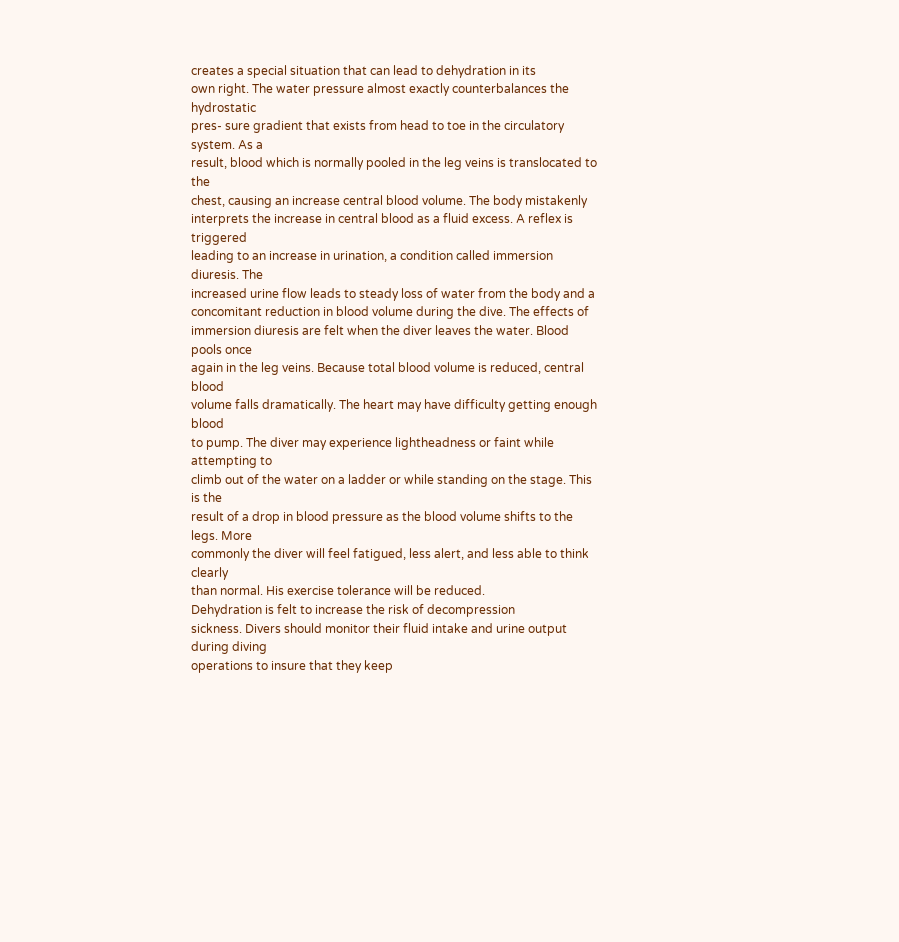creates a special situation that can lead to dehydration in its
own right. The water pressure almost exactly counterbalances the hydrostatic
pres- sure gradient that exists from head to toe in the circulatory system. As a
result, blood which is normally pooled in the leg veins is translocated to the
chest, causing an increase central blood volume. The body mistakenly
interprets the increase in central blood as a fluid excess. A reflex is triggered
leading to an increase in urination, a condition called immersion diuresis. The
increased urine flow leads to steady loss of water from the body and a
concomitant reduction in blood volume during the dive. The effects of
immersion diuresis are felt when the diver leaves the water. Blood pools once
again in the leg veins. Because total blood volume is reduced, central blood
volume falls dramatically. The heart may have difficulty getting enough blood
to pump. The diver may experience lightheadness or faint while attempting to
climb out of the water on a ladder or while standing on the stage. This is the
result of a drop in blood pressure as the blood volume shifts to the legs. More
commonly the diver will feel fatigued, less alert, and less able to think clearly
than normal. His exercise tolerance will be reduced.
Dehydration is felt to increase the risk of decompression
sickness. Divers should monitor their fluid intake and urine output during diving
operations to insure that they keep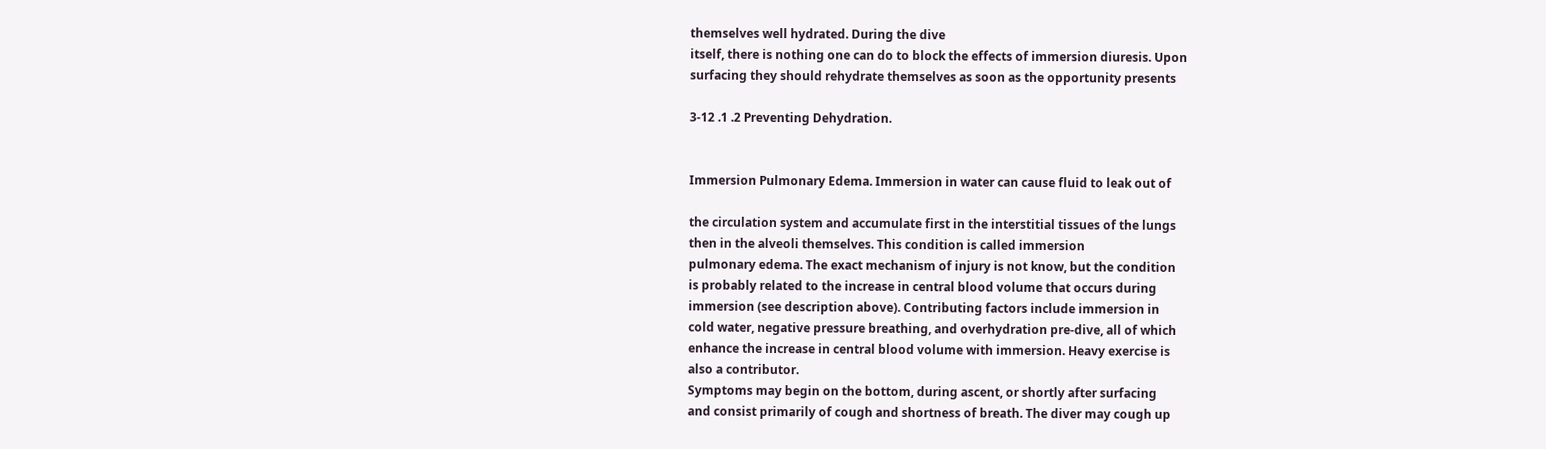themselves well hydrated. During the dive
itself, there is nothing one can do to block the effects of immersion diuresis. Upon
surfacing they should rehydrate themselves as soon as the opportunity presents

3-12 .1 .2 Preventing Dehydration.


Immersion Pulmonary Edema. Immersion in water can cause fluid to leak out of

the circulation system and accumulate first in the interstitial tissues of the lungs
then in the alveoli themselves. This condition is called immersion
pulmonary edema. The exact mechanism of injury is not know, but the condition
is probably related to the increase in central blood volume that occurs during
immersion (see description above). Contributing factors include immersion in
cold water, negative pressure breathing, and overhydration pre-dive, all of which
enhance the increase in central blood volume with immersion. Heavy exercise is
also a contributor.
Symptoms may begin on the bottom, during ascent, or shortly after surfacing
and consist primarily of cough and shortness of breath. The diver may cough up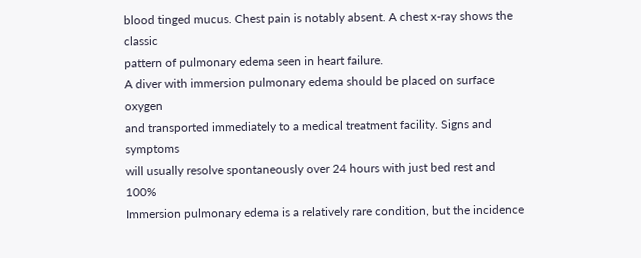blood tinged mucus. Chest pain is notably absent. A chest x-ray shows the classic
pattern of pulmonary edema seen in heart failure.
A diver with immersion pulmonary edema should be placed on surface oxygen
and transported immediately to a medical treatment facility. Signs and symptoms
will usually resolve spontaneously over 24 hours with just bed rest and 100%
Immersion pulmonary edema is a relatively rare condition, but the incidence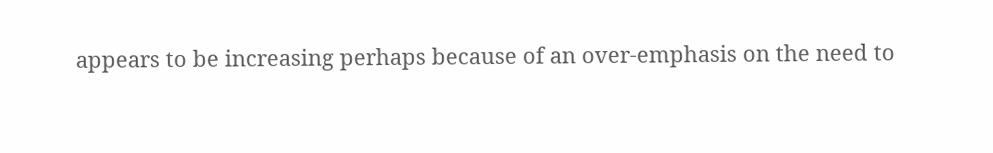appears to be increasing perhaps because of an over-emphasis on the need to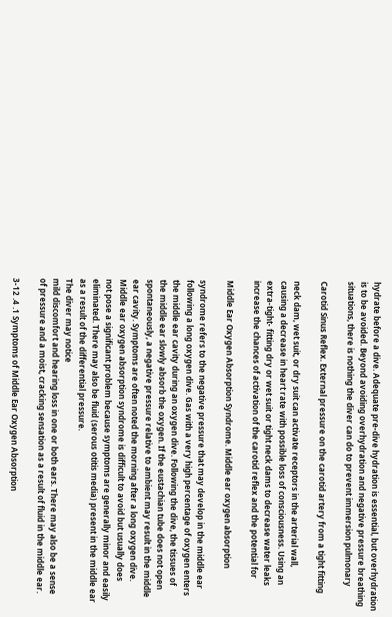hydrate before a dive. Adequate pre-dive hydration is essential, but overhydration
is to be avoided. Beyond avoiding overhydration and negative pressure breathing
situations, there is nothing the diver can do to prevent immersion pulmonary

Carotid Sinus Reflex. External pressure on the carotid artery from a tight fitting

neck dam, wet suit, or dry suit can activate receptors in the arterial wall,
causing a decrease in heart rate with possible loss of consciousness. Using an
extra-tight- fitting dry or wet suit or tight neck dams to decrease water leaks
increase the chances of activation of the carotid reflex and the potential for

Middle Ear Oxygen Absorption Syndrome. Middle ear oxygen absorption

syndrome refers to the negative pressure that may develop in the middle ear
following a long oxygen dive. Gas with a very high percentage of oxygen enters
the middle ear cavity during an oxygen dive. Following the dive, the tissues of
the middle ear slowly absorb the oxygen. If the eustachian tube does not open
spontaneously, a negative pressure relative to ambient may result in the middle
ear cavity. Symptoms are often noted the morning after a long oxygen dive.
Middle ear oxygen absorption syndrome is difficult to avoid but usually does
not pose a significant problem because symptoms are generally minor and easily
eliminated. There may also be fluid (serous otitis media) present in the middle ear
as a result of the differential pressure.
The diver may notice
mild discomfort and hearing loss in one or both ears. There may also be a sense
of pressure and a moist, cracking sensation as a result of fluid in the middle ear.

3-12 .4 .1 Symptoms of Middle Ear Oxygen Absorption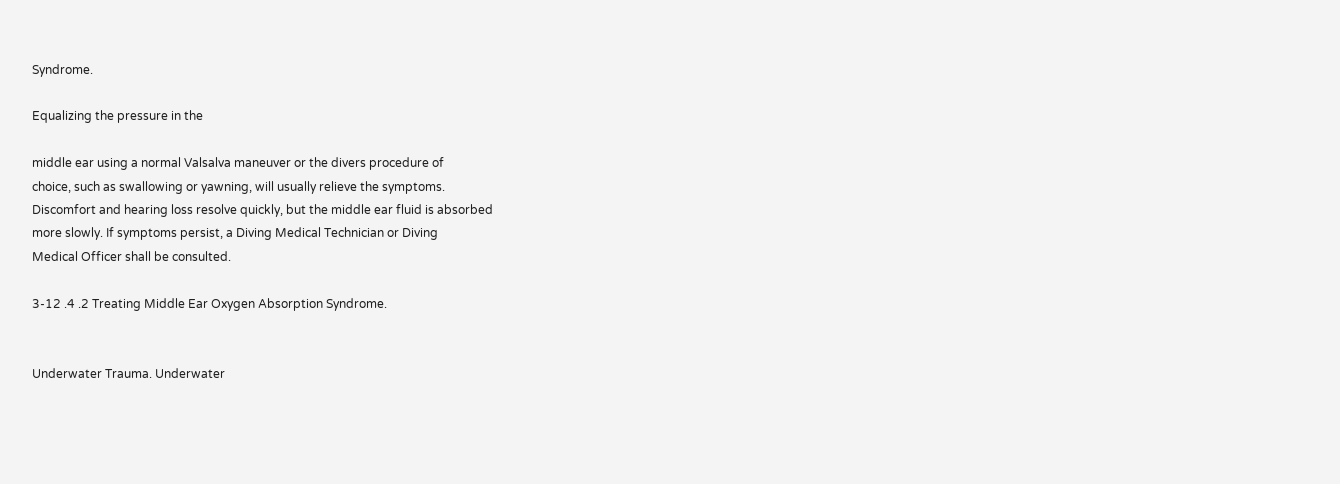Syndrome.

Equalizing the pressure in the

middle ear using a normal Valsalva maneuver or the divers procedure of
choice, such as swallowing or yawning, will usually relieve the symptoms.
Discomfort and hearing loss resolve quickly, but the middle ear fluid is absorbed
more slowly. If symptoms persist, a Diving Medical Technician or Diving
Medical Officer shall be consulted.

3-12 .4 .2 Treating Middle Ear Oxygen Absorption Syndrome.


Underwater Trauma. Underwater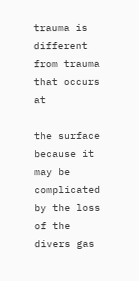trauma is different from trauma that occurs at

the surface because it may be complicated by the loss of the divers gas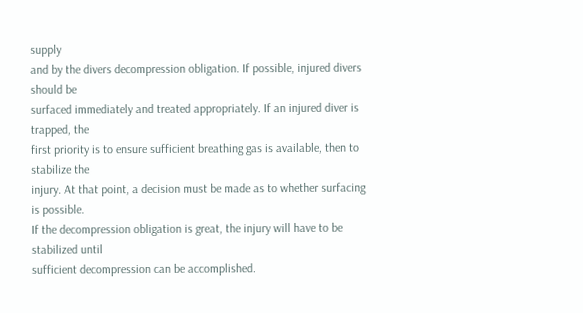supply
and by the divers decompression obligation. If possible, injured divers should be
surfaced immediately and treated appropriately. If an injured diver is trapped, the
first priority is to ensure sufficient breathing gas is available, then to stabilize the
injury. At that point, a decision must be made as to whether surfacing is possible.
If the decompression obligation is great, the injury will have to be stabilized until
sufficient decompression can be accomplished.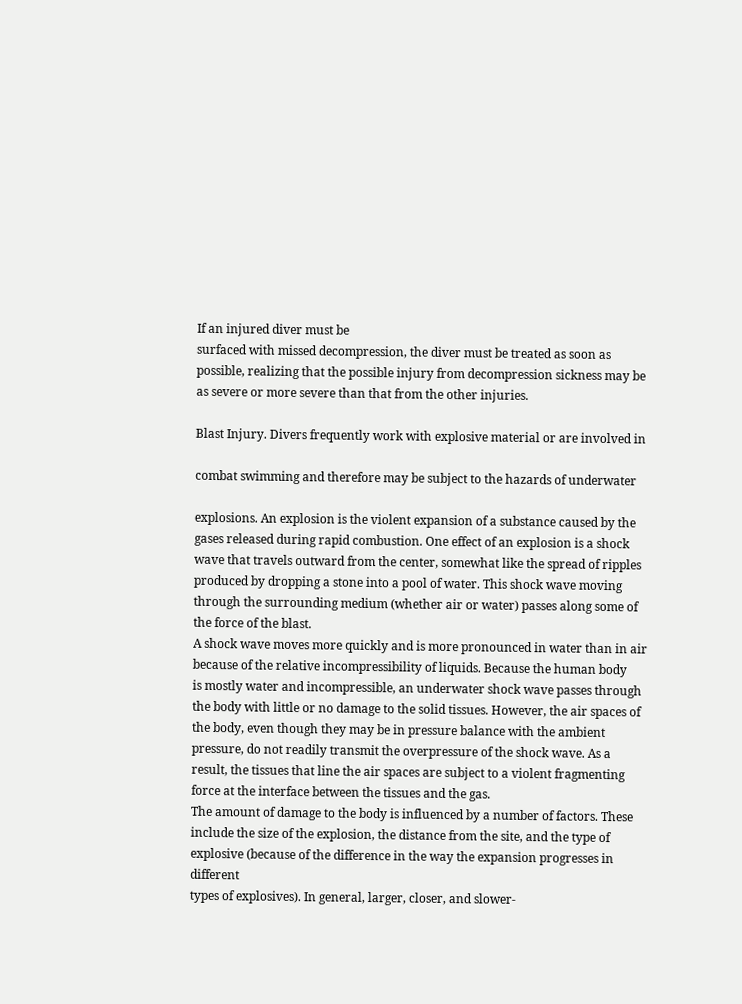If an injured diver must be
surfaced with missed decompression, the diver must be treated as soon as
possible, realizing that the possible injury from decompression sickness may be
as severe or more severe than that from the other injuries.

Blast Injury. Divers frequently work with explosive material or are involved in

combat swimming and therefore may be subject to the hazards of underwater

explosions. An explosion is the violent expansion of a substance caused by the
gases released during rapid combustion. One effect of an explosion is a shock
wave that travels outward from the center, somewhat like the spread of ripples
produced by dropping a stone into a pool of water. This shock wave moving
through the surrounding medium (whether air or water) passes along some of
the force of the blast.
A shock wave moves more quickly and is more pronounced in water than in air
because of the relative incompressibility of liquids. Because the human body
is mostly water and incompressible, an underwater shock wave passes through
the body with little or no damage to the solid tissues. However, the air spaces of
the body, even though they may be in pressure balance with the ambient
pressure, do not readily transmit the overpressure of the shock wave. As a
result, the tissues that line the air spaces are subject to a violent fragmenting
force at the interface between the tissues and the gas.
The amount of damage to the body is influenced by a number of factors. These
include the size of the explosion, the distance from the site, and the type of explosive (because of the difference in the way the expansion progresses in different
types of explosives). In general, larger, closer, and slower-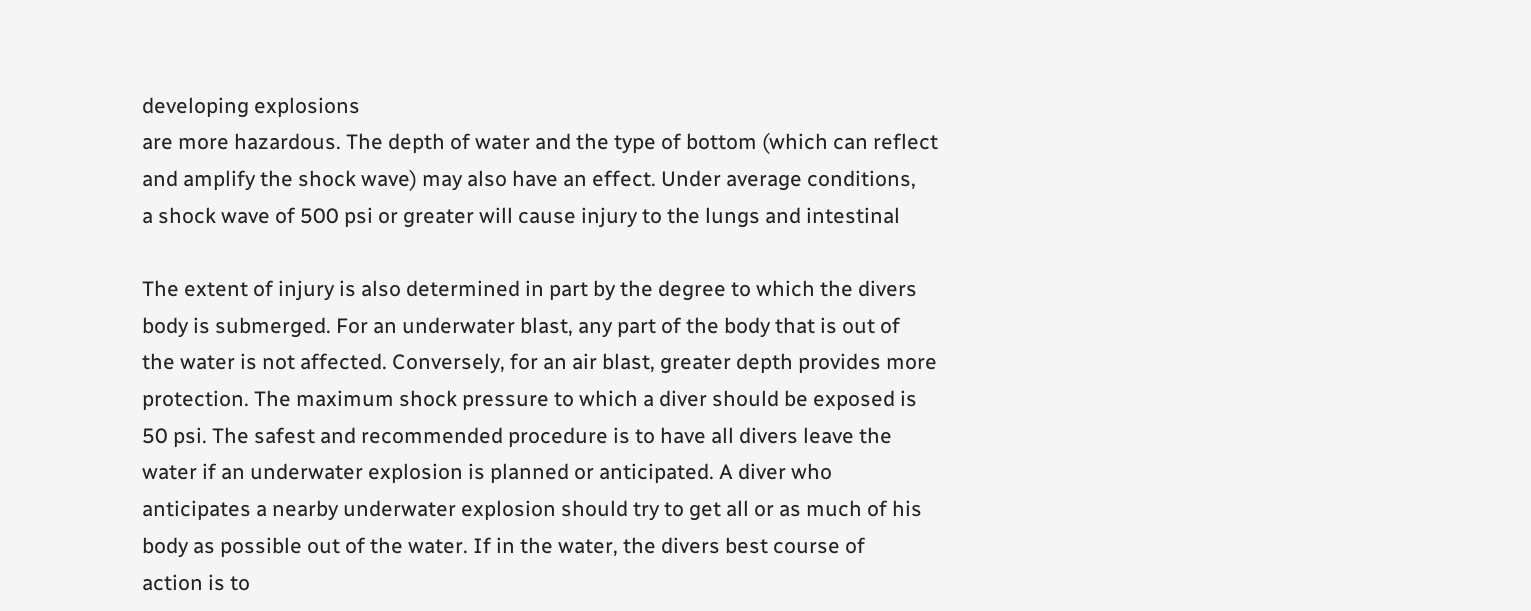developing explosions
are more hazardous. The depth of water and the type of bottom (which can reflect
and amplify the shock wave) may also have an effect. Under average conditions,
a shock wave of 500 psi or greater will cause injury to the lungs and intestinal

The extent of injury is also determined in part by the degree to which the divers
body is submerged. For an underwater blast, any part of the body that is out of
the water is not affected. Conversely, for an air blast, greater depth provides more
protection. The maximum shock pressure to which a diver should be exposed is
50 psi. The safest and recommended procedure is to have all divers leave the
water if an underwater explosion is planned or anticipated. A diver who
anticipates a nearby underwater explosion should try to get all or as much of his
body as possible out of the water. If in the water, the divers best course of
action is to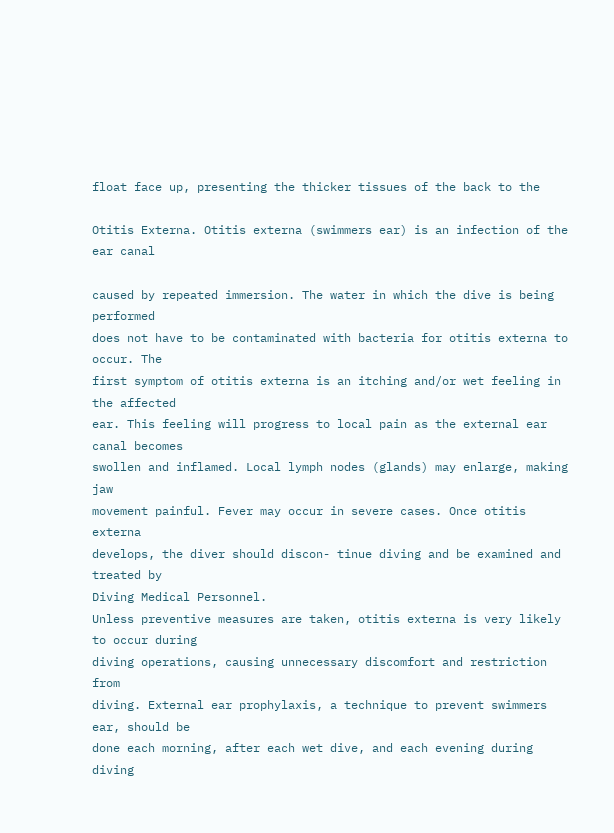float face up, presenting the thicker tissues of the back to the

Otitis Externa. Otitis externa (swimmers ear) is an infection of the ear canal

caused by repeated immersion. The water in which the dive is being performed
does not have to be contaminated with bacteria for otitis externa to occur. The
first symptom of otitis externa is an itching and/or wet feeling in the affected
ear. This feeling will progress to local pain as the external ear canal becomes
swollen and inflamed. Local lymph nodes (glands) may enlarge, making jaw
movement painful. Fever may occur in severe cases. Once otitis externa
develops, the diver should discon- tinue diving and be examined and treated by
Diving Medical Personnel.
Unless preventive measures are taken, otitis externa is very likely to occur during
diving operations, causing unnecessary discomfort and restriction from
diving. External ear prophylaxis, a technique to prevent swimmers ear, should be
done each morning, after each wet dive, and each evening during diving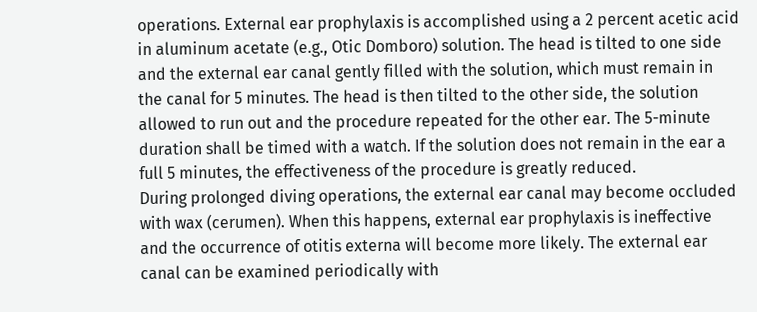operations. External ear prophylaxis is accomplished using a 2 percent acetic acid
in aluminum acetate (e.g., Otic Domboro) solution. The head is tilted to one side
and the external ear canal gently filled with the solution, which must remain in
the canal for 5 minutes. The head is then tilted to the other side, the solution
allowed to run out and the procedure repeated for the other ear. The 5-minute
duration shall be timed with a watch. If the solution does not remain in the ear a
full 5 minutes, the effectiveness of the procedure is greatly reduced.
During prolonged diving operations, the external ear canal may become occluded
with wax (cerumen). When this happens, external ear prophylaxis is ineffective
and the occurrence of otitis externa will become more likely. The external ear
canal can be examined periodically with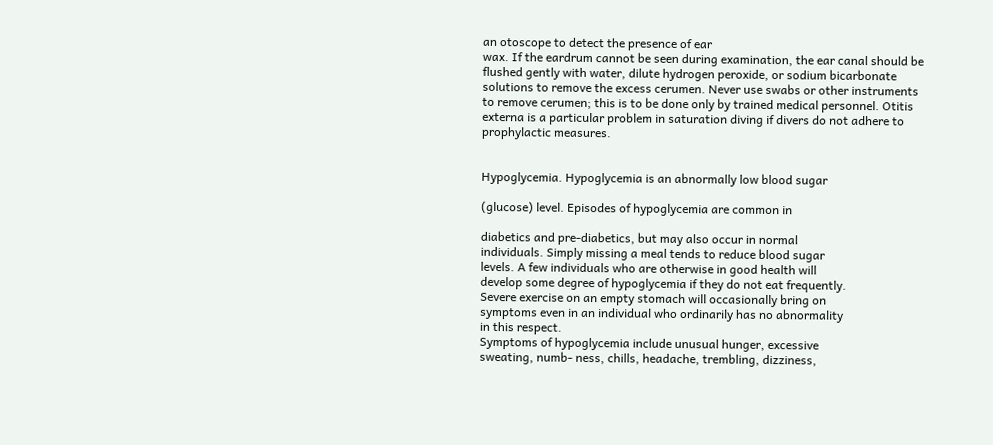an otoscope to detect the presence of ear
wax. If the eardrum cannot be seen during examination, the ear canal should be
flushed gently with water, dilute hydrogen peroxide, or sodium bicarbonate
solutions to remove the excess cerumen. Never use swabs or other instruments
to remove cerumen; this is to be done only by trained medical personnel. Otitis
externa is a particular problem in saturation diving if divers do not adhere to
prophylactic measures.


Hypoglycemia. Hypoglycemia is an abnormally low blood sugar

(glucose) level. Episodes of hypoglycemia are common in

diabetics and pre-diabetics, but may also occur in normal
individuals. Simply missing a meal tends to reduce blood sugar
levels. A few individuals who are otherwise in good health will
develop some degree of hypoglycemia if they do not eat frequently.
Severe exercise on an empty stomach will occasionally bring on
symptoms even in an individual who ordinarily has no abnormality
in this respect.
Symptoms of hypoglycemia include unusual hunger, excessive
sweating, numb- ness, chills, headache, trembling, dizziness,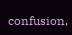confusion,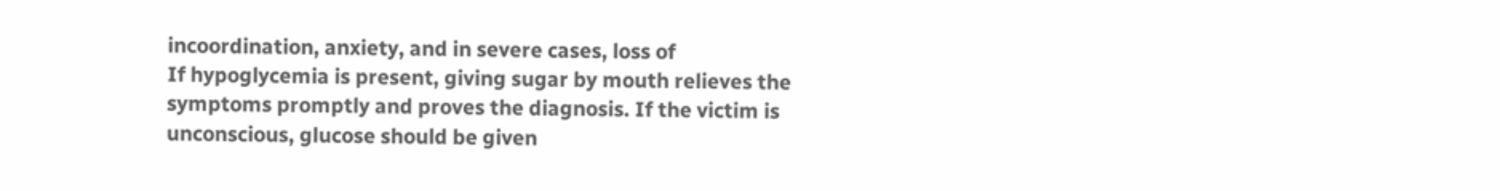incoordination, anxiety, and in severe cases, loss of
If hypoglycemia is present, giving sugar by mouth relieves the
symptoms promptly and proves the diagnosis. If the victim is
unconscious, glucose should be given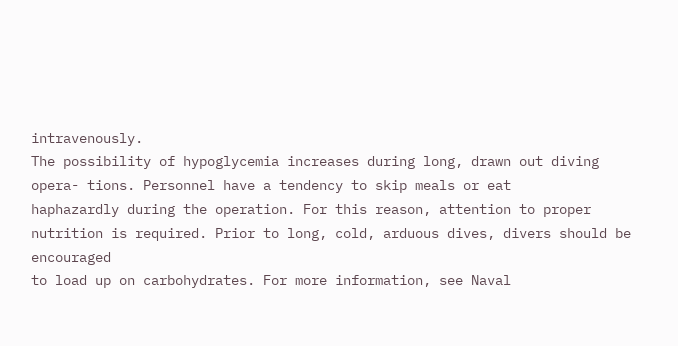intravenously.
The possibility of hypoglycemia increases during long, drawn out diving
opera- tions. Personnel have a tendency to skip meals or eat
haphazardly during the operation. For this reason, attention to proper
nutrition is required. Prior to long, cold, arduous dives, divers should be encouraged
to load up on carbohydrates. For more information, see Naval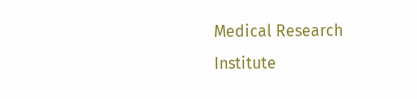Medical Research
Institute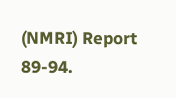(NMRI) Report 89-94.